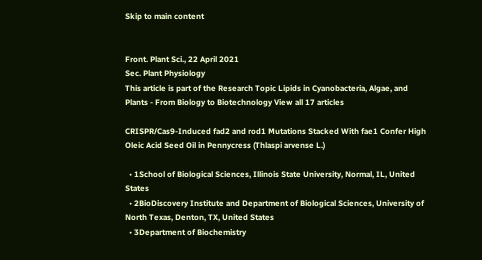Skip to main content


Front. Plant Sci., 22 April 2021
Sec. Plant Physiology
This article is part of the Research Topic Lipids in Cyanobacteria, Algae, and Plants - From Biology to Biotechnology View all 17 articles

CRISPR/Cas9-Induced fad2 and rod1 Mutations Stacked With fae1 Confer High Oleic Acid Seed Oil in Pennycress (Thlaspi arvense L.)

  • 1School of Biological Sciences, Illinois State University, Normal, IL, United States
  • 2BioDiscovery Institute and Department of Biological Sciences, University of North Texas, Denton, TX, United States
  • 3Department of Biochemistry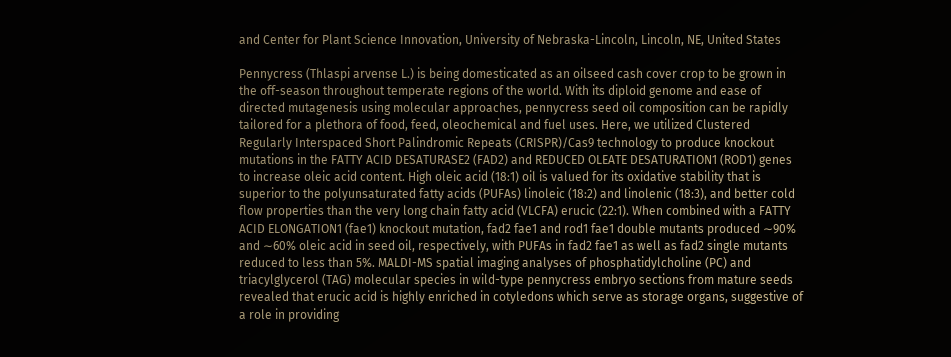and Center for Plant Science Innovation, University of Nebraska-Lincoln, Lincoln, NE, United States

Pennycress (Thlaspi arvense L.) is being domesticated as an oilseed cash cover crop to be grown in the off-season throughout temperate regions of the world. With its diploid genome and ease of directed mutagenesis using molecular approaches, pennycress seed oil composition can be rapidly tailored for a plethora of food, feed, oleochemical and fuel uses. Here, we utilized Clustered Regularly Interspaced Short Palindromic Repeats (CRISPR)/Cas9 technology to produce knockout mutations in the FATTY ACID DESATURASE2 (FAD2) and REDUCED OLEATE DESATURATION1 (ROD1) genes to increase oleic acid content. High oleic acid (18:1) oil is valued for its oxidative stability that is superior to the polyunsaturated fatty acids (PUFAs) linoleic (18:2) and linolenic (18:3), and better cold flow properties than the very long chain fatty acid (VLCFA) erucic (22:1). When combined with a FATTY ACID ELONGATION1 (fae1) knockout mutation, fad2 fae1 and rod1 fae1 double mutants produced ∼90% and ∼60% oleic acid in seed oil, respectively, with PUFAs in fad2 fae1 as well as fad2 single mutants reduced to less than 5%. MALDI-MS spatial imaging analyses of phosphatidylcholine (PC) and triacylglycerol (TAG) molecular species in wild-type pennycress embryo sections from mature seeds revealed that erucic acid is highly enriched in cotyledons which serve as storage organs, suggestive of a role in providing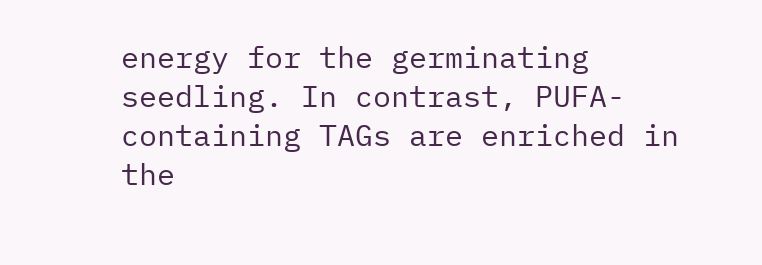energy for the germinating seedling. In contrast, PUFA-containing TAGs are enriched in the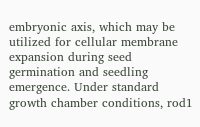embryonic axis, which may be utilized for cellular membrane expansion during seed germination and seedling emergence. Under standard growth chamber conditions, rod1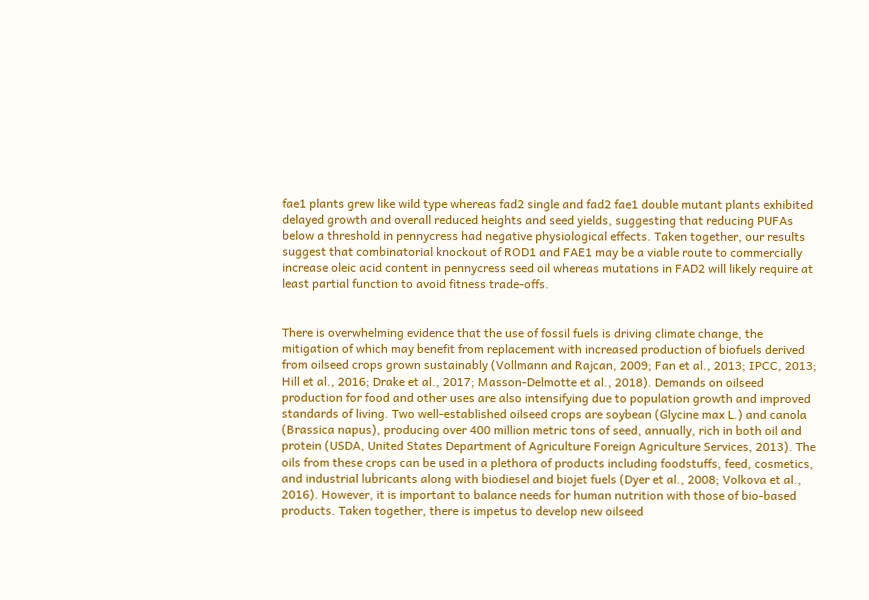fae1 plants grew like wild type whereas fad2 single and fad2 fae1 double mutant plants exhibited delayed growth and overall reduced heights and seed yields, suggesting that reducing PUFAs below a threshold in pennycress had negative physiological effects. Taken together, our results suggest that combinatorial knockout of ROD1 and FAE1 may be a viable route to commercially increase oleic acid content in pennycress seed oil whereas mutations in FAD2 will likely require at least partial function to avoid fitness trade-offs.


There is overwhelming evidence that the use of fossil fuels is driving climate change, the mitigation of which may benefit from replacement with increased production of biofuels derived from oilseed crops grown sustainably (Vollmann and Rajcan, 2009; Fan et al., 2013; IPCC, 2013; Hill et al., 2016; Drake et al., 2017; Masson-Delmotte et al., 2018). Demands on oilseed production for food and other uses are also intensifying due to population growth and improved standards of living. Two well-established oilseed crops are soybean (Glycine max L.) and canola (Brassica napus), producing over 400 million metric tons of seed, annually, rich in both oil and protein (USDA, United States Department of Agriculture Foreign Agriculture Services, 2013). The oils from these crops can be used in a plethora of products including foodstuffs, feed, cosmetics, and industrial lubricants along with biodiesel and biojet fuels (Dyer et al., 2008; Volkova et al., 2016). However, it is important to balance needs for human nutrition with those of bio-based products. Taken together, there is impetus to develop new oilseed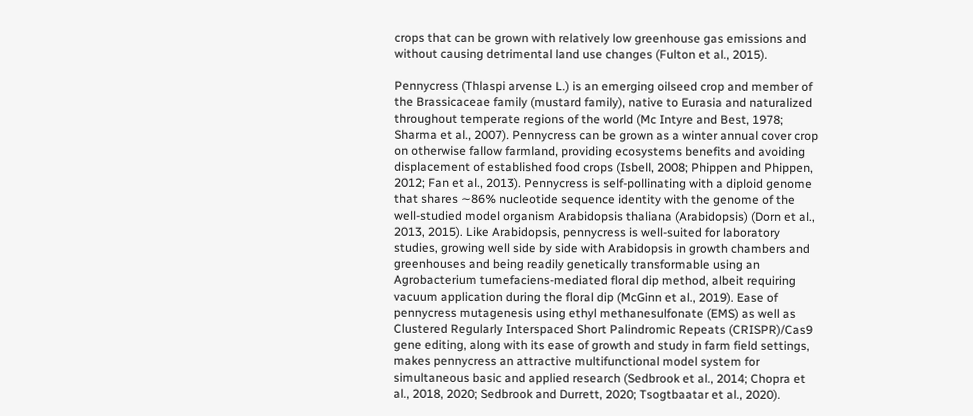crops that can be grown with relatively low greenhouse gas emissions and without causing detrimental land use changes (Fulton et al., 2015).

Pennycress (Thlaspi arvense L.) is an emerging oilseed crop and member of the Brassicaceae family (mustard family), native to Eurasia and naturalized throughout temperate regions of the world (Mc Intyre and Best, 1978; Sharma et al., 2007). Pennycress can be grown as a winter annual cover crop on otherwise fallow farmland, providing ecosystems benefits and avoiding displacement of established food crops (Isbell, 2008; Phippen and Phippen, 2012; Fan et al., 2013). Pennycress is self-pollinating with a diploid genome that shares ∼86% nucleotide sequence identity with the genome of the well-studied model organism Arabidopsis thaliana (Arabidopsis) (Dorn et al., 2013, 2015). Like Arabidopsis, pennycress is well-suited for laboratory studies, growing well side by side with Arabidopsis in growth chambers and greenhouses and being readily genetically transformable using an Agrobacterium tumefaciens-mediated floral dip method, albeit requiring vacuum application during the floral dip (McGinn et al., 2019). Ease of pennycress mutagenesis using ethyl methanesulfonate (EMS) as well as Clustered Regularly Interspaced Short Palindromic Repeats (CRISPR)/Cas9 gene editing, along with its ease of growth and study in farm field settings, makes pennycress an attractive multifunctional model system for simultaneous basic and applied research (Sedbrook et al., 2014; Chopra et al., 2018, 2020; Sedbrook and Durrett, 2020; Tsogtbaatar et al., 2020).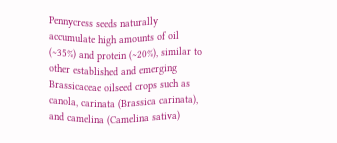Pennycress seeds naturally accumulate high amounts of oil (∼35%) and protein (∼20%), similar to other established and emerging Brassicaceae oilseed crops such as canola, carinata (Brassica carinata), and camelina (Camelina sativa)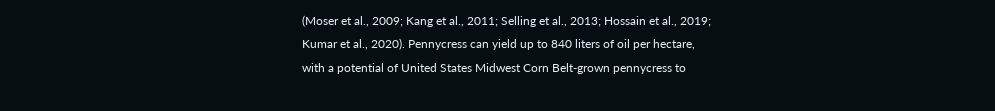(Moser et al., 2009; Kang et al., 2011; Selling et al., 2013; Hossain et al., 2019; Kumar et al., 2020). Pennycress can yield up to 840 liters of oil per hectare, with a potential of United States Midwest Corn Belt-grown pennycress to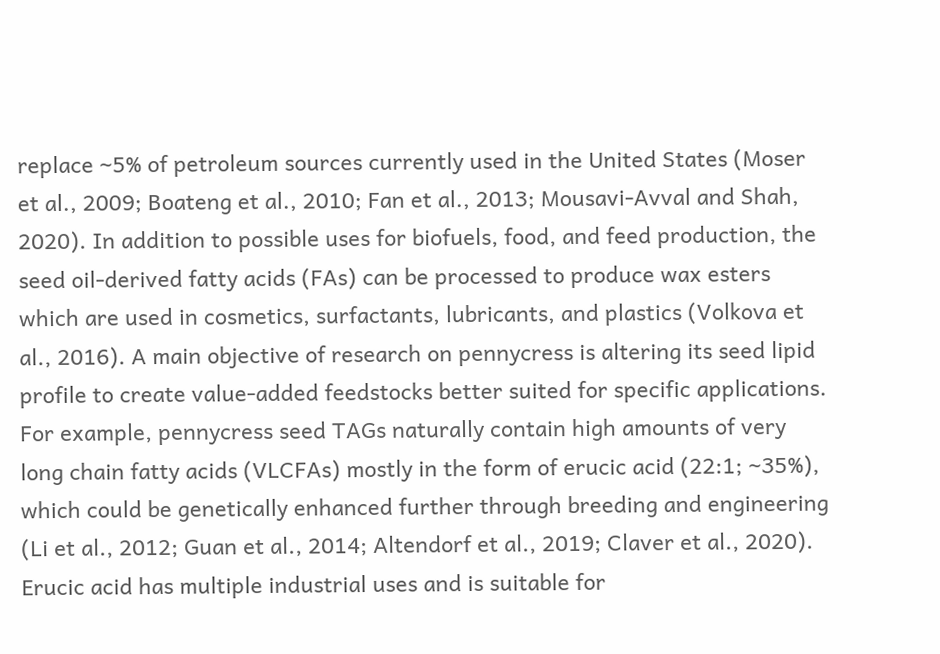replace ∼5% of petroleum sources currently used in the United States (Moser et al., 2009; Boateng et al., 2010; Fan et al., 2013; Mousavi-Avval and Shah, 2020). In addition to possible uses for biofuels, food, and feed production, the seed oil-derived fatty acids (FAs) can be processed to produce wax esters which are used in cosmetics, surfactants, lubricants, and plastics (Volkova et al., 2016). A main objective of research on pennycress is altering its seed lipid profile to create value-added feedstocks better suited for specific applications. For example, pennycress seed TAGs naturally contain high amounts of very long chain fatty acids (VLCFAs) mostly in the form of erucic acid (22:1; ∼35%), which could be genetically enhanced further through breeding and engineering (Li et al., 2012; Guan et al., 2014; Altendorf et al., 2019; Claver et al., 2020). Erucic acid has multiple industrial uses and is suitable for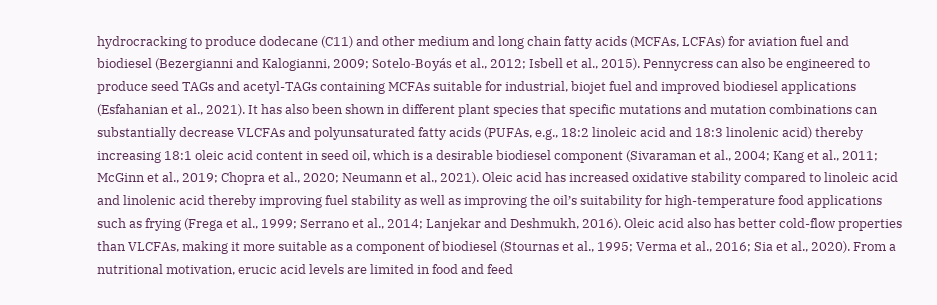hydrocracking to produce dodecane (C11) and other medium and long chain fatty acids (MCFAs, LCFAs) for aviation fuel and biodiesel (Bezergianni and Kalogianni, 2009; Sotelo-Boyás et al., 2012; Isbell et al., 2015). Pennycress can also be engineered to produce seed TAGs and acetyl-TAGs containing MCFAs suitable for industrial, biojet fuel and improved biodiesel applications (Esfahanian et al., 2021). It has also been shown in different plant species that specific mutations and mutation combinations can substantially decrease VLCFAs and polyunsaturated fatty acids (PUFAs, e.g., 18:2 linoleic acid and 18:3 linolenic acid) thereby increasing 18:1 oleic acid content in seed oil, which is a desirable biodiesel component (Sivaraman et al., 2004; Kang et al., 2011; McGinn et al., 2019; Chopra et al., 2020; Neumann et al., 2021). Oleic acid has increased oxidative stability compared to linoleic acid and linolenic acid thereby improving fuel stability as well as improving the oil’s suitability for high-temperature food applications such as frying (Frega et al., 1999; Serrano et al., 2014; Lanjekar and Deshmukh, 2016). Oleic acid also has better cold-flow properties than VLCFAs, making it more suitable as a component of biodiesel (Stournas et al., 1995; Verma et al., 2016; Sia et al., 2020). From a nutritional motivation, erucic acid levels are limited in food and feed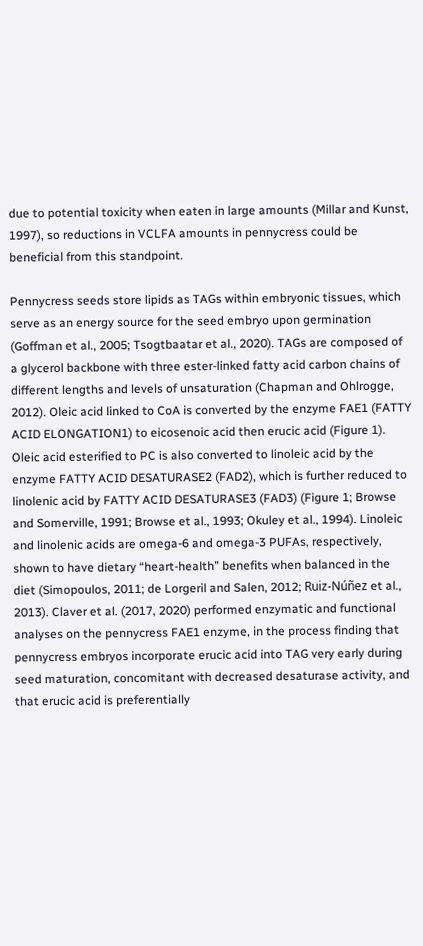due to potential toxicity when eaten in large amounts (Millar and Kunst, 1997), so reductions in VCLFA amounts in pennycress could be beneficial from this standpoint.

Pennycress seeds store lipids as TAGs within embryonic tissues, which serve as an energy source for the seed embryo upon germination (Goffman et al., 2005; Tsogtbaatar et al., 2020). TAGs are composed of a glycerol backbone with three ester-linked fatty acid carbon chains of different lengths and levels of unsaturation (Chapman and Ohlrogge, 2012). Oleic acid linked to CoA is converted by the enzyme FAE1 (FATTY ACID ELONGATION1) to eicosenoic acid then erucic acid (Figure 1). Oleic acid esterified to PC is also converted to linoleic acid by the enzyme FATTY ACID DESATURASE2 (FAD2), which is further reduced to linolenic acid by FATTY ACID DESATURASE3 (FAD3) (Figure 1; Browse and Somerville, 1991; Browse et al., 1993; Okuley et al., 1994). Linoleic and linolenic acids are omega-6 and omega-3 PUFAs, respectively, shown to have dietary “heart-health” benefits when balanced in the diet (Simopoulos, 2011; de Lorgeril and Salen, 2012; Ruiz-Núñez et al., 2013). Claver et al. (2017, 2020) performed enzymatic and functional analyses on the pennycress FAE1 enzyme, in the process finding that pennycress embryos incorporate erucic acid into TAG very early during seed maturation, concomitant with decreased desaturase activity, and that erucic acid is preferentially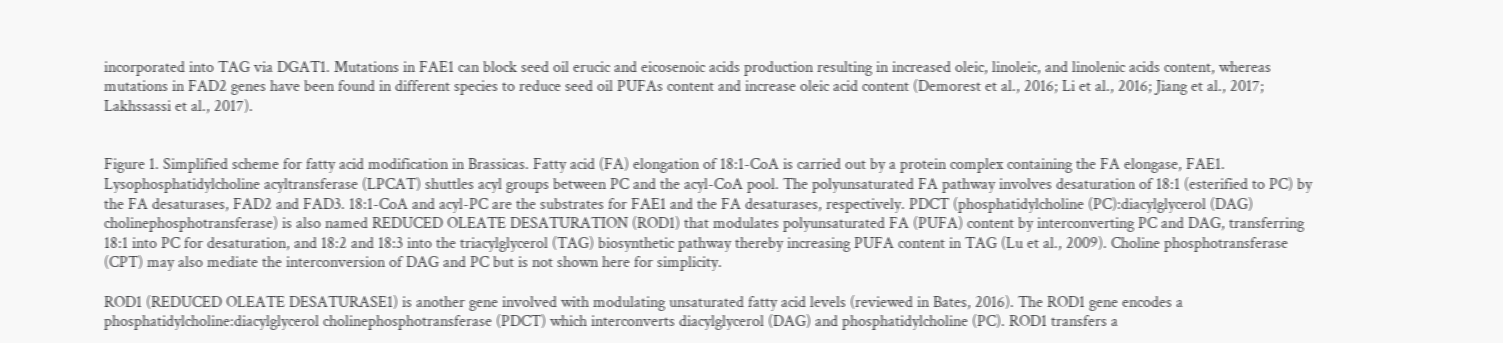incorporated into TAG via DGAT1. Mutations in FAE1 can block seed oil erucic and eicosenoic acids production resulting in increased oleic, linoleic, and linolenic acids content, whereas mutations in FAD2 genes have been found in different species to reduce seed oil PUFAs content and increase oleic acid content (Demorest et al., 2016; Li et al., 2016; Jiang et al., 2017; Lakhssassi et al., 2017).


Figure 1. Simplified scheme for fatty acid modification in Brassicas. Fatty acid (FA) elongation of 18:1-CoA is carried out by a protein complex containing the FA elongase, FAE1. Lysophosphatidylcholine acyltransferase (LPCAT) shuttles acyl groups between PC and the acyl-CoA pool. The polyunsaturated FA pathway involves desaturation of 18:1 (esterified to PC) by the FA desaturases, FAD2 and FAD3. 18:1-CoA and acyl-PC are the substrates for FAE1 and the FA desaturases, respectively. PDCT (phosphatidylcholine (PC):diacylglycerol (DAG) cholinephosphotransferase) is also named REDUCED OLEATE DESATURATION (ROD1) that modulates polyunsaturated FA (PUFA) content by interconverting PC and DAG, transferring 18:1 into PC for desaturation, and 18:2 and 18:3 into the triacylglycerol (TAG) biosynthetic pathway thereby increasing PUFA content in TAG (Lu et al., 2009). Choline phosphotransferase (CPT) may also mediate the interconversion of DAG and PC but is not shown here for simplicity.

ROD1 (REDUCED OLEATE DESATURASE1) is another gene involved with modulating unsaturated fatty acid levels (reviewed in Bates, 2016). The ROD1 gene encodes a phosphatidylcholine:diacylglycerol cholinephosphotransferase (PDCT) which interconverts diacylglycerol (DAG) and phosphatidylcholine (PC). ROD1 transfers a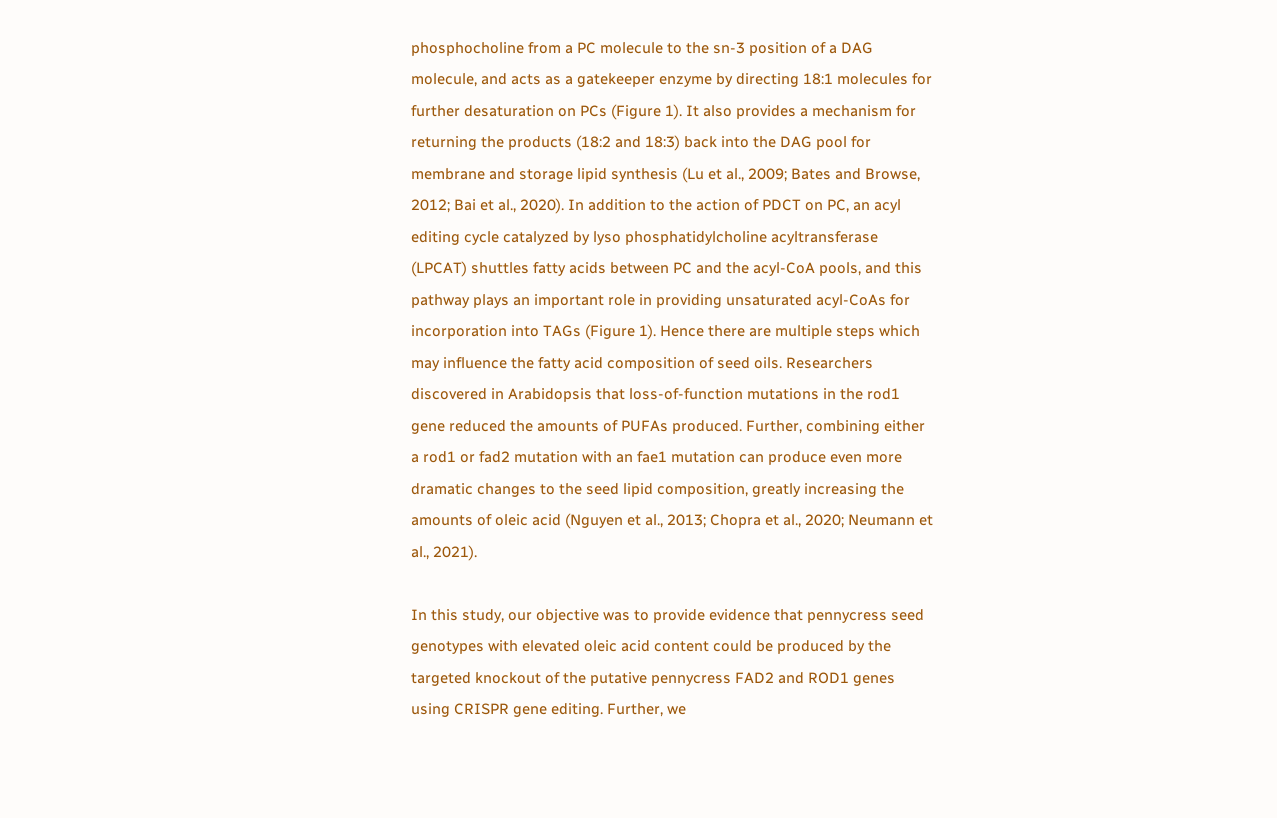phosphocholine from a PC molecule to the sn-3 position of a DAG molecule, and acts as a gatekeeper enzyme by directing 18:1 molecules for further desaturation on PCs (Figure 1). It also provides a mechanism for returning the products (18:2 and 18:3) back into the DAG pool for membrane and storage lipid synthesis (Lu et al., 2009; Bates and Browse, 2012; Bai et al., 2020). In addition to the action of PDCT on PC, an acyl editing cycle catalyzed by lyso phosphatidylcholine acyltransferase (LPCAT) shuttles fatty acids between PC and the acyl-CoA pools, and this pathway plays an important role in providing unsaturated acyl-CoAs for incorporation into TAGs (Figure 1). Hence there are multiple steps which may influence the fatty acid composition of seed oils. Researchers discovered in Arabidopsis that loss-of-function mutations in the rod1 gene reduced the amounts of PUFAs produced. Further, combining either a rod1 or fad2 mutation with an fae1 mutation can produce even more dramatic changes to the seed lipid composition, greatly increasing the amounts of oleic acid (Nguyen et al., 2013; Chopra et al., 2020; Neumann et al., 2021).

In this study, our objective was to provide evidence that pennycress seed genotypes with elevated oleic acid content could be produced by the targeted knockout of the putative pennycress FAD2 and ROD1 genes using CRISPR gene editing. Further, we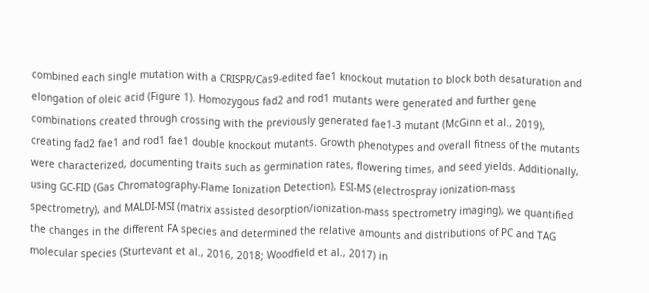combined each single mutation with a CRISPR/Cas9-edited fae1 knockout mutation to block both desaturation and elongation of oleic acid (Figure 1). Homozygous fad2 and rod1 mutants were generated and further gene combinations created through crossing with the previously generated fae1-3 mutant (McGinn et al., 2019), creating fad2 fae1 and rod1 fae1 double knockout mutants. Growth phenotypes and overall fitness of the mutants were characterized, documenting traits such as germination rates, flowering times, and seed yields. Additionally, using GC-FID (Gas Chromatography-Flame Ionization Detection), ESI-MS (electrospray ionization-mass spectrometry), and MALDI-MSI (matrix assisted desorption/ionization-mass spectrometry imaging), we quantified the changes in the different FA species and determined the relative amounts and distributions of PC and TAG molecular species (Sturtevant et al., 2016, 2018; Woodfield et al., 2017) in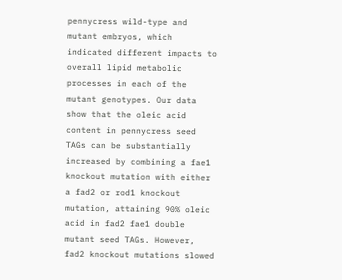pennycress wild-type and mutant embryos, which indicated different impacts to overall lipid metabolic processes in each of the mutant genotypes. Our data show that the oleic acid content in pennycress seed TAGs can be substantially increased by combining a fae1 knockout mutation with either a fad2 or rod1 knockout mutation, attaining 90% oleic acid in fad2 fae1 double mutant seed TAGs. However, fad2 knockout mutations slowed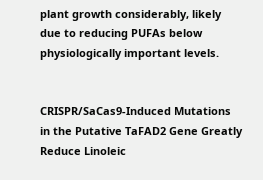plant growth considerably, likely due to reducing PUFAs below physiologically important levels.


CRISPR/SaCas9-Induced Mutations in the Putative TaFAD2 Gene Greatly Reduce Linoleic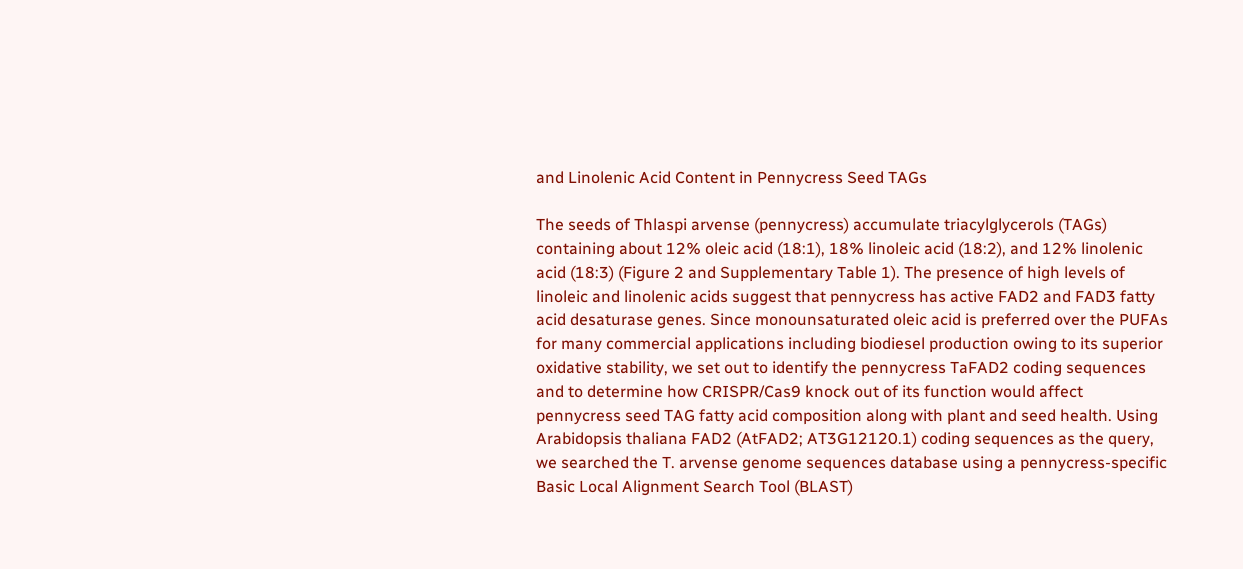and Linolenic Acid Content in Pennycress Seed TAGs

The seeds of Thlaspi arvense (pennycress) accumulate triacylglycerols (TAGs) containing about 12% oleic acid (18:1), 18% linoleic acid (18:2), and 12% linolenic acid (18:3) (Figure 2 and Supplementary Table 1). The presence of high levels of linoleic and linolenic acids suggest that pennycress has active FAD2 and FAD3 fatty acid desaturase genes. Since monounsaturated oleic acid is preferred over the PUFAs for many commercial applications including biodiesel production owing to its superior oxidative stability, we set out to identify the pennycress TaFAD2 coding sequences and to determine how CRISPR/Cas9 knock out of its function would affect pennycress seed TAG fatty acid composition along with plant and seed health. Using Arabidopsis thaliana FAD2 (AtFAD2; AT3G12120.1) coding sequences as the query, we searched the T. arvense genome sequences database using a pennycress-specific Basic Local Alignment Search Tool (BLAST)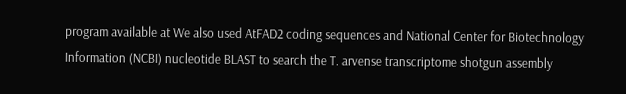program available at We also used AtFAD2 coding sequences and National Center for Biotechnology Information (NCBI) nucleotide BLAST to search the T. arvense transcriptome shotgun assembly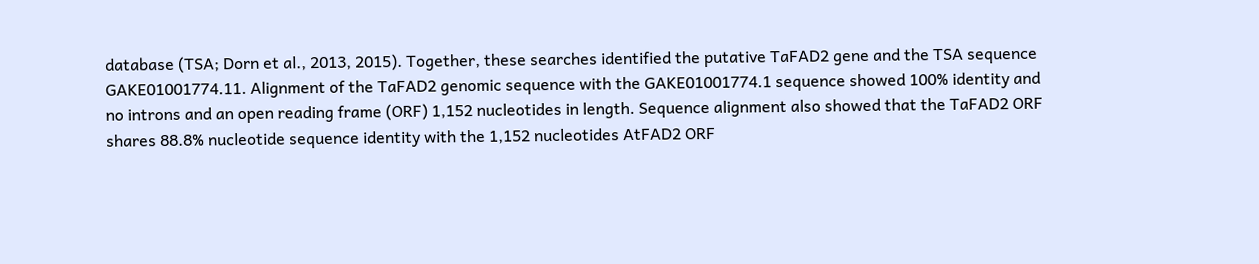database (TSA; Dorn et al., 2013, 2015). Together, these searches identified the putative TaFAD2 gene and the TSA sequence GAKE01001774.11. Alignment of the TaFAD2 genomic sequence with the GAKE01001774.1 sequence showed 100% identity and no introns and an open reading frame (ORF) 1,152 nucleotides in length. Sequence alignment also showed that the TaFAD2 ORF shares 88.8% nucleotide sequence identity with the 1,152 nucleotides AtFAD2 ORF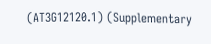(AT3G12120.1) (Supplementary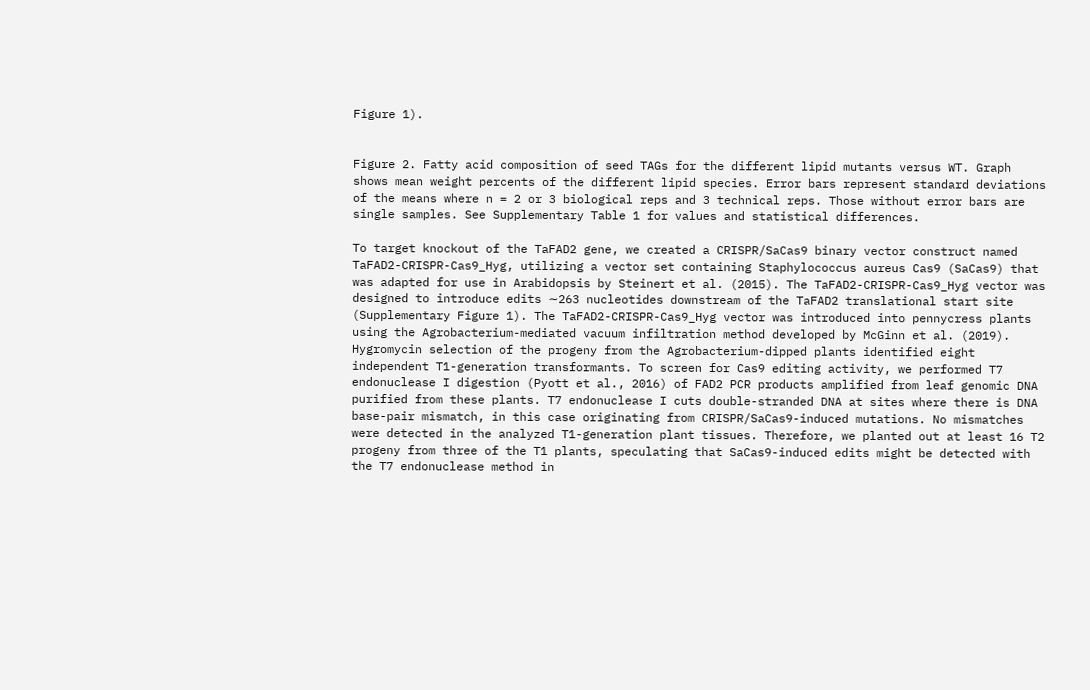Figure 1).


Figure 2. Fatty acid composition of seed TAGs for the different lipid mutants versus WT. Graph shows mean weight percents of the different lipid species. Error bars represent standard deviations of the means where n = 2 or 3 biological reps and 3 technical reps. Those without error bars are single samples. See Supplementary Table 1 for values and statistical differences.

To target knockout of the TaFAD2 gene, we created a CRISPR/SaCas9 binary vector construct named TaFAD2-CRISPR-Cas9_Hyg, utilizing a vector set containing Staphylococcus aureus Cas9 (SaCas9) that was adapted for use in Arabidopsis by Steinert et al. (2015). The TaFAD2-CRISPR-Cas9_Hyg vector was designed to introduce edits ∼263 nucleotides downstream of the TaFAD2 translational start site (Supplementary Figure 1). The TaFAD2-CRISPR-Cas9_Hyg vector was introduced into pennycress plants using the Agrobacterium-mediated vacuum infiltration method developed by McGinn et al. (2019). Hygromycin selection of the progeny from the Agrobacterium-dipped plants identified eight independent T1-generation transformants. To screen for Cas9 editing activity, we performed T7 endonuclease I digestion (Pyott et al., 2016) of FAD2 PCR products amplified from leaf genomic DNA purified from these plants. T7 endonuclease I cuts double-stranded DNA at sites where there is DNA base-pair mismatch, in this case originating from CRISPR/SaCas9-induced mutations. No mismatches were detected in the analyzed T1-generation plant tissues. Therefore, we planted out at least 16 T2 progeny from three of the T1 plants, speculating that SaCas9-induced edits might be detected with the T7 endonuclease method in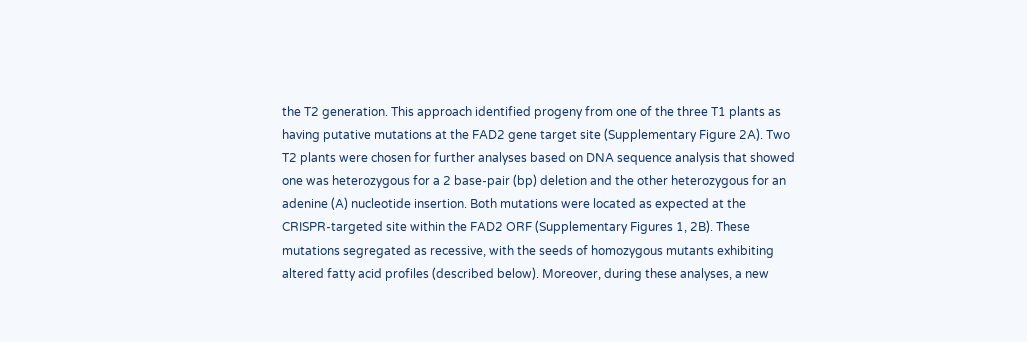the T2 generation. This approach identified progeny from one of the three T1 plants as having putative mutations at the FAD2 gene target site (Supplementary Figure 2A). Two T2 plants were chosen for further analyses based on DNA sequence analysis that showed one was heterozygous for a 2 base-pair (bp) deletion and the other heterozygous for an adenine (A) nucleotide insertion. Both mutations were located as expected at the CRISPR-targeted site within the FAD2 ORF (Supplementary Figures 1, 2B). These mutations segregated as recessive, with the seeds of homozygous mutants exhibiting altered fatty acid profiles (described below). Moreover, during these analyses, a new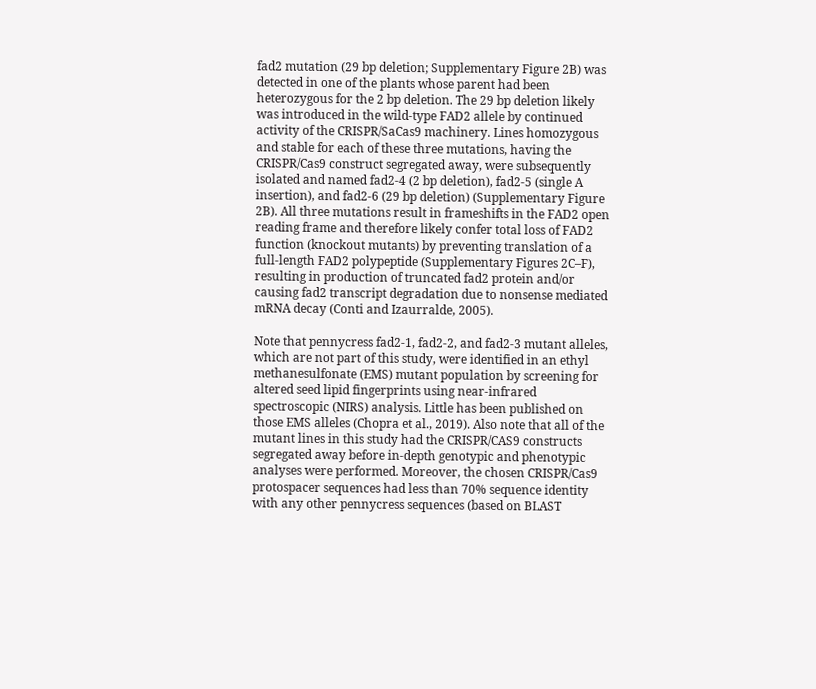fad2 mutation (29 bp deletion; Supplementary Figure 2B) was detected in one of the plants whose parent had been heterozygous for the 2 bp deletion. The 29 bp deletion likely was introduced in the wild-type FAD2 allele by continued activity of the CRISPR/SaCas9 machinery. Lines homozygous and stable for each of these three mutations, having the CRISPR/Cas9 construct segregated away, were subsequently isolated and named fad2-4 (2 bp deletion), fad2-5 (single A insertion), and fad2-6 (29 bp deletion) (Supplementary Figure 2B). All three mutations result in frameshifts in the FAD2 open reading frame and therefore likely confer total loss of FAD2 function (knockout mutants) by preventing translation of a full-length FAD2 polypeptide (Supplementary Figures 2C–F), resulting in production of truncated fad2 protein and/or causing fad2 transcript degradation due to nonsense mediated mRNA decay (Conti and Izaurralde, 2005).

Note that pennycress fad2-1, fad2-2, and fad2-3 mutant alleles, which are not part of this study, were identified in an ethyl methanesulfonate (EMS) mutant population by screening for altered seed lipid fingerprints using near-infrared spectroscopic (NIRS) analysis. Little has been published on those EMS alleles (Chopra et al., 2019). Also note that all of the mutant lines in this study had the CRISPR/CAS9 constructs segregated away before in-depth genotypic and phenotypic analyses were performed. Moreover, the chosen CRISPR/Cas9 protospacer sequences had less than 70% sequence identity with any other pennycress sequences (based on BLAST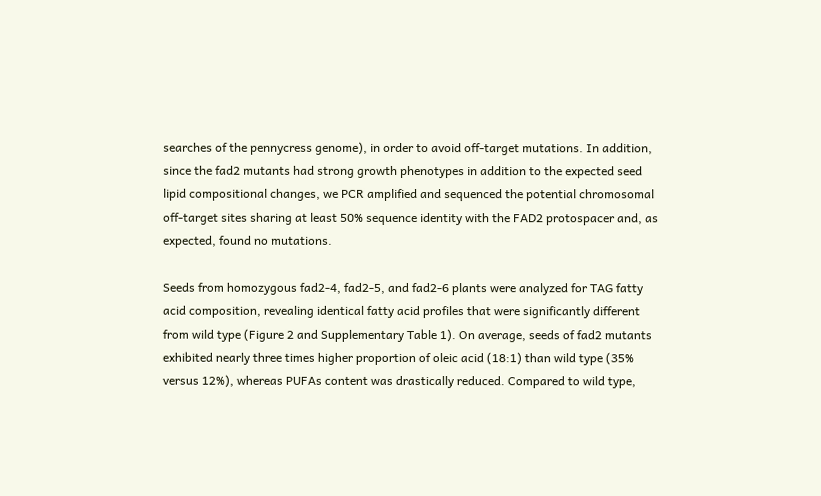searches of the pennycress genome), in order to avoid off-target mutations. In addition, since the fad2 mutants had strong growth phenotypes in addition to the expected seed lipid compositional changes, we PCR amplified and sequenced the potential chromosomal off-target sites sharing at least 50% sequence identity with the FAD2 protospacer and, as expected, found no mutations.

Seeds from homozygous fad2-4, fad2-5, and fad2-6 plants were analyzed for TAG fatty acid composition, revealing identical fatty acid profiles that were significantly different from wild type (Figure 2 and Supplementary Table 1). On average, seeds of fad2 mutants exhibited nearly three times higher proportion of oleic acid (18:1) than wild type (35% versus 12%), whereas PUFAs content was drastically reduced. Compared to wild type,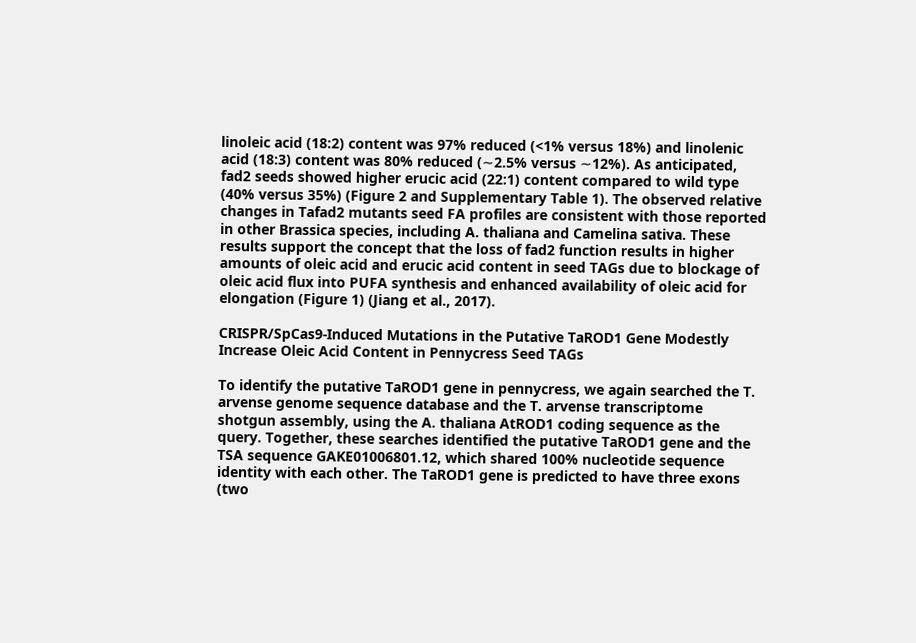linoleic acid (18:2) content was 97% reduced (<1% versus 18%) and linolenic acid (18:3) content was 80% reduced (∼2.5% versus ∼12%). As anticipated, fad2 seeds showed higher erucic acid (22:1) content compared to wild type (40% versus 35%) (Figure 2 and Supplementary Table 1). The observed relative changes in Tafad2 mutants seed FA profiles are consistent with those reported in other Brassica species, including A. thaliana and Camelina sativa. These results support the concept that the loss of fad2 function results in higher amounts of oleic acid and erucic acid content in seed TAGs due to blockage of oleic acid flux into PUFA synthesis and enhanced availability of oleic acid for elongation (Figure 1) (Jiang et al., 2017).

CRISPR/SpCas9-Induced Mutations in the Putative TaROD1 Gene Modestly Increase Oleic Acid Content in Pennycress Seed TAGs

To identify the putative TaROD1 gene in pennycress, we again searched the T. arvense genome sequence database and the T. arvense transcriptome shotgun assembly, using the A. thaliana AtROD1 coding sequence as the query. Together, these searches identified the putative TaROD1 gene and the TSA sequence GAKE01006801.12, which shared 100% nucleotide sequence identity with each other. The TaROD1 gene is predicted to have three exons (two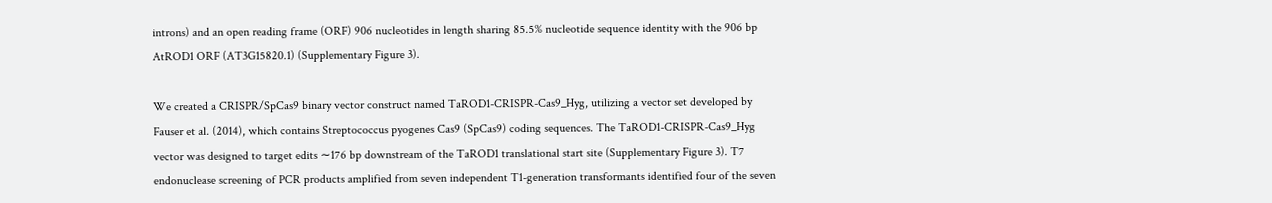introns) and an open reading frame (ORF) 906 nucleotides in length sharing 85.5% nucleotide sequence identity with the 906 bp AtROD1 ORF (AT3G15820.1) (Supplementary Figure 3).

We created a CRISPR/SpCas9 binary vector construct named TaROD1-CRISPR-Cas9_Hyg, utilizing a vector set developed by Fauser et al. (2014), which contains Streptococcus pyogenes Cas9 (SpCas9) coding sequences. The TaROD1-CRISPR-Cas9_Hyg vector was designed to target edits ∼176 bp downstream of the TaROD1 translational start site (Supplementary Figure 3). T7 endonuclease screening of PCR products amplified from seven independent T1-generation transformants identified four of the seven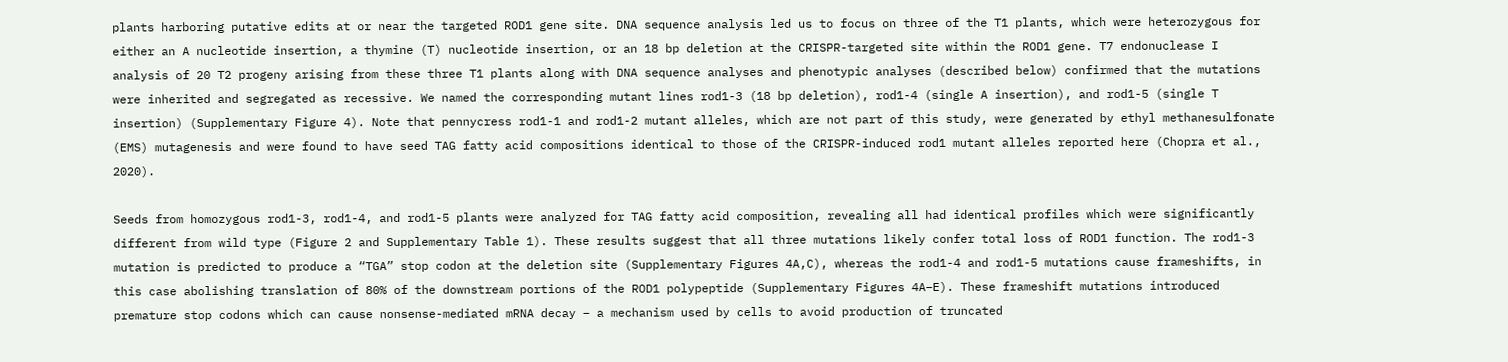plants harboring putative edits at or near the targeted ROD1 gene site. DNA sequence analysis led us to focus on three of the T1 plants, which were heterozygous for either an A nucleotide insertion, a thymine (T) nucleotide insertion, or an 18 bp deletion at the CRISPR-targeted site within the ROD1 gene. T7 endonuclease I analysis of 20 T2 progeny arising from these three T1 plants along with DNA sequence analyses and phenotypic analyses (described below) confirmed that the mutations were inherited and segregated as recessive. We named the corresponding mutant lines rod1-3 (18 bp deletion), rod1-4 (single A insertion), and rod1-5 (single T insertion) (Supplementary Figure 4). Note that pennycress rod1-1 and rod1-2 mutant alleles, which are not part of this study, were generated by ethyl methanesulfonate (EMS) mutagenesis and were found to have seed TAG fatty acid compositions identical to those of the CRISPR-induced rod1 mutant alleles reported here (Chopra et al., 2020).

Seeds from homozygous rod1-3, rod1-4, and rod1-5 plants were analyzed for TAG fatty acid composition, revealing all had identical profiles which were significantly different from wild type (Figure 2 and Supplementary Table 1). These results suggest that all three mutations likely confer total loss of ROD1 function. The rod1-3 mutation is predicted to produce a “TGA” stop codon at the deletion site (Supplementary Figures 4A,C), whereas the rod1-4 and rod1-5 mutations cause frameshifts, in this case abolishing translation of 80% of the downstream portions of the ROD1 polypeptide (Supplementary Figures 4A–E). These frameshift mutations introduced premature stop codons which can cause nonsense-mediated mRNA decay – a mechanism used by cells to avoid production of truncated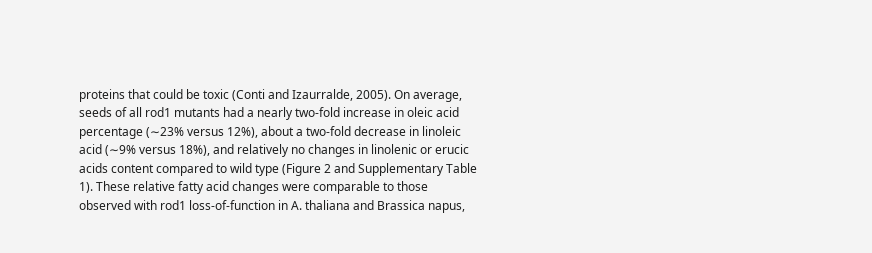proteins that could be toxic (Conti and Izaurralde, 2005). On average, seeds of all rod1 mutants had a nearly two-fold increase in oleic acid percentage (∼23% versus 12%), about a two-fold decrease in linoleic acid (∼9% versus 18%), and relatively no changes in linolenic or erucic acids content compared to wild type (Figure 2 and Supplementary Table 1). These relative fatty acid changes were comparable to those observed with rod1 loss-of-function in A. thaliana and Brassica napus,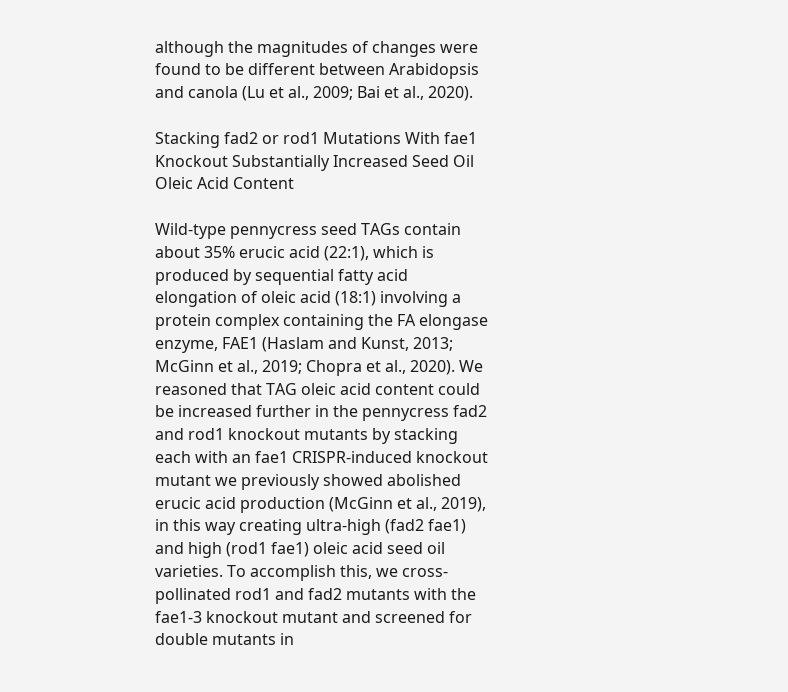although the magnitudes of changes were found to be different between Arabidopsis and canola (Lu et al., 2009; Bai et al., 2020).

Stacking fad2 or rod1 Mutations With fae1 Knockout Substantially Increased Seed Oil Oleic Acid Content

Wild-type pennycress seed TAGs contain about 35% erucic acid (22:1), which is produced by sequential fatty acid elongation of oleic acid (18:1) involving a protein complex containing the FA elongase enzyme, FAE1 (Haslam and Kunst, 2013; McGinn et al., 2019; Chopra et al., 2020). We reasoned that TAG oleic acid content could be increased further in the pennycress fad2 and rod1 knockout mutants by stacking each with an fae1 CRISPR-induced knockout mutant we previously showed abolished erucic acid production (McGinn et al., 2019), in this way creating ultra-high (fad2 fae1) and high (rod1 fae1) oleic acid seed oil varieties. To accomplish this, we cross-pollinated rod1 and fad2 mutants with the fae1-3 knockout mutant and screened for double mutants in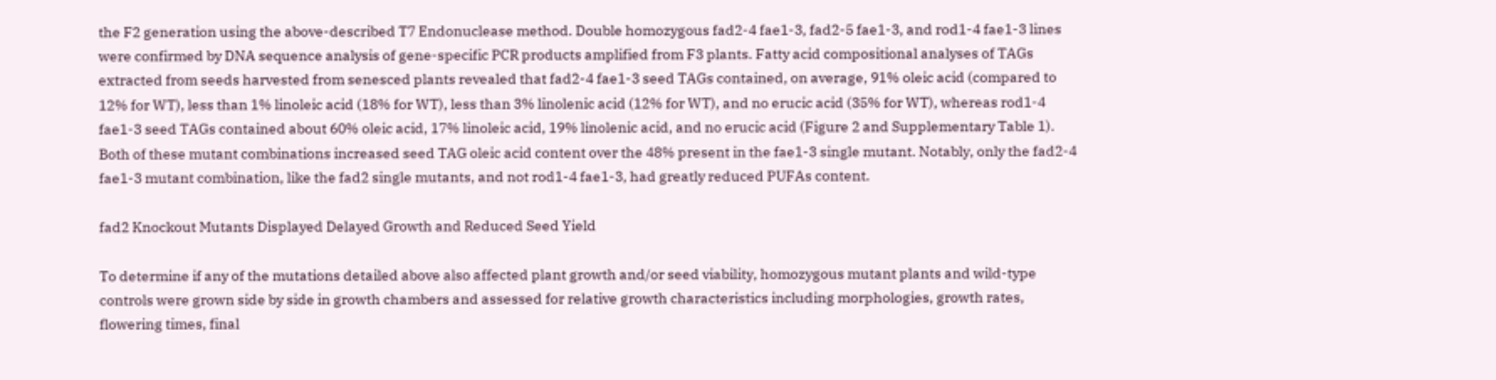the F2 generation using the above-described T7 Endonuclease method. Double homozygous fad2-4 fae1-3, fad2-5 fae1-3, and rod1-4 fae1-3 lines were confirmed by DNA sequence analysis of gene-specific PCR products amplified from F3 plants. Fatty acid compositional analyses of TAGs extracted from seeds harvested from senesced plants revealed that fad2-4 fae1-3 seed TAGs contained, on average, 91% oleic acid (compared to 12% for WT), less than 1% linoleic acid (18% for WT), less than 3% linolenic acid (12% for WT), and no erucic acid (35% for WT), whereas rod1-4 fae1-3 seed TAGs contained about 60% oleic acid, 17% linoleic acid, 19% linolenic acid, and no erucic acid (Figure 2 and Supplementary Table 1). Both of these mutant combinations increased seed TAG oleic acid content over the 48% present in the fae1-3 single mutant. Notably, only the fad2-4 fae1-3 mutant combination, like the fad2 single mutants, and not rod1-4 fae1-3, had greatly reduced PUFAs content.

fad2 Knockout Mutants Displayed Delayed Growth and Reduced Seed Yield

To determine if any of the mutations detailed above also affected plant growth and/or seed viability, homozygous mutant plants and wild-type controls were grown side by side in growth chambers and assessed for relative growth characteristics including morphologies, growth rates, flowering times, final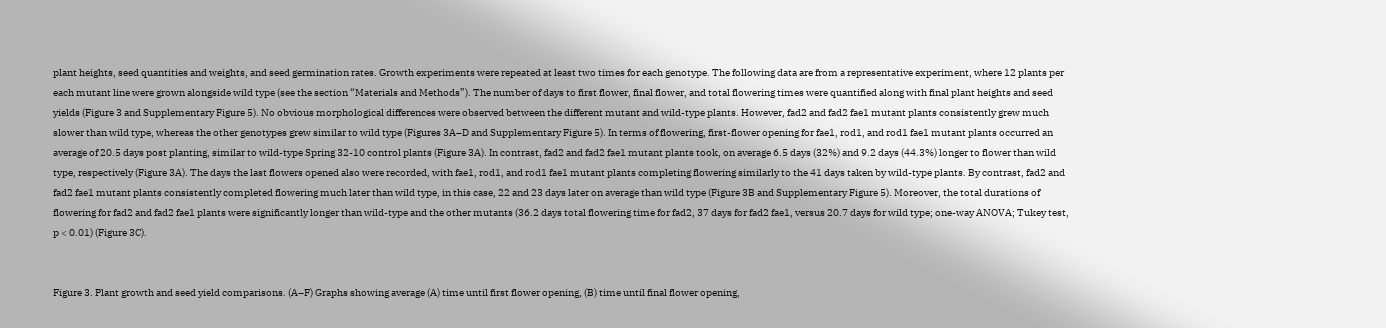plant heights, seed quantities and weights, and seed germination rates. Growth experiments were repeated at least two times for each genotype. The following data are from a representative experiment, where 12 plants per each mutant line were grown alongside wild type (see the section “Materials and Methods”). The number of days to first flower, final flower, and total flowering times were quantified along with final plant heights and seed yields (Figure 3 and Supplementary Figure 5). No obvious morphological differences were observed between the different mutant and wild-type plants. However, fad2 and fad2 fae1 mutant plants consistently grew much slower than wild type, whereas the other genotypes grew similar to wild type (Figures 3A–D and Supplementary Figure 5). In terms of flowering, first-flower opening for fae1, rod1, and rod1 fae1 mutant plants occurred an average of 20.5 days post planting, similar to wild-type Spring 32-10 control plants (Figure 3A). In contrast, fad2 and fad2 fae1 mutant plants took, on average 6.5 days (32%) and 9.2 days (44.3%) longer to flower than wild type, respectively (Figure 3A). The days the last flowers opened also were recorded, with fae1, rod1, and rod1 fae1 mutant plants completing flowering similarly to the 41 days taken by wild-type plants. By contrast, fad2 and fad2 fae1 mutant plants consistently completed flowering much later than wild type, in this case, 22 and 23 days later on average than wild type (Figure 3B and Supplementary Figure 5). Moreover, the total durations of flowering for fad2 and fad2 fae1 plants were significantly longer than wild-type and the other mutants (36.2 days total flowering time for fad2, 37 days for fad2 fae1, versus 20.7 days for wild type; one-way ANOVA; Tukey test, p < 0.01) (Figure 3C).


Figure 3. Plant growth and seed yield comparisons. (A–F) Graphs showing average (A) time until first flower opening, (B) time until final flower opening,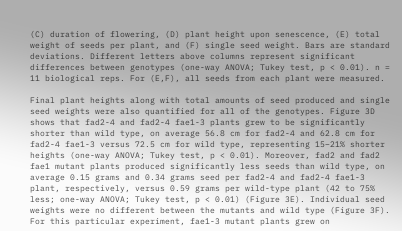(C) duration of flowering, (D) plant height upon senescence, (E) total weight of seeds per plant, and (F) single seed weight. Bars are standard deviations. Different letters above columns represent significant differences between genotypes (one-way ANOVA; Tukey test, p < 0.01). n = 11 biological reps. For (E,F), all seeds from each plant were measured.

Final plant heights along with total amounts of seed produced and single seed weights were also quantified for all of the genotypes. Figure 3D shows that fad2-4 and fad2-4 fae1-3 plants grew to be significantly shorter than wild type, on average 56.8 cm for fad2-4 and 62.8 cm for fad2-4 fae1-3 versus 72.5 cm for wild type, representing 15–21% shorter heights (one-way ANOVA; Tukey test, p < 0.01). Moreover, fad2 and fad2 fae1 mutant plants produced significantly less seeds than wild type, on average 0.15 grams and 0.34 grams seed per fad2-4 and fad2-4 fae1-3 plant, respectively, versus 0.59 grams per wild-type plant (42 to 75% less; one-way ANOVA; Tukey test, p < 0.01) (Figure 3E). Individual seed weights were no different between the mutants and wild type (Figure 3F). For this particular experiment, fae1-3 mutant plants grew on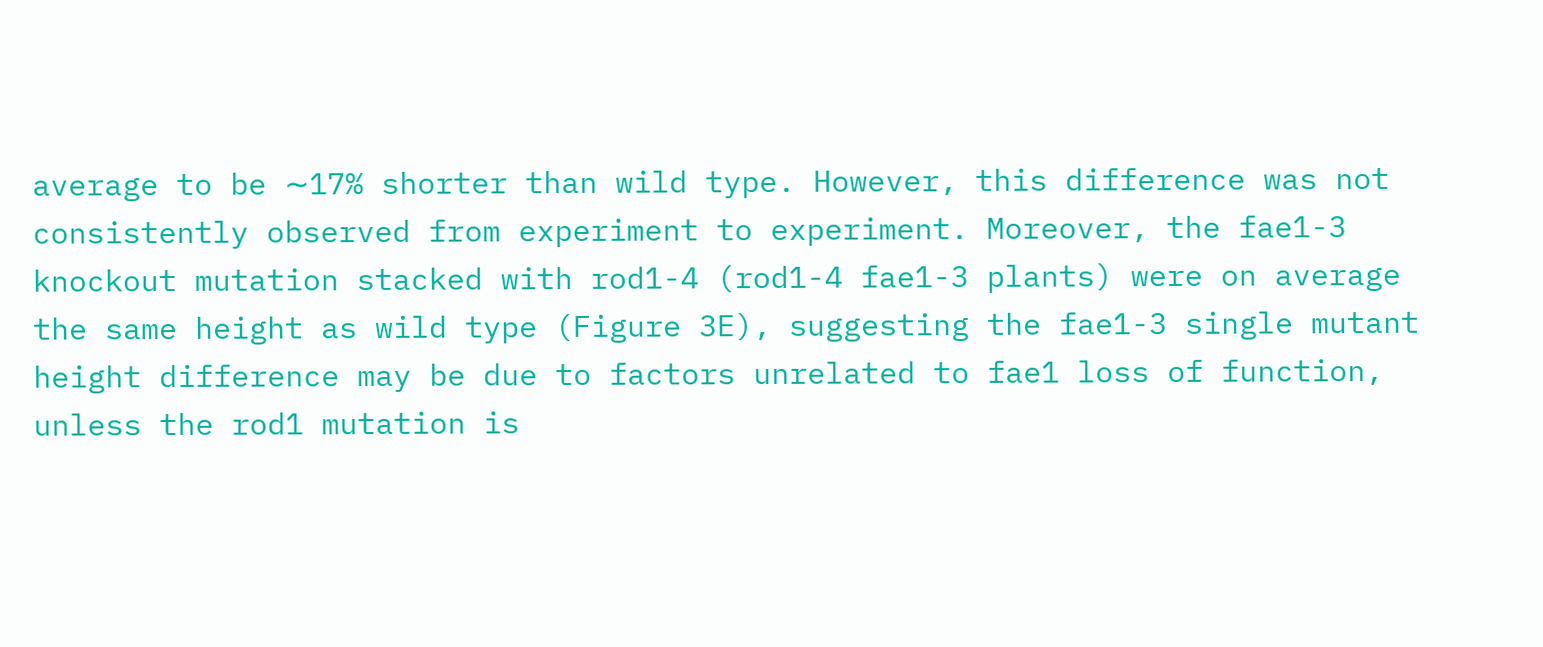average to be ∼17% shorter than wild type. However, this difference was not consistently observed from experiment to experiment. Moreover, the fae1-3 knockout mutation stacked with rod1-4 (rod1-4 fae1-3 plants) were on average the same height as wild type (Figure 3E), suggesting the fae1-3 single mutant height difference may be due to factors unrelated to fae1 loss of function, unless the rod1 mutation is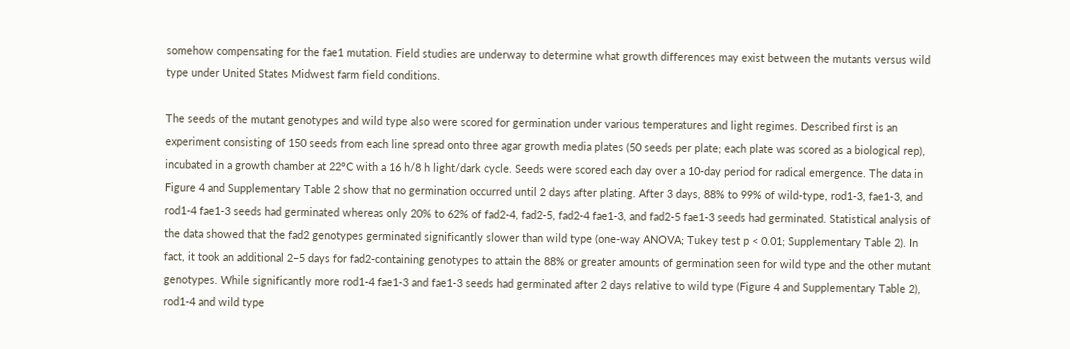somehow compensating for the fae1 mutation. Field studies are underway to determine what growth differences may exist between the mutants versus wild type under United States Midwest farm field conditions.

The seeds of the mutant genotypes and wild type also were scored for germination under various temperatures and light regimes. Described first is an experiment consisting of 150 seeds from each line spread onto three agar growth media plates (50 seeds per plate; each plate was scored as a biological rep), incubated in a growth chamber at 22°C with a 16 h/8 h light/dark cycle. Seeds were scored each day over a 10-day period for radical emergence. The data in Figure 4 and Supplementary Table 2 show that no germination occurred until 2 days after plating. After 3 days, 88% to 99% of wild-type, rod1-3, fae1-3, and rod1-4 fae1-3 seeds had germinated whereas only 20% to 62% of fad2-4, fad2-5, fad2-4 fae1-3, and fad2-5 fae1-3 seeds had germinated. Statistical analysis of the data showed that the fad2 genotypes germinated significantly slower than wild type (one-way ANOVA; Tukey test p < 0.01; Supplementary Table 2). In fact, it took an additional 2–5 days for fad2-containing genotypes to attain the 88% or greater amounts of germination seen for wild type and the other mutant genotypes. While significantly more rod1-4 fae1-3 and fae1-3 seeds had germinated after 2 days relative to wild type (Figure 4 and Supplementary Table 2), rod1-4 and wild type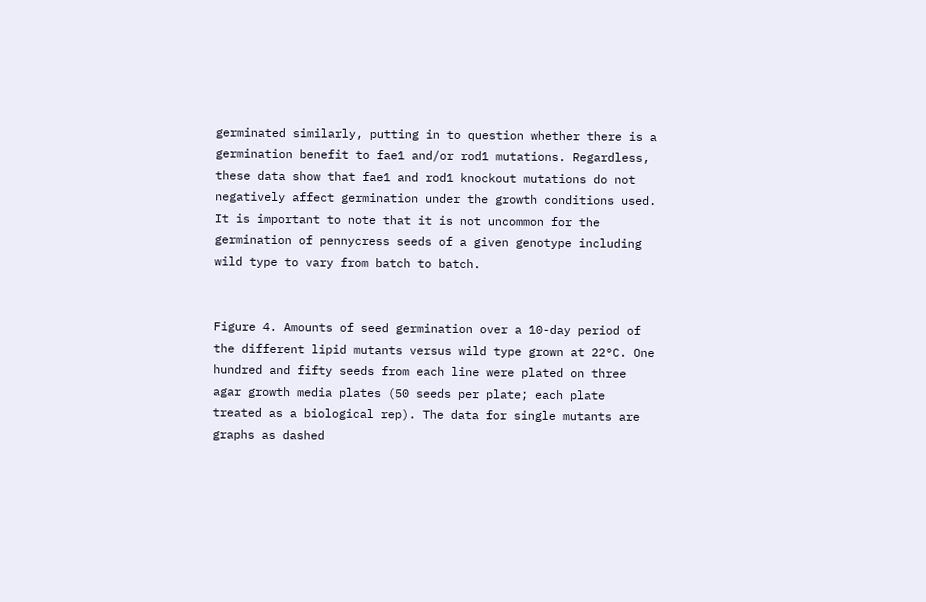germinated similarly, putting in to question whether there is a germination benefit to fae1 and/or rod1 mutations. Regardless, these data show that fae1 and rod1 knockout mutations do not negatively affect germination under the growth conditions used. It is important to note that it is not uncommon for the germination of pennycress seeds of a given genotype including wild type to vary from batch to batch.


Figure 4. Amounts of seed germination over a 10-day period of the different lipid mutants versus wild type grown at 22°C. One hundred and fifty seeds from each line were plated on three agar growth media plates (50 seeds per plate; each plate treated as a biological rep). The data for single mutants are graphs as dashed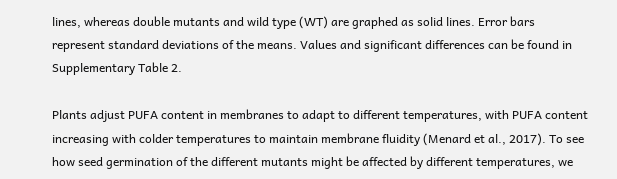lines, whereas double mutants and wild type (WT) are graphed as solid lines. Error bars represent standard deviations of the means. Values and significant differences can be found in Supplementary Table 2.

Plants adjust PUFA content in membranes to adapt to different temperatures, with PUFA content increasing with colder temperatures to maintain membrane fluidity (Menard et al., 2017). To see how seed germination of the different mutants might be affected by different temperatures, we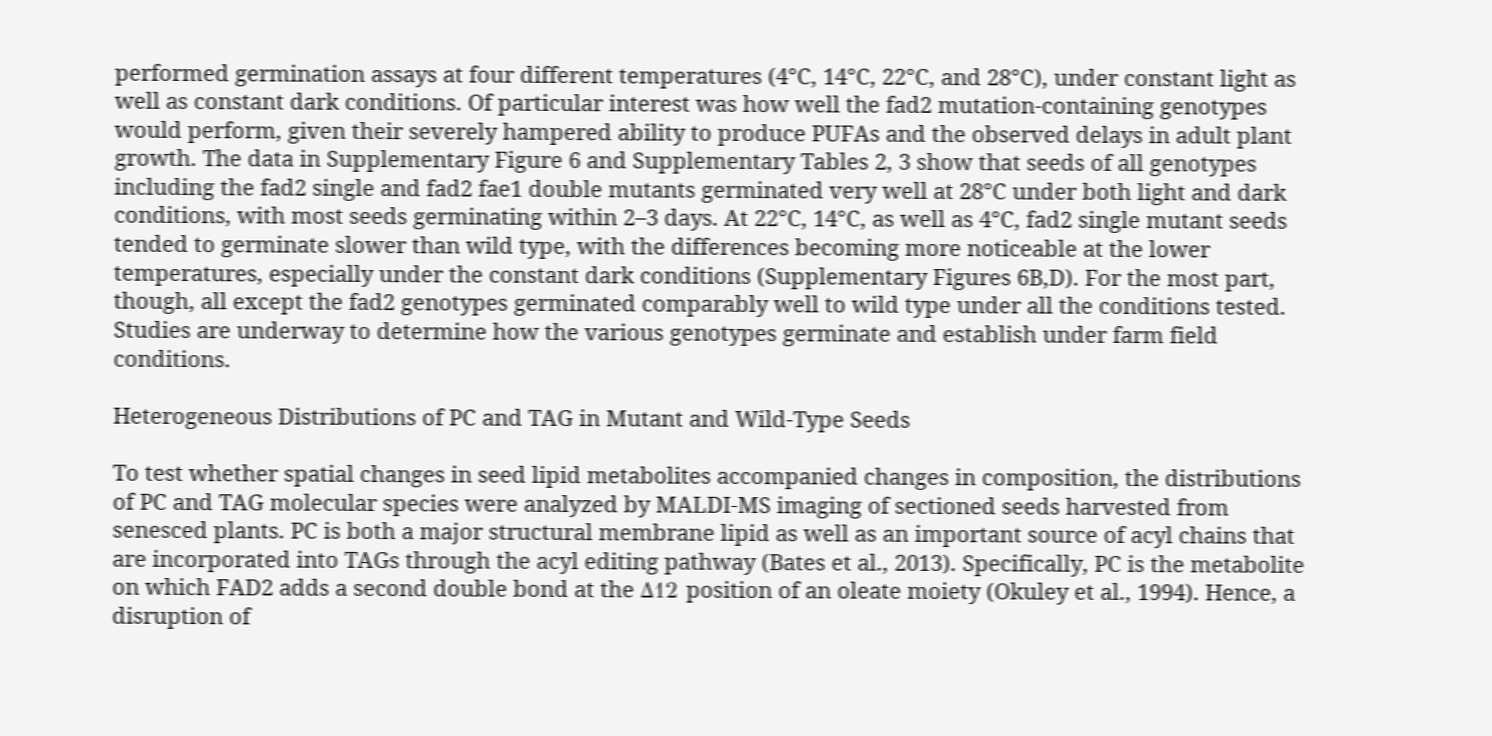performed germination assays at four different temperatures (4°C, 14°C, 22°C, and 28°C), under constant light as well as constant dark conditions. Of particular interest was how well the fad2 mutation-containing genotypes would perform, given their severely hampered ability to produce PUFAs and the observed delays in adult plant growth. The data in Supplementary Figure 6 and Supplementary Tables 2, 3 show that seeds of all genotypes including the fad2 single and fad2 fae1 double mutants germinated very well at 28°C under both light and dark conditions, with most seeds germinating within 2–3 days. At 22°C, 14°C, as well as 4°C, fad2 single mutant seeds tended to germinate slower than wild type, with the differences becoming more noticeable at the lower temperatures, especially under the constant dark conditions (Supplementary Figures 6B,D). For the most part, though, all except the fad2 genotypes germinated comparably well to wild type under all the conditions tested. Studies are underway to determine how the various genotypes germinate and establish under farm field conditions.

Heterogeneous Distributions of PC and TAG in Mutant and Wild-Type Seeds

To test whether spatial changes in seed lipid metabolites accompanied changes in composition, the distributions of PC and TAG molecular species were analyzed by MALDI-MS imaging of sectioned seeds harvested from senesced plants. PC is both a major structural membrane lipid as well as an important source of acyl chains that are incorporated into TAGs through the acyl editing pathway (Bates et al., 2013). Specifically, PC is the metabolite on which FAD2 adds a second double bond at the Δ12 position of an oleate moiety (Okuley et al., 1994). Hence, a disruption of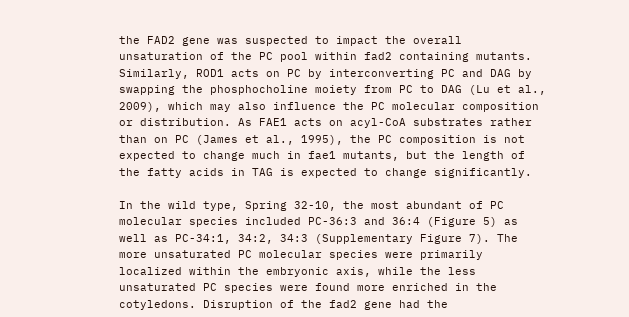the FAD2 gene was suspected to impact the overall unsaturation of the PC pool within fad2 containing mutants. Similarly, ROD1 acts on PC by interconverting PC and DAG by swapping the phosphocholine moiety from PC to DAG (Lu et al., 2009), which may also influence the PC molecular composition or distribution. As FAE1 acts on acyl-CoA substrates rather than on PC (James et al., 1995), the PC composition is not expected to change much in fae1 mutants, but the length of the fatty acids in TAG is expected to change significantly.

In the wild type, Spring 32-10, the most abundant of PC molecular species included PC-36:3 and 36:4 (Figure 5) as well as PC-34:1, 34:2, 34:3 (Supplementary Figure 7). The more unsaturated PC molecular species were primarily localized within the embryonic axis, while the less unsaturated PC species were found more enriched in the cotyledons. Disruption of the fad2 gene had the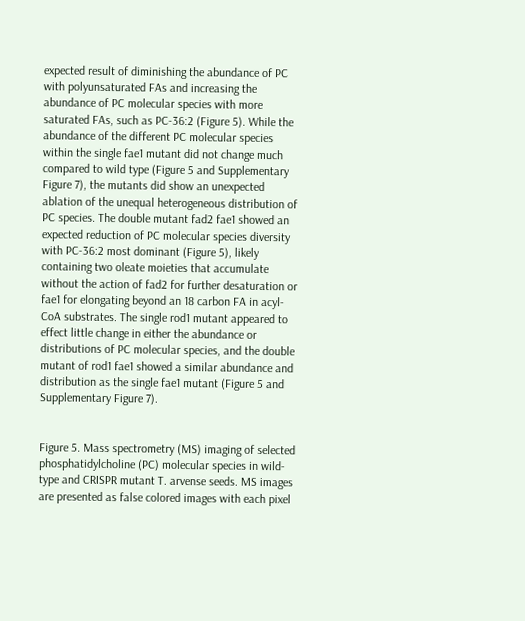expected result of diminishing the abundance of PC with polyunsaturated FAs and increasing the abundance of PC molecular species with more saturated FAs, such as PC-36:2 (Figure 5). While the abundance of the different PC molecular species within the single fae1 mutant did not change much compared to wild type (Figure 5 and Supplementary Figure 7), the mutants did show an unexpected ablation of the unequal heterogeneous distribution of PC species. The double mutant fad2 fae1 showed an expected reduction of PC molecular species diversity with PC-36:2 most dominant (Figure 5), likely containing two oleate moieties that accumulate without the action of fad2 for further desaturation or fae1 for elongating beyond an 18 carbon FA in acyl-CoA substrates. The single rod1 mutant appeared to effect little change in either the abundance or distributions of PC molecular species, and the double mutant of rod1 fae1 showed a similar abundance and distribution as the single fae1 mutant (Figure 5 and Supplementary Figure 7).


Figure 5. Mass spectrometry (MS) imaging of selected phosphatidylcholine (PC) molecular species in wild-type and CRISPR mutant T. arvense seeds. MS images are presented as false colored images with each pixel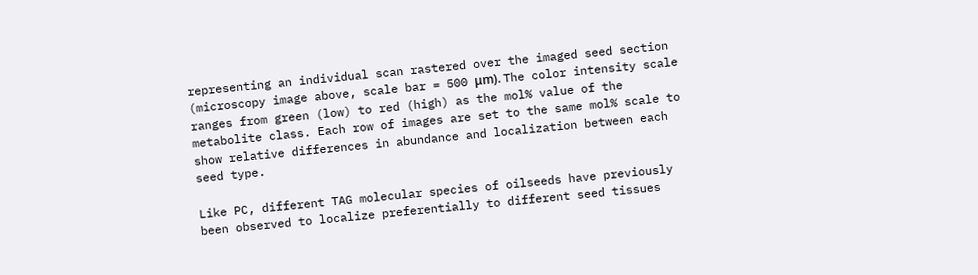representing an individual scan rastered over the imaged seed section (microscopy image above, scale bar = 500 μm). The color intensity scale ranges from green (low) to red (high) as the mol% value of the metabolite class. Each row of images are set to the same mol% scale to show relative differences in abundance and localization between each seed type.

Like PC, different TAG molecular species of oilseeds have previously been observed to localize preferentially to different seed tissues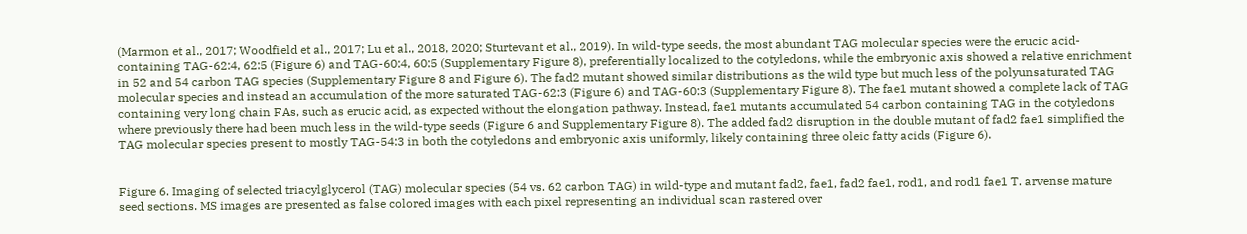(Marmon et al., 2017; Woodfield et al., 2017; Lu et al., 2018, 2020; Sturtevant et al., 2019). In wild-type seeds, the most abundant TAG molecular species were the erucic acid-containing TAG-62:4, 62:5 (Figure 6) and TAG-60:4, 60:5 (Supplementary Figure 8), preferentially localized to the cotyledons, while the embryonic axis showed a relative enrichment in 52 and 54 carbon TAG species (Supplementary Figure 8 and Figure 6). The fad2 mutant showed similar distributions as the wild type but much less of the polyunsaturated TAG molecular species and instead an accumulation of the more saturated TAG-62:3 (Figure 6) and TAG-60:3 (Supplementary Figure 8). The fae1 mutant showed a complete lack of TAG containing very long chain FAs, such as erucic acid, as expected without the elongation pathway. Instead, fae1 mutants accumulated 54 carbon containing TAG in the cotyledons where previously there had been much less in the wild-type seeds (Figure 6 and Supplementary Figure 8). The added fad2 disruption in the double mutant of fad2 fae1 simplified the TAG molecular species present to mostly TAG-54:3 in both the cotyledons and embryonic axis uniformly, likely containing three oleic fatty acids (Figure 6).


Figure 6. Imaging of selected triacylglycerol (TAG) molecular species (54 vs. 62 carbon TAG) in wild-type and mutant fad2, fae1, fad2 fae1, rod1, and rod1 fae1 T. arvense mature seed sections. MS images are presented as false colored images with each pixel representing an individual scan rastered over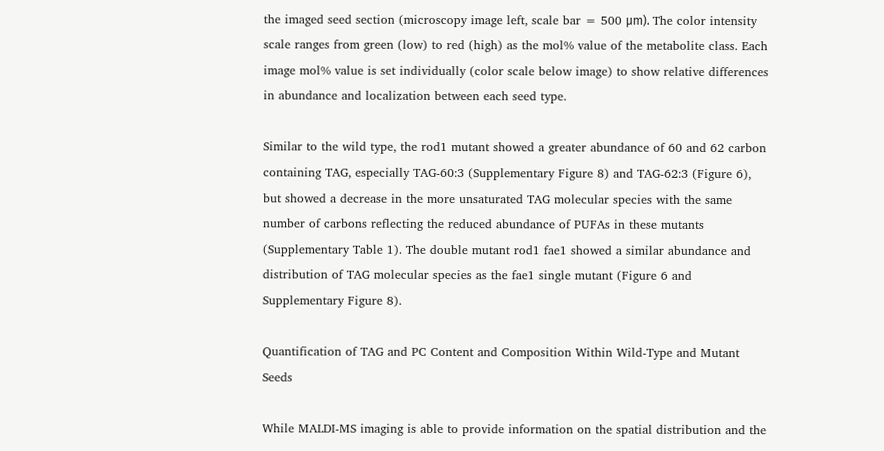the imaged seed section (microscopy image left, scale bar = 500 μm). The color intensity scale ranges from green (low) to red (high) as the mol% value of the metabolite class. Each image mol% value is set individually (color scale below image) to show relative differences in abundance and localization between each seed type.

Similar to the wild type, the rod1 mutant showed a greater abundance of 60 and 62 carbon containing TAG, especially TAG-60:3 (Supplementary Figure 8) and TAG-62:3 (Figure 6), but showed a decrease in the more unsaturated TAG molecular species with the same number of carbons reflecting the reduced abundance of PUFAs in these mutants (Supplementary Table 1). The double mutant rod1 fae1 showed a similar abundance and distribution of TAG molecular species as the fae1 single mutant (Figure 6 and Supplementary Figure 8).

Quantification of TAG and PC Content and Composition Within Wild-Type and Mutant Seeds

While MALDI-MS imaging is able to provide information on the spatial distribution and the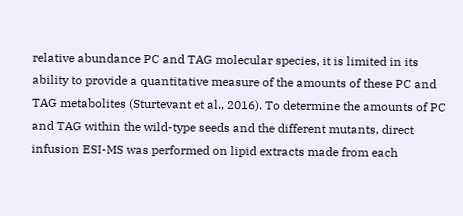relative abundance PC and TAG molecular species, it is limited in its ability to provide a quantitative measure of the amounts of these PC and TAG metabolites (Sturtevant et al., 2016). To determine the amounts of PC and TAG within the wild-type seeds and the different mutants, direct infusion ESI-MS was performed on lipid extracts made from each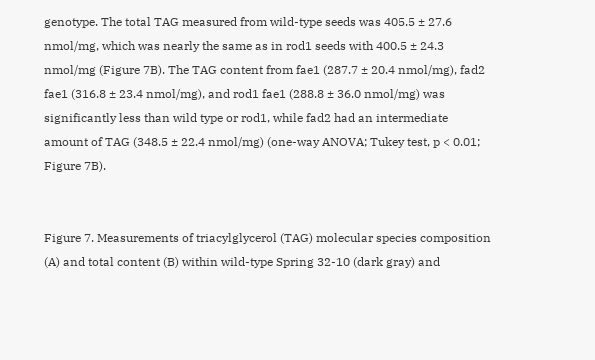genotype. The total TAG measured from wild-type seeds was 405.5 ± 27.6 nmol/mg, which was nearly the same as in rod1 seeds with 400.5 ± 24.3 nmol/mg (Figure 7B). The TAG content from fae1 (287.7 ± 20.4 nmol/mg), fad2 fae1 (316.8 ± 23.4 nmol/mg), and rod1 fae1 (288.8 ± 36.0 nmol/mg) was significantly less than wild type or rod1, while fad2 had an intermediate amount of TAG (348.5 ± 22.4 nmol/mg) (one-way ANOVA; Tukey test, p < 0.01; Figure 7B).


Figure 7. Measurements of triacylglycerol (TAG) molecular species composition (A) and total content (B) within wild-type Spring 32-10 (dark gray) and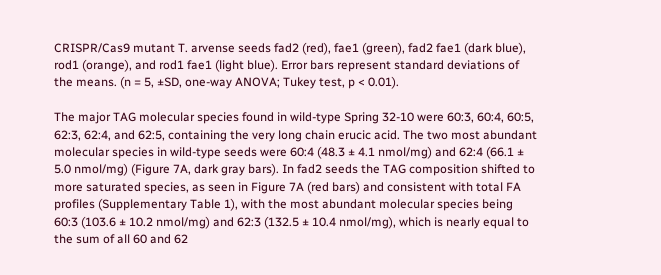CRISPR/Cas9 mutant T. arvense seeds fad2 (red), fae1 (green), fad2 fae1 (dark blue), rod1 (orange), and rod1 fae1 (light blue). Error bars represent standard deviations of the means. (n = 5, ±SD, one-way ANOVA; Tukey test, p < 0.01).

The major TAG molecular species found in wild-type Spring 32-10 were 60:3, 60:4, 60:5, 62:3, 62:4, and 62:5, containing the very long chain erucic acid. The two most abundant molecular species in wild-type seeds were 60:4 (48.3 ± 4.1 nmol/mg) and 62:4 (66.1 ± 5.0 nmol/mg) (Figure 7A, dark gray bars). In fad2 seeds the TAG composition shifted to more saturated species, as seen in Figure 7A (red bars) and consistent with total FA profiles (Supplementary Table 1), with the most abundant molecular species being 60:3 (103.6 ± 10.2 nmol/mg) and 62:3 (132.5 ± 10.4 nmol/mg), which is nearly equal to the sum of all 60 and 62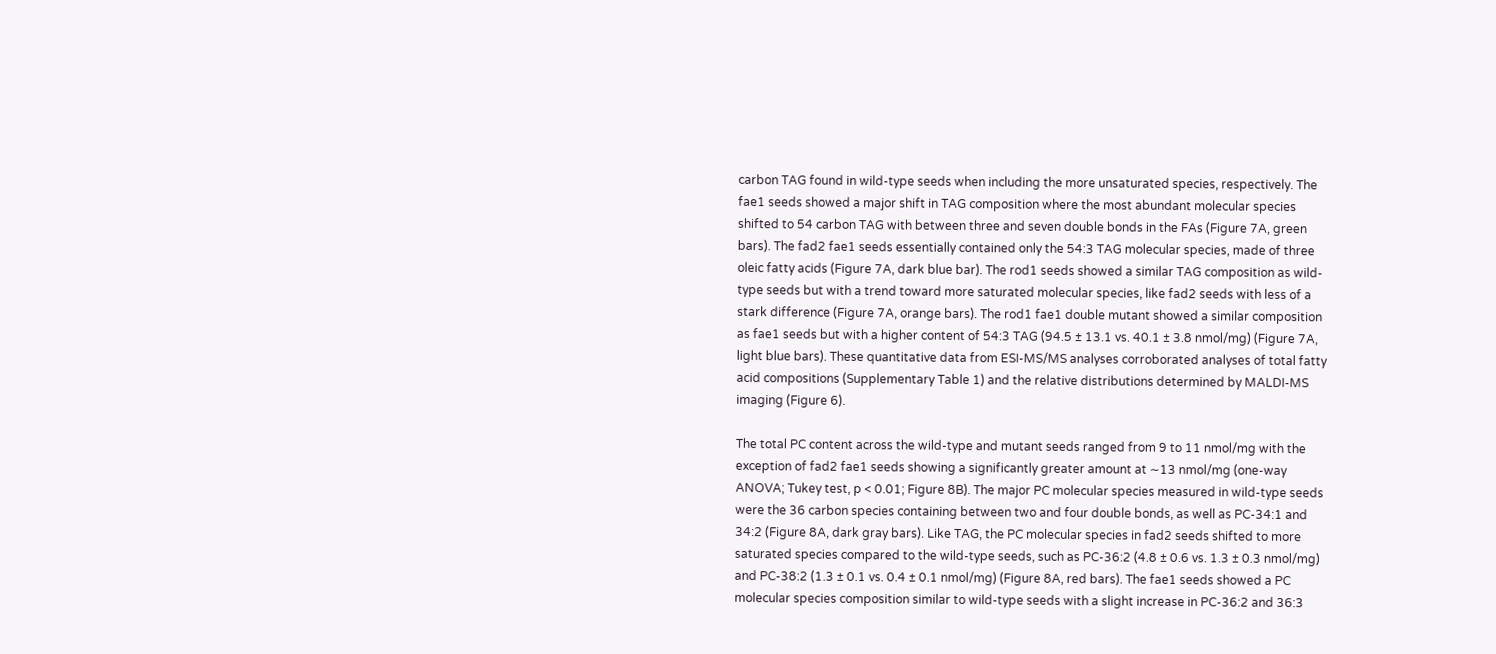carbon TAG found in wild-type seeds when including the more unsaturated species, respectively. The fae1 seeds showed a major shift in TAG composition where the most abundant molecular species shifted to 54 carbon TAG with between three and seven double bonds in the FAs (Figure 7A, green bars). The fad2 fae1 seeds essentially contained only the 54:3 TAG molecular species, made of three oleic fatty acids (Figure 7A, dark blue bar). The rod1 seeds showed a similar TAG composition as wild-type seeds but with a trend toward more saturated molecular species, like fad2 seeds with less of a stark difference (Figure 7A, orange bars). The rod1 fae1 double mutant showed a similar composition as fae1 seeds but with a higher content of 54:3 TAG (94.5 ± 13.1 vs. 40.1 ± 3.8 nmol/mg) (Figure 7A, light blue bars). These quantitative data from ESI-MS/MS analyses corroborated analyses of total fatty acid compositions (Supplementary Table 1) and the relative distributions determined by MALDI-MS imaging (Figure 6).

The total PC content across the wild-type and mutant seeds ranged from 9 to 11 nmol/mg with the exception of fad2 fae1 seeds showing a significantly greater amount at ∼13 nmol/mg (one-way ANOVA; Tukey test, p < 0.01; Figure 8B). The major PC molecular species measured in wild-type seeds were the 36 carbon species containing between two and four double bonds, as well as PC-34:1 and 34:2 (Figure 8A, dark gray bars). Like TAG, the PC molecular species in fad2 seeds shifted to more saturated species compared to the wild-type seeds, such as PC-36:2 (4.8 ± 0.6 vs. 1.3 ± 0.3 nmol/mg) and PC-38:2 (1.3 ± 0.1 vs. 0.4 ± 0.1 nmol/mg) (Figure 8A, red bars). The fae1 seeds showed a PC molecular species composition similar to wild-type seeds with a slight increase in PC-36:2 and 36:3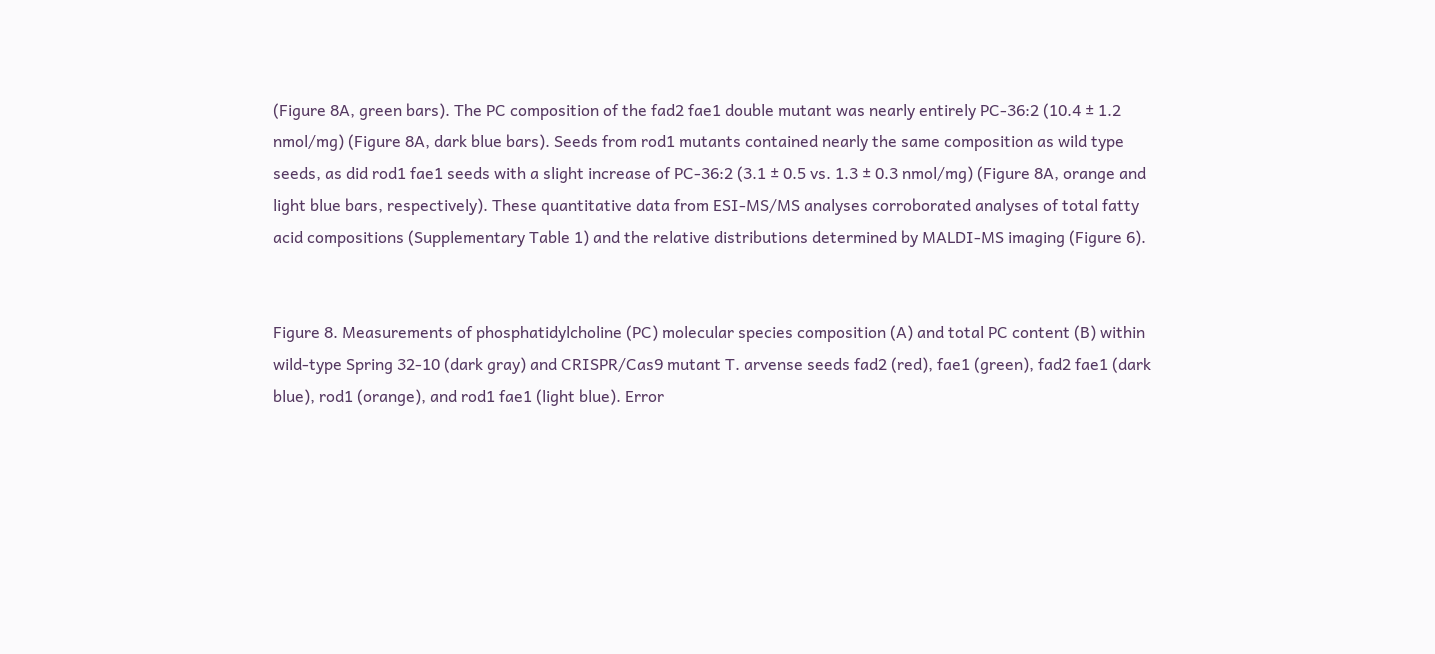(Figure 8A, green bars). The PC composition of the fad2 fae1 double mutant was nearly entirely PC-36:2 (10.4 ± 1.2 nmol/mg) (Figure 8A, dark blue bars). Seeds from rod1 mutants contained nearly the same composition as wild type seeds, as did rod1 fae1 seeds with a slight increase of PC-36:2 (3.1 ± 0.5 vs. 1.3 ± 0.3 nmol/mg) (Figure 8A, orange and light blue bars, respectively). These quantitative data from ESI-MS/MS analyses corroborated analyses of total fatty acid compositions (Supplementary Table 1) and the relative distributions determined by MALDI-MS imaging (Figure 6).


Figure 8. Measurements of phosphatidylcholine (PC) molecular species composition (A) and total PC content (B) within wild-type Spring 32-10 (dark gray) and CRISPR/Cas9 mutant T. arvense seeds fad2 (red), fae1 (green), fad2 fae1 (dark blue), rod1 (orange), and rod1 fae1 (light blue). Error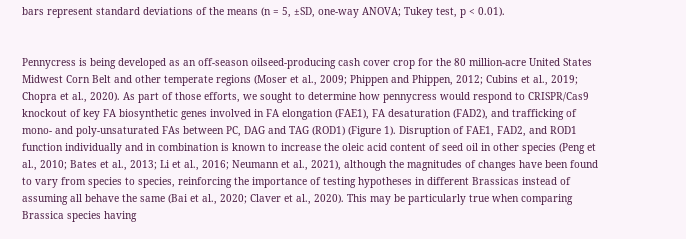bars represent standard deviations of the means (n = 5, ±SD, one-way ANOVA; Tukey test, p < 0.01).


Pennycress is being developed as an off-season oilseed-producing cash cover crop for the 80 million-acre United States Midwest Corn Belt and other temperate regions (Moser et al., 2009; Phippen and Phippen, 2012; Cubins et al., 2019; Chopra et al., 2020). As part of those efforts, we sought to determine how pennycress would respond to CRISPR/Cas9 knockout of key FA biosynthetic genes involved in FA elongation (FAE1), FA desaturation (FAD2), and trafficking of mono- and poly-unsaturated FAs between PC, DAG and TAG (ROD1) (Figure 1). Disruption of FAE1, FAD2, and ROD1 function individually and in combination is known to increase the oleic acid content of seed oil in other species (Peng et al., 2010; Bates et al., 2013; Li et al., 2016; Neumann et al., 2021), although the magnitudes of changes have been found to vary from species to species, reinforcing the importance of testing hypotheses in different Brassicas instead of assuming all behave the same (Bai et al., 2020; Claver et al., 2020). This may be particularly true when comparing Brassica species having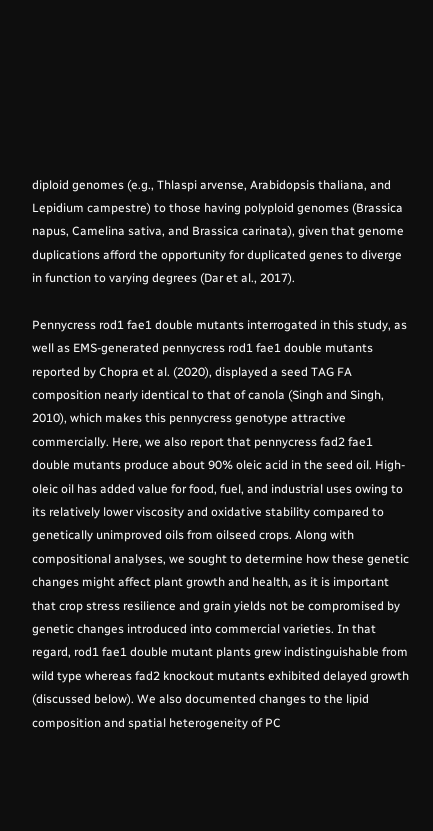diploid genomes (e.g., Thlaspi arvense, Arabidopsis thaliana, and Lepidium campestre) to those having polyploid genomes (Brassica napus, Camelina sativa, and Brassica carinata), given that genome duplications afford the opportunity for duplicated genes to diverge in function to varying degrees (Dar et al., 2017).

Pennycress rod1 fae1 double mutants interrogated in this study, as well as EMS-generated pennycress rod1 fae1 double mutants reported by Chopra et al. (2020), displayed a seed TAG FA composition nearly identical to that of canola (Singh and Singh, 2010), which makes this pennycress genotype attractive commercially. Here, we also report that pennycress fad2 fae1 double mutants produce about 90% oleic acid in the seed oil. High-oleic oil has added value for food, fuel, and industrial uses owing to its relatively lower viscosity and oxidative stability compared to genetically unimproved oils from oilseed crops. Along with compositional analyses, we sought to determine how these genetic changes might affect plant growth and health, as it is important that crop stress resilience and grain yields not be compromised by genetic changes introduced into commercial varieties. In that regard, rod1 fae1 double mutant plants grew indistinguishable from wild type whereas fad2 knockout mutants exhibited delayed growth (discussed below). We also documented changes to the lipid composition and spatial heterogeneity of PC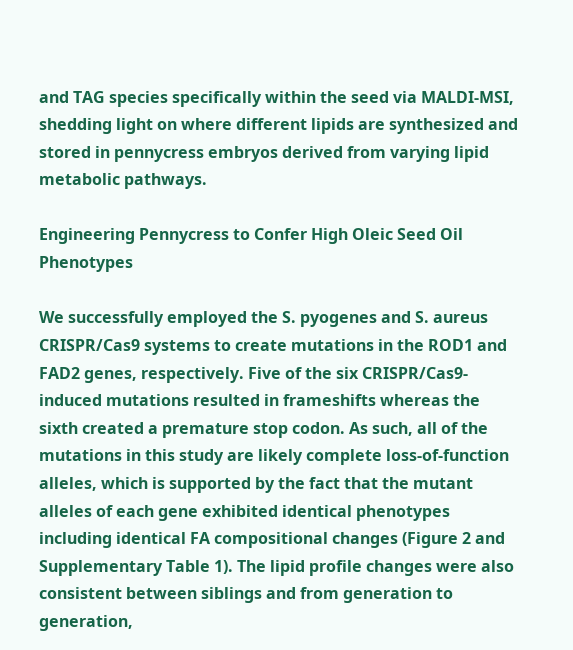and TAG species specifically within the seed via MALDI-MSI, shedding light on where different lipids are synthesized and stored in pennycress embryos derived from varying lipid metabolic pathways.

Engineering Pennycress to Confer High Oleic Seed Oil Phenotypes

We successfully employed the S. pyogenes and S. aureus CRISPR/Cas9 systems to create mutations in the ROD1 and FAD2 genes, respectively. Five of the six CRISPR/Cas9-induced mutations resulted in frameshifts whereas the sixth created a premature stop codon. As such, all of the mutations in this study are likely complete loss-of-function alleles, which is supported by the fact that the mutant alleles of each gene exhibited identical phenotypes including identical FA compositional changes (Figure 2 and Supplementary Table 1). The lipid profile changes were also consistent between siblings and from generation to generation,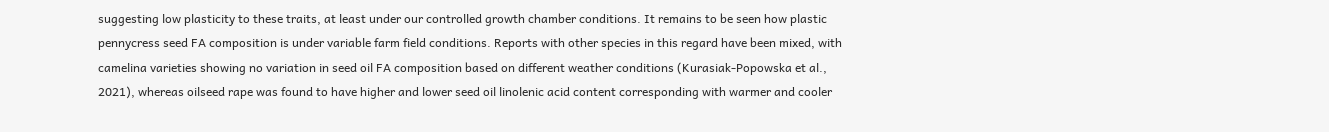suggesting low plasticity to these traits, at least under our controlled growth chamber conditions. It remains to be seen how plastic pennycress seed FA composition is under variable farm field conditions. Reports with other species in this regard have been mixed, with camelina varieties showing no variation in seed oil FA composition based on different weather conditions (Kurasiak-Popowska et al., 2021), whereas oilseed rape was found to have higher and lower seed oil linolenic acid content corresponding with warmer and cooler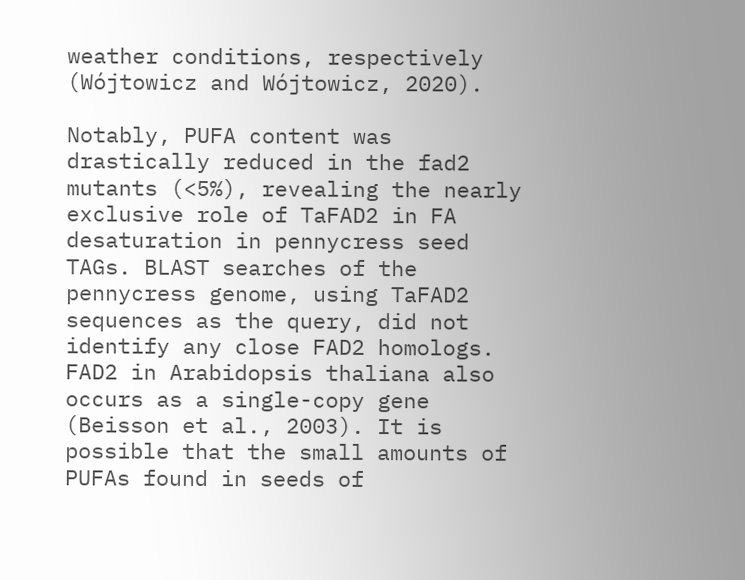weather conditions, respectively (Wójtowicz and Wójtowicz, 2020).

Notably, PUFA content was drastically reduced in the fad2 mutants (<5%), revealing the nearly exclusive role of TaFAD2 in FA desaturation in pennycress seed TAGs. BLAST searches of the pennycress genome, using TaFAD2 sequences as the query, did not identify any close FAD2 homologs. FAD2 in Arabidopsis thaliana also occurs as a single-copy gene (Beisson et al., 2003). It is possible that the small amounts of PUFAs found in seeds of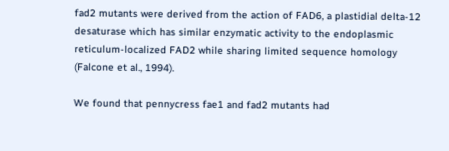fad2 mutants were derived from the action of FAD6, a plastidial delta-12 desaturase which has similar enzymatic activity to the endoplasmic reticulum-localized FAD2 while sharing limited sequence homology (Falcone et al., 1994).

We found that pennycress fae1 and fad2 mutants had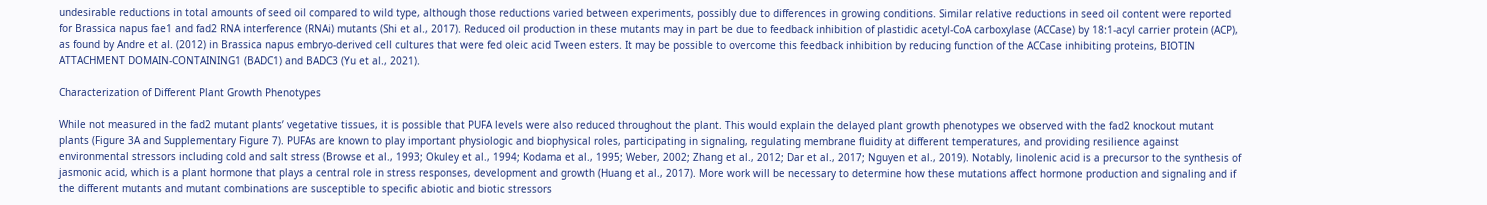undesirable reductions in total amounts of seed oil compared to wild type, although those reductions varied between experiments, possibly due to differences in growing conditions. Similar relative reductions in seed oil content were reported for Brassica napus fae1 and fad2 RNA interference (RNAi) mutants (Shi et al., 2017). Reduced oil production in these mutants may in part be due to feedback inhibition of plastidic acetyl-CoA carboxylase (ACCase) by 18:1-acyl carrier protein (ACP), as found by Andre et al. (2012) in Brassica napus embryo-derived cell cultures that were fed oleic acid Tween esters. It may be possible to overcome this feedback inhibition by reducing function of the ACCase inhibiting proteins, BIOTIN ATTACHMENT DOMAIN-CONTAINING1 (BADC1) and BADC3 (Yu et al., 2021).

Characterization of Different Plant Growth Phenotypes

While not measured in the fad2 mutant plants’ vegetative tissues, it is possible that PUFA levels were also reduced throughout the plant. This would explain the delayed plant growth phenotypes we observed with the fad2 knockout mutant plants (Figure 3A and Supplementary Figure 7). PUFAs are known to play important physiologic and biophysical roles, participating in signaling, regulating membrane fluidity at different temperatures, and providing resilience against environmental stressors including cold and salt stress (Browse et al., 1993; Okuley et al., 1994; Kodama et al., 1995; Weber, 2002; Zhang et al., 2012; Dar et al., 2017; Nguyen et al., 2019). Notably, linolenic acid is a precursor to the synthesis of jasmonic acid, which is a plant hormone that plays a central role in stress responses, development and growth (Huang et al., 2017). More work will be necessary to determine how these mutations affect hormone production and signaling and if the different mutants and mutant combinations are susceptible to specific abiotic and biotic stressors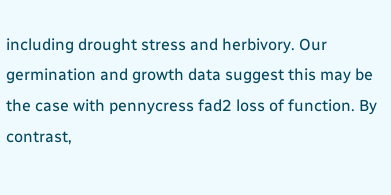including drought stress and herbivory. Our germination and growth data suggest this may be the case with pennycress fad2 loss of function. By contrast,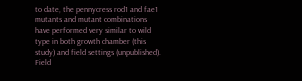to date, the pennycress rod1 and fae1 mutants and mutant combinations have performed very similar to wild type in both growth chamber (this study) and field settings (unpublished). Field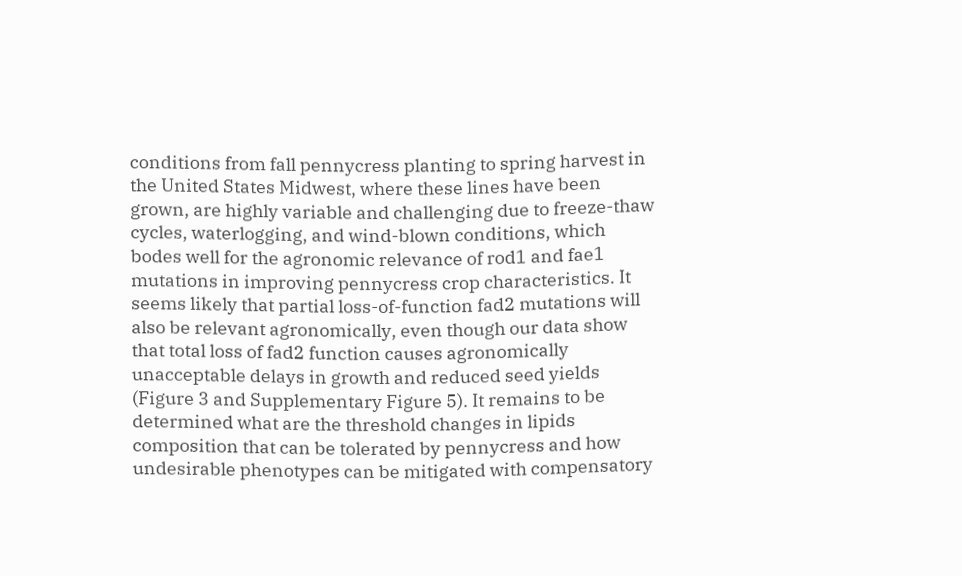conditions from fall pennycress planting to spring harvest in the United States Midwest, where these lines have been grown, are highly variable and challenging due to freeze-thaw cycles, waterlogging, and wind-blown conditions, which bodes well for the agronomic relevance of rod1 and fae1 mutations in improving pennycress crop characteristics. It seems likely that partial loss-of-function fad2 mutations will also be relevant agronomically, even though our data show that total loss of fad2 function causes agronomically unacceptable delays in growth and reduced seed yields (Figure 3 and Supplementary Figure 5). It remains to be determined what are the threshold changes in lipids composition that can be tolerated by pennycress and how undesirable phenotypes can be mitigated with compensatory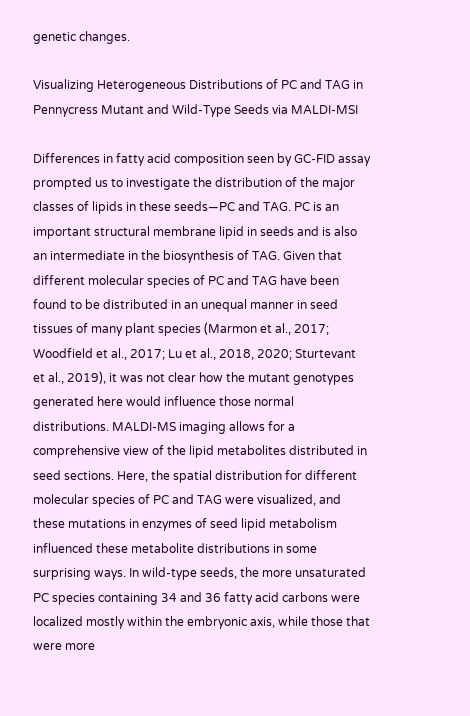genetic changes.

Visualizing Heterogeneous Distributions of PC and TAG in Pennycress Mutant and Wild-Type Seeds via MALDI-MSI

Differences in fatty acid composition seen by GC-FID assay prompted us to investigate the distribution of the major classes of lipids in these seeds—PC and TAG. PC is an important structural membrane lipid in seeds and is also an intermediate in the biosynthesis of TAG. Given that different molecular species of PC and TAG have been found to be distributed in an unequal manner in seed tissues of many plant species (Marmon et al., 2017; Woodfield et al., 2017; Lu et al., 2018, 2020; Sturtevant et al., 2019), it was not clear how the mutant genotypes generated here would influence those normal distributions. MALDI-MS imaging allows for a comprehensive view of the lipid metabolites distributed in seed sections. Here, the spatial distribution for different molecular species of PC and TAG were visualized, and these mutations in enzymes of seed lipid metabolism influenced these metabolite distributions in some surprising ways. In wild-type seeds, the more unsaturated PC species containing 34 and 36 fatty acid carbons were localized mostly within the embryonic axis, while those that were more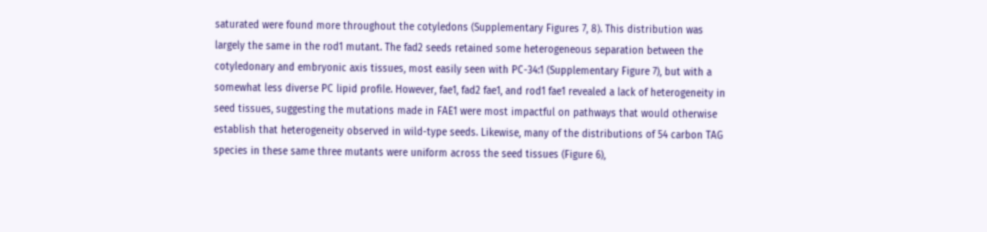saturated were found more throughout the cotyledons (Supplementary Figures 7, 8). This distribution was largely the same in the rod1 mutant. The fad2 seeds retained some heterogeneous separation between the cotyledonary and embryonic axis tissues, most easily seen with PC-34:1 (Supplementary Figure 7), but with a somewhat less diverse PC lipid profile. However, fae1, fad2 fae1, and rod1 fae1 revealed a lack of heterogeneity in seed tissues, suggesting the mutations made in FAE1 were most impactful on pathways that would otherwise establish that heterogeneity observed in wild-type seeds. Likewise, many of the distributions of 54 carbon TAG species in these same three mutants were uniform across the seed tissues (Figure 6),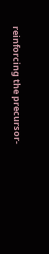reinforcing the precursor-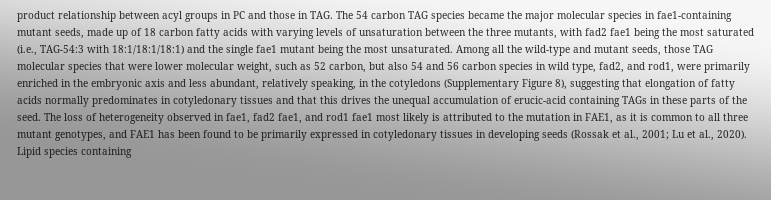product relationship between acyl groups in PC and those in TAG. The 54 carbon TAG species became the major molecular species in fae1-containing mutant seeds, made up of 18 carbon fatty acids with varying levels of unsaturation between the three mutants, with fad2 fae1 being the most saturated (i.e., TAG-54:3 with 18:1/18:1/18:1) and the single fae1 mutant being the most unsaturated. Among all the wild-type and mutant seeds, those TAG molecular species that were lower molecular weight, such as 52 carbon, but also 54 and 56 carbon species in wild type, fad2, and rod1, were primarily enriched in the embryonic axis and less abundant, relatively speaking, in the cotyledons (Supplementary Figure 8), suggesting that elongation of fatty acids normally predominates in cotyledonary tissues and that this drives the unequal accumulation of erucic-acid containing TAGs in these parts of the seed. The loss of heterogeneity observed in fae1, fad2 fae1, and rod1 fae1 most likely is attributed to the mutation in FAE1, as it is common to all three mutant genotypes, and FAE1 has been found to be primarily expressed in cotyledonary tissues in developing seeds (Rossak et al., 2001; Lu et al., 2020). Lipid species containing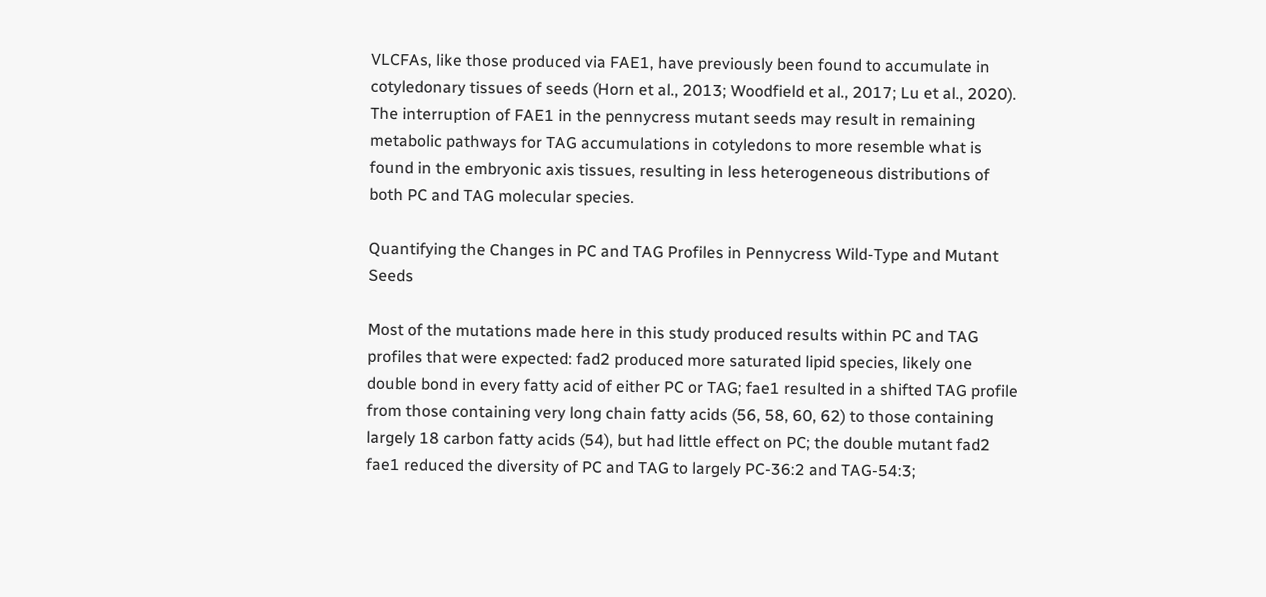VLCFAs, like those produced via FAE1, have previously been found to accumulate in cotyledonary tissues of seeds (Horn et al., 2013; Woodfield et al., 2017; Lu et al., 2020). The interruption of FAE1 in the pennycress mutant seeds may result in remaining metabolic pathways for TAG accumulations in cotyledons to more resemble what is found in the embryonic axis tissues, resulting in less heterogeneous distributions of both PC and TAG molecular species.

Quantifying the Changes in PC and TAG Profiles in Pennycress Wild-Type and Mutant Seeds

Most of the mutations made here in this study produced results within PC and TAG profiles that were expected: fad2 produced more saturated lipid species, likely one double bond in every fatty acid of either PC or TAG; fae1 resulted in a shifted TAG profile from those containing very long chain fatty acids (56, 58, 60, 62) to those containing largely 18 carbon fatty acids (54), but had little effect on PC; the double mutant fad2 fae1 reduced the diversity of PC and TAG to largely PC-36:2 and TAG-54:3;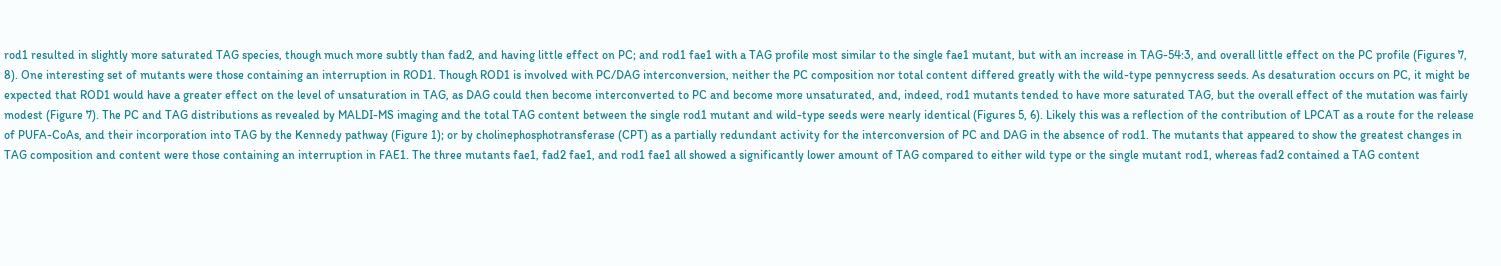rod1 resulted in slightly more saturated TAG species, though much more subtly than fad2, and having little effect on PC; and rod1 fae1 with a TAG profile most similar to the single fae1 mutant, but with an increase in TAG-54:3, and overall little effect on the PC profile (Figures 7, 8). One interesting set of mutants were those containing an interruption in ROD1. Though ROD1 is involved with PC/DAG interconversion, neither the PC composition nor total content differed greatly with the wild-type pennycress seeds. As desaturation occurs on PC, it might be expected that ROD1 would have a greater effect on the level of unsaturation in TAG, as DAG could then become interconverted to PC and become more unsaturated, and, indeed, rod1 mutants tended to have more saturated TAG, but the overall effect of the mutation was fairly modest (Figure 7). The PC and TAG distributions as revealed by MALDI-MS imaging and the total TAG content between the single rod1 mutant and wild-type seeds were nearly identical (Figures 5, 6). Likely this was a reflection of the contribution of LPCAT as a route for the release of PUFA-CoAs, and their incorporation into TAG by the Kennedy pathway (Figure 1); or by cholinephosphotransferase (CPT) as a partially redundant activity for the interconversion of PC and DAG in the absence of rod1. The mutants that appeared to show the greatest changes in TAG composition and content were those containing an interruption in FAE1. The three mutants fae1, fad2 fae1, and rod1 fae1 all showed a significantly lower amount of TAG compared to either wild type or the single mutant rod1, whereas fad2 contained a TAG content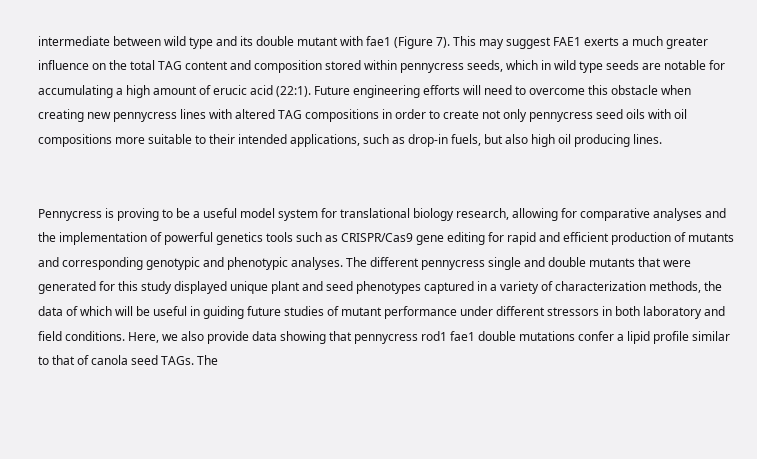intermediate between wild type and its double mutant with fae1 (Figure 7). This may suggest FAE1 exerts a much greater influence on the total TAG content and composition stored within pennycress seeds, which in wild type seeds are notable for accumulating a high amount of erucic acid (22:1). Future engineering efforts will need to overcome this obstacle when creating new pennycress lines with altered TAG compositions in order to create not only pennycress seed oils with oil compositions more suitable to their intended applications, such as drop-in fuels, but also high oil producing lines.


Pennycress is proving to be a useful model system for translational biology research, allowing for comparative analyses and the implementation of powerful genetics tools such as CRISPR/Cas9 gene editing for rapid and efficient production of mutants and corresponding genotypic and phenotypic analyses. The different pennycress single and double mutants that were generated for this study displayed unique plant and seed phenotypes captured in a variety of characterization methods, the data of which will be useful in guiding future studies of mutant performance under different stressors in both laboratory and field conditions. Here, we also provide data showing that pennycress rod1 fae1 double mutations confer a lipid profile similar to that of canola seed TAGs. The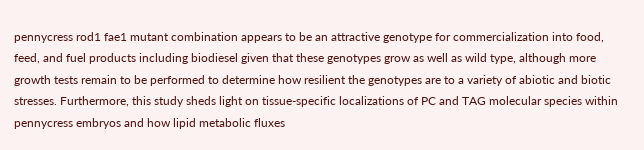pennycress rod1 fae1 mutant combination appears to be an attractive genotype for commercialization into food, feed, and fuel products including biodiesel given that these genotypes grow as well as wild type, although more growth tests remain to be performed to determine how resilient the genotypes are to a variety of abiotic and biotic stresses. Furthermore, this study sheds light on tissue-specific localizations of PC and TAG molecular species within pennycress embryos and how lipid metabolic fluxes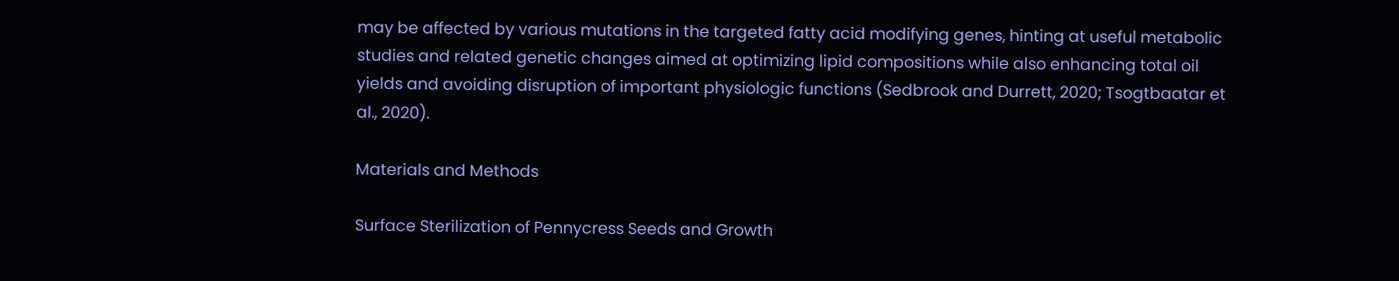may be affected by various mutations in the targeted fatty acid modifying genes, hinting at useful metabolic studies and related genetic changes aimed at optimizing lipid compositions while also enhancing total oil yields and avoiding disruption of important physiologic functions (Sedbrook and Durrett, 2020; Tsogtbaatar et al., 2020).

Materials and Methods

Surface Sterilization of Pennycress Seeds and Growth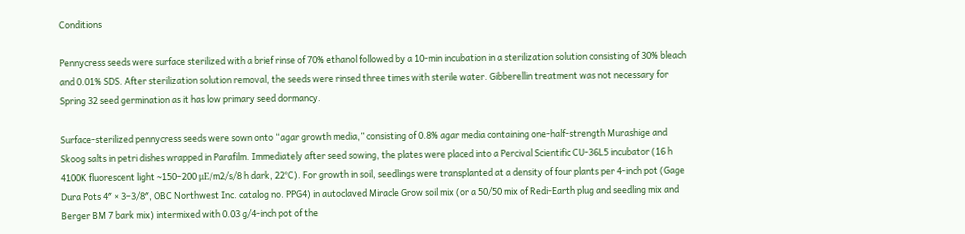Conditions

Pennycress seeds were surface sterilized with a brief rinse of 70% ethanol followed by a 10-min incubation in a sterilization solution consisting of 30% bleach and 0.01% SDS. After sterilization solution removal, the seeds were rinsed three times with sterile water. Gibberellin treatment was not necessary for Spring 32 seed germination as it has low primary seed dormancy.

Surface-sterilized pennycress seeds were sown onto “agar growth media,” consisting of 0.8% agar media containing one-half-strength Murashige and Skoog salts in petri dishes wrapped in Parafilm. Immediately after seed sowing, the plates were placed into a Percival Scientific CU-36L5 incubator (16 h 4100K fluorescent light ∼150–200 μE/m2/s/8 h dark, 22°C). For growth in soil, seedlings were transplanted at a density of four plants per 4-inch pot (Gage Dura Pots 4″ × 3–3/8″, OBC Northwest Inc. catalog no. PPG4) in autoclaved Miracle Grow soil mix (or a 50/50 mix of Redi-Earth plug and seedling mix and Berger BM 7 bark mix) intermixed with 0.03 g/4-inch pot of the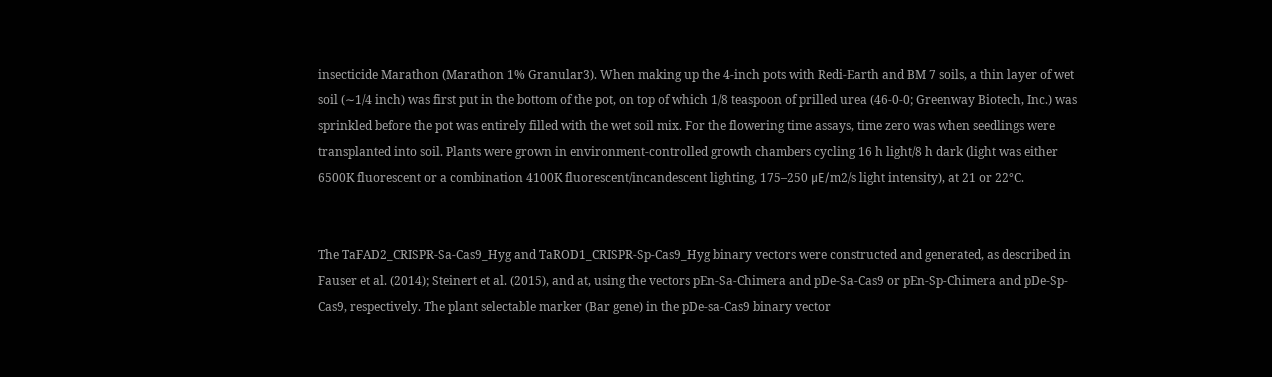insecticide Marathon (Marathon 1% Granular3). When making up the 4-inch pots with Redi-Earth and BM 7 soils, a thin layer of wet soil (∼1/4 inch) was first put in the bottom of the pot, on top of which 1/8 teaspoon of prilled urea (46-0-0; Greenway Biotech, Inc.) was sprinkled before the pot was entirely filled with the wet soil mix. For the flowering time assays, time zero was when seedlings were transplanted into soil. Plants were grown in environment-controlled growth chambers cycling 16 h light/8 h dark (light was either 6500K fluorescent or a combination 4100K fluorescent/incandescent lighting, 175–250 μE/m2/s light intensity), at 21 or 22°C.


The TaFAD2_CRISPR-Sa-Cas9_Hyg and TaROD1_CRISPR-Sp-Cas9_Hyg binary vectors were constructed and generated, as described in Fauser et al. (2014); Steinert et al. (2015), and at, using the vectors pEn-Sa-Chimera and pDe-Sa-Cas9 or pEn-Sp-Chimera and pDe-Sp-Cas9, respectively. The plant selectable marker (Bar gene) in the pDe-sa-Cas9 binary vector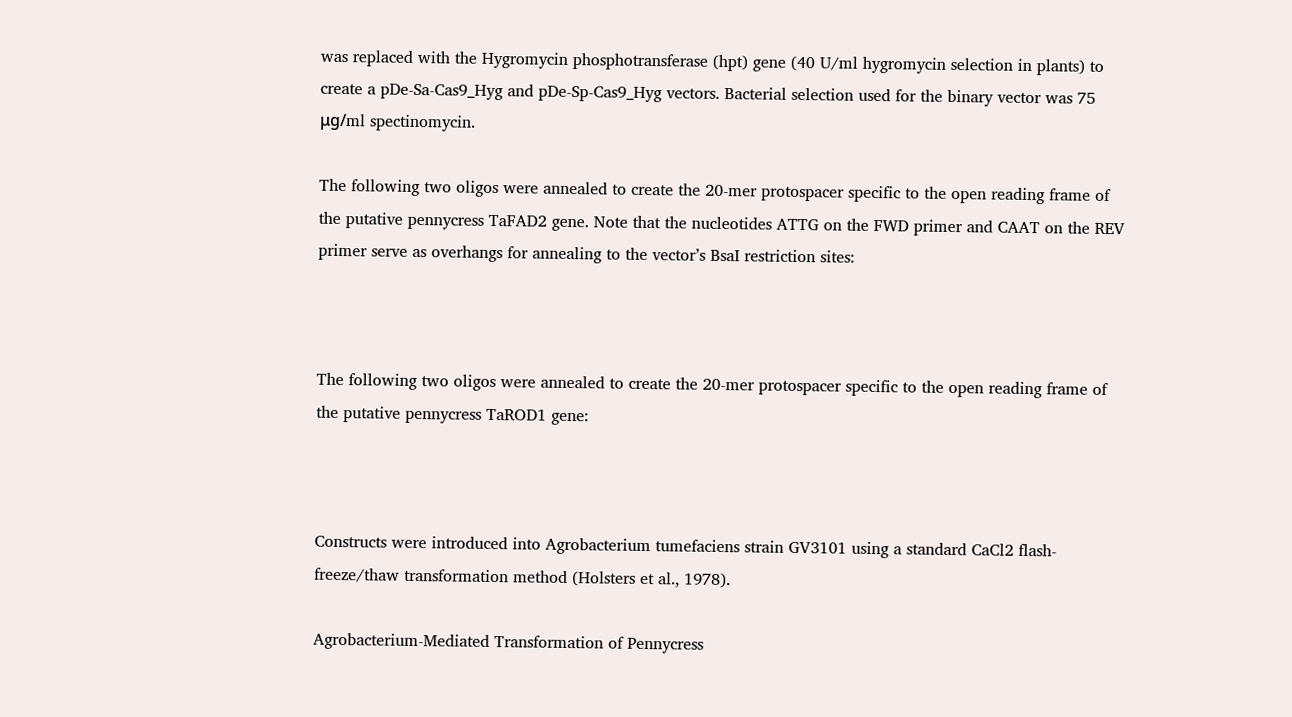was replaced with the Hygromycin phosphotransferase (hpt) gene (40 U/ml hygromycin selection in plants) to create a pDe-Sa-Cas9_Hyg and pDe-Sp-Cas9_Hyg vectors. Bacterial selection used for the binary vector was 75 μg/ml spectinomycin.

The following two oligos were annealed to create the 20-mer protospacer specific to the open reading frame of the putative pennycress TaFAD2 gene. Note that the nucleotides ATTG on the FWD primer and CAAT on the REV primer serve as overhangs for annealing to the vector’s BsaI restriction sites:



The following two oligos were annealed to create the 20-mer protospacer specific to the open reading frame of the putative pennycress TaROD1 gene:



Constructs were introduced into Agrobacterium tumefaciens strain GV3101 using a standard CaCl2 flash-freeze/thaw transformation method (Holsters et al., 1978).

Agrobacterium-Mediated Transformation of Pennycress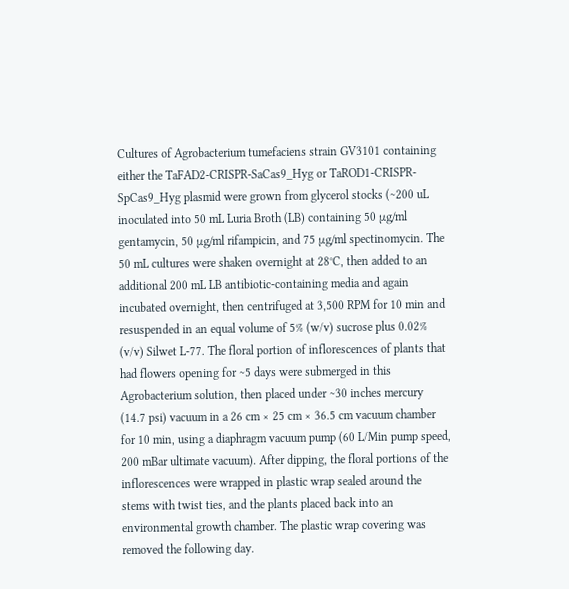Cultures of Agrobacterium tumefaciens strain GV3101 containing either the TaFAD2-CRISPR-SaCas9_Hyg or TaROD1-CRISPR-SpCas9_Hyg plasmid were grown from glycerol stocks (∼200 uL inoculated into 50 mL Luria Broth (LB) containing 50 μg/ml gentamycin, 50 μg/ml rifampicin, and 75 μg/ml spectinomycin. The 50 mL cultures were shaken overnight at 28°C, then added to an additional 200 mL LB antibiotic-containing media and again incubated overnight, then centrifuged at 3,500 RPM for 10 min and resuspended in an equal volume of 5% (w/v) sucrose plus 0.02% (v/v) Silwet L-77. The floral portion of inflorescences of plants that had flowers opening for ∼5 days were submerged in this Agrobacterium solution, then placed under ∼30 inches mercury (14.7 psi) vacuum in a 26 cm × 25 cm × 36.5 cm vacuum chamber for 10 min, using a diaphragm vacuum pump (60 L/Min pump speed, 200 mBar ultimate vacuum). After dipping, the floral portions of the inflorescences were wrapped in plastic wrap sealed around the stems with twist ties, and the plants placed back into an environmental growth chamber. The plastic wrap covering was removed the following day.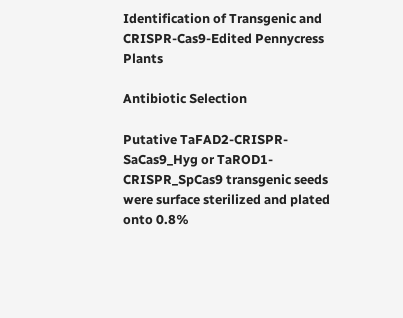Identification of Transgenic and CRISPR-Cas9-Edited Pennycress Plants

Antibiotic Selection

Putative TaFAD2-CRISPR-SaCas9_Hyg or TaROD1-CRISPR_SpCas9 transgenic seeds were surface sterilized and plated onto 0.8%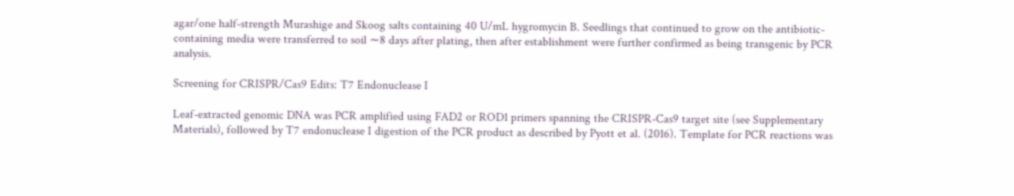agar/one half-strength Murashige and Skoog salts containing 40 U/mL hygromycin B. Seedlings that continued to grow on the antibiotic-containing media were transferred to soil ∼8 days after plating, then after establishment were further confirmed as being transgenic by PCR analysis.

Screening for CRISPR/Cas9 Edits: T7 Endonuclease I

Leaf-extracted genomic DNA was PCR amplified using FAD2 or ROD1 primers spanning the CRISPR-Cas9 target site (see Supplementary Materials), followed by T7 endonuclease I digestion of the PCR product as described by Pyott et al. (2016). Template for PCR reactions was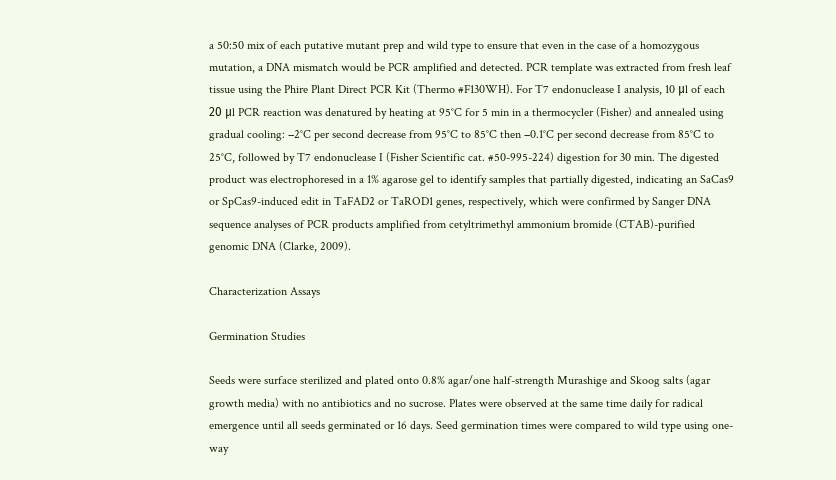a 50:50 mix of each putative mutant prep and wild type to ensure that even in the case of a homozygous mutation, a DNA mismatch would be PCR amplified and detected. PCR template was extracted from fresh leaf tissue using the Phire Plant Direct PCR Kit (Thermo #F130WH). For T7 endonuclease I analysis, 10 μl of each 20 μl PCR reaction was denatured by heating at 95°C for 5 min in a thermocycler (Fisher) and annealed using gradual cooling: −2°C per second decrease from 95°C to 85°C then −0.1°C per second decrease from 85°C to 25°C, followed by T7 endonuclease I (Fisher Scientific cat. #50-995-224) digestion for 30 min. The digested product was electrophoresed in a 1% agarose gel to identify samples that partially digested, indicating an SaCas9 or SpCas9-induced edit in TaFAD2 or TaROD1 genes, respectively, which were confirmed by Sanger DNA sequence analyses of PCR products amplified from cetyltrimethyl ammonium bromide (CTAB)-purified genomic DNA (Clarke, 2009).

Characterization Assays

Germination Studies

Seeds were surface sterilized and plated onto 0.8% agar/one half-strength Murashige and Skoog salts (agar growth media) with no antibiotics and no sucrose. Plates were observed at the same time daily for radical emergence until all seeds germinated or 16 days. Seed germination times were compared to wild type using one-way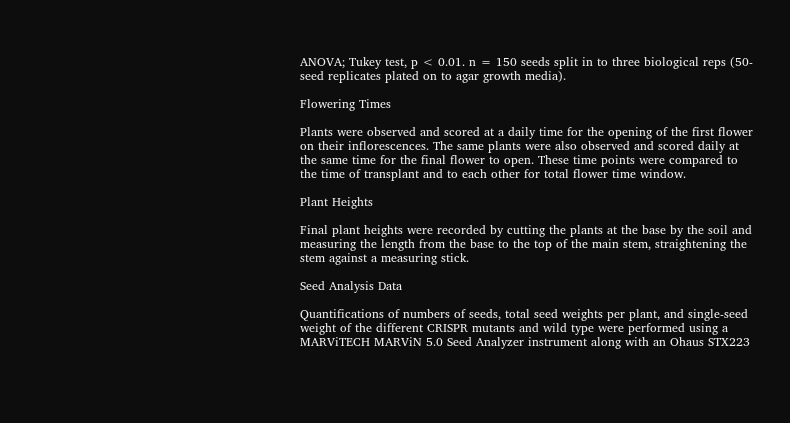ANOVA; Tukey test, p < 0.01. n = 150 seeds split in to three biological reps (50-seed replicates plated on to agar growth media).

Flowering Times

Plants were observed and scored at a daily time for the opening of the first flower on their inflorescences. The same plants were also observed and scored daily at the same time for the final flower to open. These time points were compared to the time of transplant and to each other for total flower time window.

Plant Heights

Final plant heights were recorded by cutting the plants at the base by the soil and measuring the length from the base to the top of the main stem, straightening the stem against a measuring stick.

Seed Analysis Data

Quantifications of numbers of seeds, total seed weights per plant, and single-seed weight of the different CRISPR mutants and wild type were performed using a MARViTECH MARViN 5.0 Seed Analyzer instrument along with an Ohaus STX223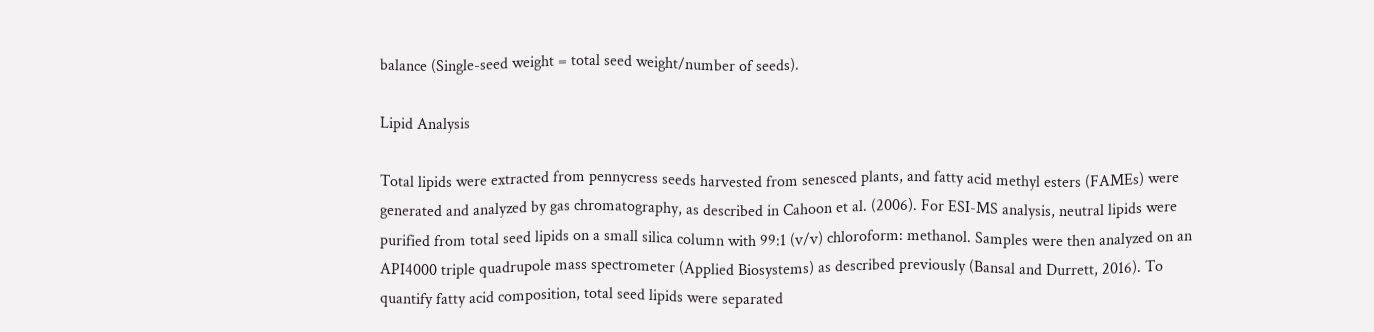balance (Single-seed weight = total seed weight/number of seeds).

Lipid Analysis

Total lipids were extracted from pennycress seeds harvested from senesced plants, and fatty acid methyl esters (FAMEs) were generated and analyzed by gas chromatography, as described in Cahoon et al. (2006). For ESI-MS analysis, neutral lipids were purified from total seed lipids on a small silica column with 99:1 (v/v) chloroform: methanol. Samples were then analyzed on an API4000 triple quadrupole mass spectrometer (Applied Biosystems) as described previously (Bansal and Durrett, 2016). To quantify fatty acid composition, total seed lipids were separated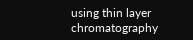using thin layer chromatography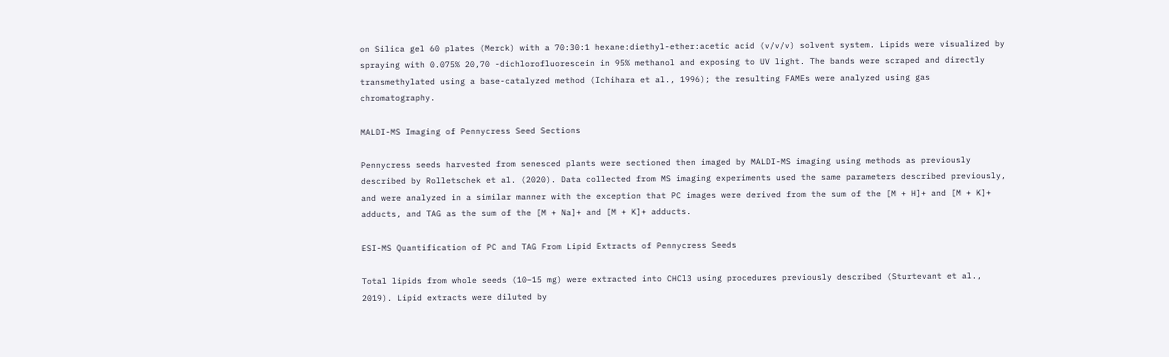on Silica gel 60 plates (Merck) with a 70:30:1 hexane:diethyl-ether:acetic acid (v/v/v) solvent system. Lipids were visualized by spraying with 0.075% 20,70 -dichlorofluorescein in 95% methanol and exposing to UV light. The bands were scraped and directly transmethylated using a base-catalyzed method (Ichihara et al., 1996); the resulting FAMEs were analyzed using gas chromatography.

MALDI-MS Imaging of Pennycress Seed Sections

Pennycress seeds harvested from senesced plants were sectioned then imaged by MALDI-MS imaging using methods as previously described by Rolletschek et al. (2020). Data collected from MS imaging experiments used the same parameters described previously, and were analyzed in a similar manner with the exception that PC images were derived from the sum of the [M + H]+ and [M + K]+ adducts, and TAG as the sum of the [M + Na]+ and [M + K]+ adducts.

ESI-MS Quantification of PC and TAG From Lipid Extracts of Pennycress Seeds

Total lipids from whole seeds (10–15 mg) were extracted into CHCl3 using procedures previously described (Sturtevant et al., 2019). Lipid extracts were diluted by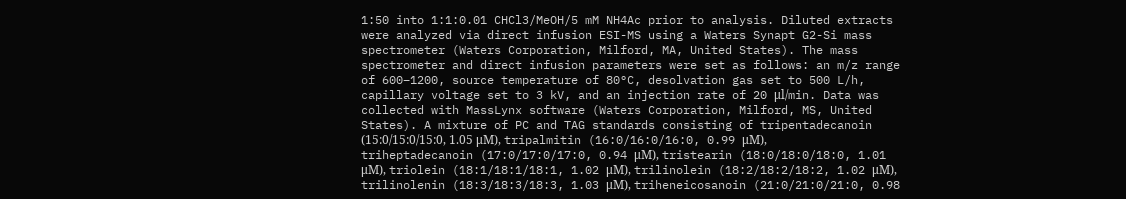1:50 into 1:1:0.01 CHCl3/MeOH/5 mM NH4Ac prior to analysis. Diluted extracts were analyzed via direct infusion ESI-MS using a Waters Synapt G2-Si mass spectrometer (Waters Corporation, Milford, MA, United States). The mass spectrometer and direct infusion parameters were set as follows: an m/z range of 600–1200, source temperature of 80°C, desolvation gas set to 500 L/h, capillary voltage set to 3 kV, and an injection rate of 20 μl/min. Data was collected with MassLynx software (Waters Corporation, Milford, MS, United States). A mixture of PC and TAG standards consisting of tripentadecanoin (15:0/15:0/15:0, 1.05 μM), tripalmitin (16:0/16:0/16:0, 0.99 μM), triheptadecanoin (17:0/17:0/17:0, 0.94 μM), tristearin (18:0/18:0/18:0, 1.01 μM), triolein (18:1/18:1/18:1, 1.02 μM), trilinolein (18:2/18:2/18:2, 1.02 μM), trilinolenin (18:3/18:3/18:3, 1.03 μM), triheneicosanoin (21:0/21:0/21:0, 0.98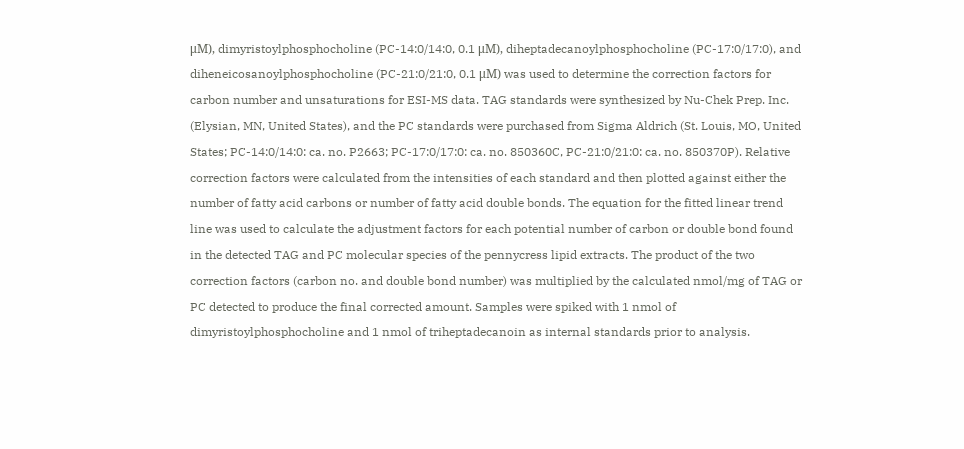μM), dimyristoylphosphocholine (PC-14:0/14:0, 0.1 μM), diheptadecanoylphosphocholine (PC-17:0/17:0), and diheneicosanoylphosphocholine (PC-21:0/21:0, 0.1 μM) was used to determine the correction factors for carbon number and unsaturations for ESI-MS data. TAG standards were synthesized by Nu-Chek Prep. Inc. (Elysian, MN, United States), and the PC standards were purchased from Sigma Aldrich (St. Louis, MO, United States; PC-14:0/14:0: ca. no. P2663; PC-17:0/17:0: ca. no. 850360C, PC-21:0/21:0: ca. no. 850370P). Relative correction factors were calculated from the intensities of each standard and then plotted against either the number of fatty acid carbons or number of fatty acid double bonds. The equation for the fitted linear trend line was used to calculate the adjustment factors for each potential number of carbon or double bond found in the detected TAG and PC molecular species of the pennycress lipid extracts. The product of the two correction factors (carbon no. and double bond number) was multiplied by the calculated nmol/mg of TAG or PC detected to produce the final corrected amount. Samples were spiked with 1 nmol of dimyristoylphosphocholine and 1 nmol of triheptadecanoin as internal standards prior to analysis.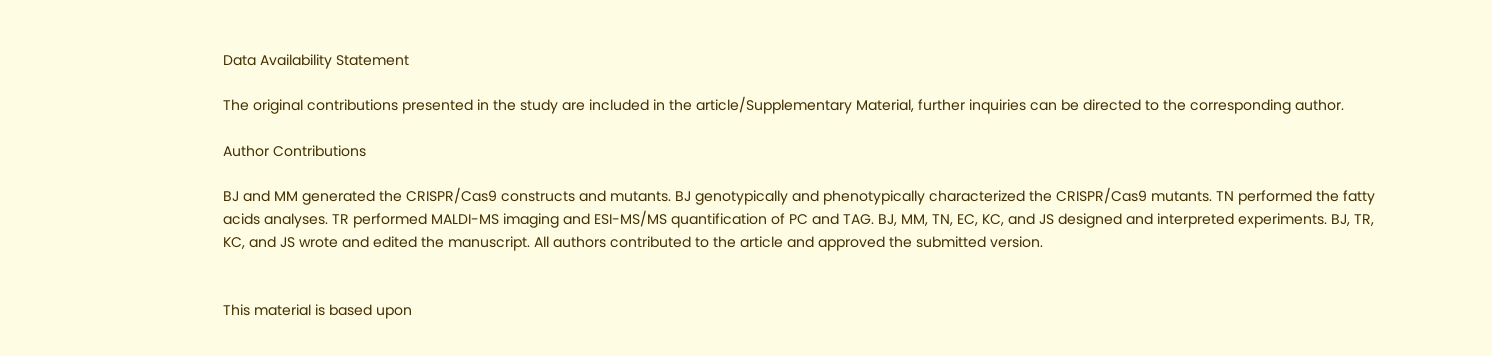Data Availability Statement

The original contributions presented in the study are included in the article/Supplementary Material, further inquiries can be directed to the corresponding author.

Author Contributions

BJ and MM generated the CRISPR/Cas9 constructs and mutants. BJ genotypically and phenotypically characterized the CRISPR/Cas9 mutants. TN performed the fatty acids analyses. TR performed MALDI-MS imaging and ESI-MS/MS quantification of PC and TAG. BJ, MM, TN, EC, KC, and JS designed and interpreted experiments. BJ, TR, KC, and JS wrote and edited the manuscript. All authors contributed to the article and approved the submitted version.


This material is based upon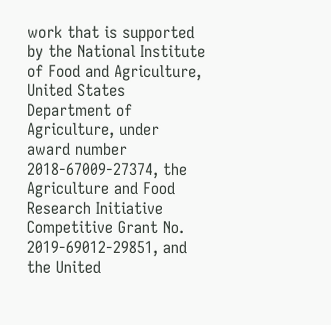work that is supported by the National Institute of Food and Agriculture, United States Department of Agriculture, under award number 2018-67009-27374, the Agriculture and Food Research Initiative Competitive Grant No. 2019-69012-29851, and the United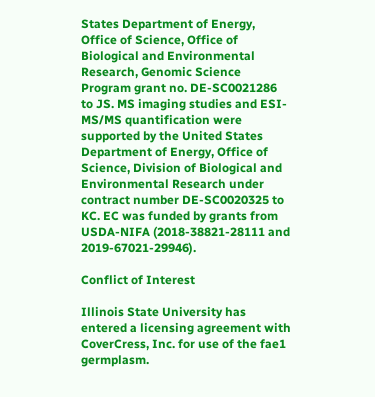States Department of Energy, Office of Science, Office of Biological and Environmental Research, Genomic Science Program grant no. DE-SC0021286 to JS. MS imaging studies and ESI-MS/MS quantification were supported by the United States Department of Energy, Office of Science, Division of Biological and Environmental Research under contract number DE-SC0020325 to KC. EC was funded by grants from USDA-NIFA (2018-38821-28111 and 2019-67021-29946).

Conflict of Interest

Illinois State University has entered a licensing agreement with CoverCress, Inc. for use of the fae1 germplasm.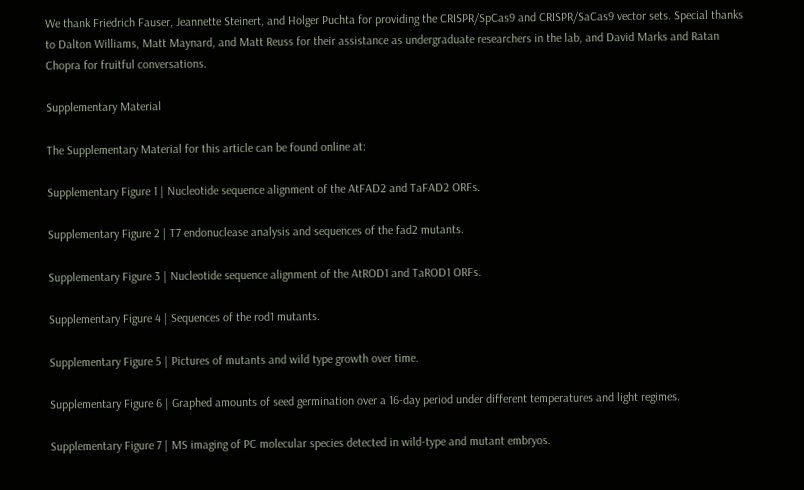We thank Friedrich Fauser, Jeannette Steinert, and Holger Puchta for providing the CRISPR/SpCas9 and CRISPR/SaCas9 vector sets. Special thanks to Dalton Williams, Matt Maynard, and Matt Reuss for their assistance as undergraduate researchers in the lab, and David Marks and Ratan Chopra for fruitful conversations.

Supplementary Material

The Supplementary Material for this article can be found online at:

Supplementary Figure 1 | Nucleotide sequence alignment of the AtFAD2 and TaFAD2 ORFs.

Supplementary Figure 2 | T7 endonuclease analysis and sequences of the fad2 mutants.

Supplementary Figure 3 | Nucleotide sequence alignment of the AtROD1 and TaROD1 ORFs.

Supplementary Figure 4 | Sequences of the rod1 mutants.

Supplementary Figure 5 | Pictures of mutants and wild type growth over time.

Supplementary Figure 6 | Graphed amounts of seed germination over a 16-day period under different temperatures and light regimes.

Supplementary Figure 7 | MS imaging of PC molecular species detected in wild-type and mutant embryos.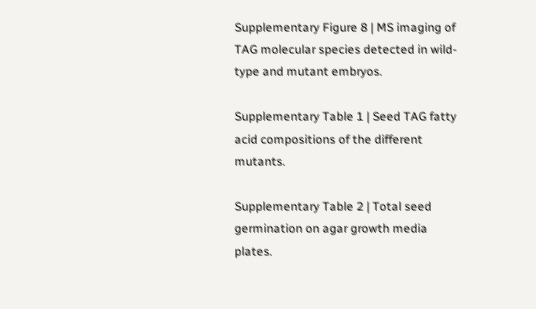Supplementary Figure 8 | MS imaging of TAG molecular species detected in wild-type and mutant embryos.

Supplementary Table 1 | Seed TAG fatty acid compositions of the different mutants.

Supplementary Table 2 | Total seed germination on agar growth media plates.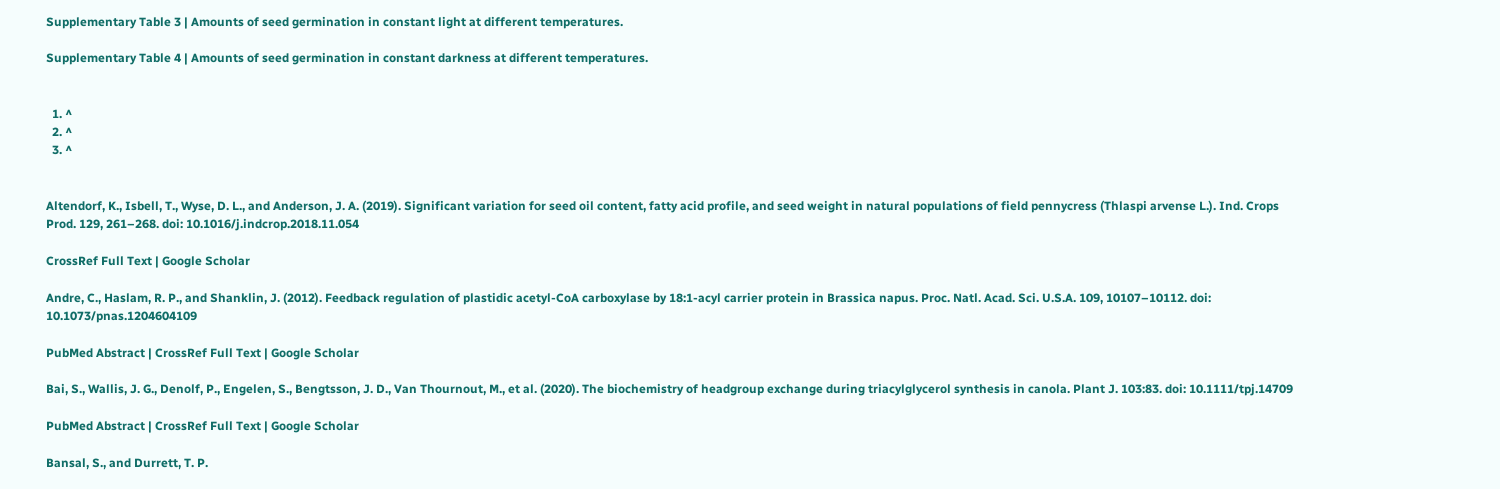Supplementary Table 3 | Amounts of seed germination in constant light at different temperatures.

Supplementary Table 4 | Amounts of seed germination in constant darkness at different temperatures.


  1. ^
  2. ^
  3. ^


Altendorf, K., Isbell, T., Wyse, D. L., and Anderson, J. A. (2019). Significant variation for seed oil content, fatty acid profile, and seed weight in natural populations of field pennycress (Thlaspi arvense L.). Ind. Crops Prod. 129, 261–268. doi: 10.1016/j.indcrop.2018.11.054

CrossRef Full Text | Google Scholar

Andre, C., Haslam, R. P., and Shanklin, J. (2012). Feedback regulation of plastidic acetyl-CoA carboxylase by 18:1-acyl carrier protein in Brassica napus. Proc. Natl. Acad. Sci. U.S.A. 109, 10107–10112. doi: 10.1073/pnas.1204604109

PubMed Abstract | CrossRef Full Text | Google Scholar

Bai, S., Wallis, J. G., Denolf, P., Engelen, S., Bengtsson, J. D., Van Thournout, M., et al. (2020). The biochemistry of headgroup exchange during triacylglycerol synthesis in canola. Plant J. 103:83. doi: 10.1111/tpj.14709

PubMed Abstract | CrossRef Full Text | Google Scholar

Bansal, S., and Durrett, T. P.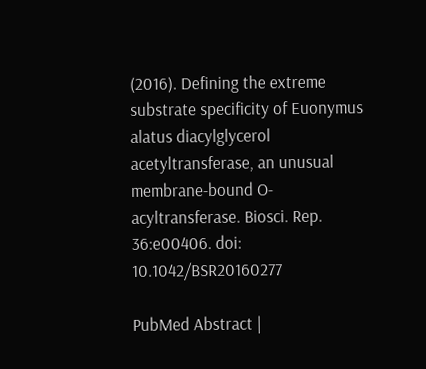(2016). Defining the extreme substrate specificity of Euonymus alatus diacylglycerol acetyltransferase, an unusual membrane-bound O-acyltransferase. Biosci. Rep. 36:e00406. doi: 10.1042/BSR20160277

PubMed Abstract |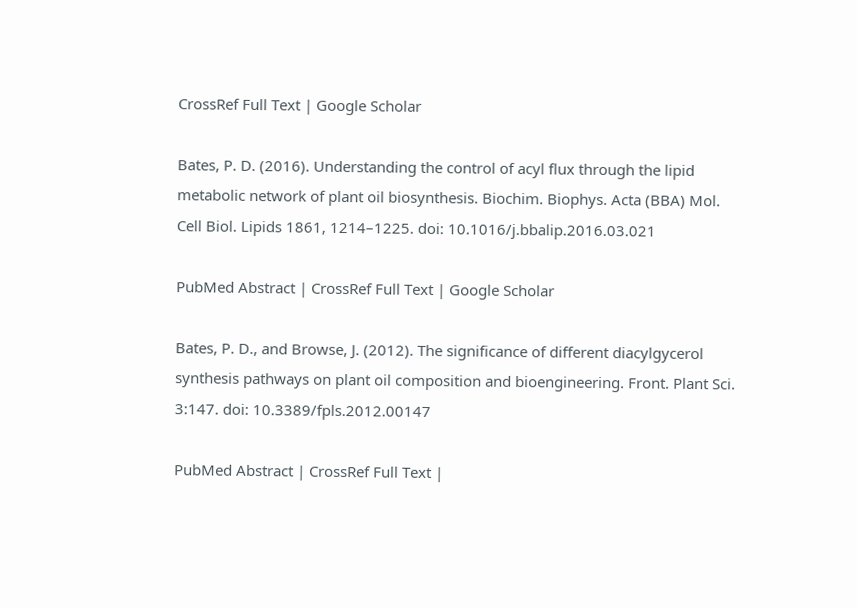CrossRef Full Text | Google Scholar

Bates, P. D. (2016). Understanding the control of acyl flux through the lipid metabolic network of plant oil biosynthesis. Biochim. Biophys. Acta (BBA) Mol. Cell Biol. Lipids 1861, 1214–1225. doi: 10.1016/j.bbalip.2016.03.021

PubMed Abstract | CrossRef Full Text | Google Scholar

Bates, P. D., and Browse, J. (2012). The significance of different diacylgycerol synthesis pathways on plant oil composition and bioengineering. Front. Plant Sci. 3:147. doi: 10.3389/fpls.2012.00147

PubMed Abstract | CrossRef Full Text |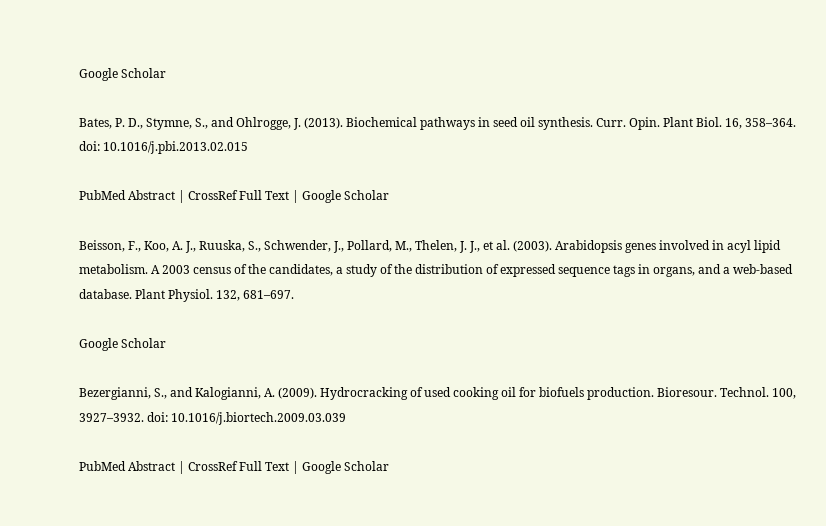Google Scholar

Bates, P. D., Stymne, S., and Ohlrogge, J. (2013). Biochemical pathways in seed oil synthesis. Curr. Opin. Plant Biol. 16, 358–364. doi: 10.1016/j.pbi.2013.02.015

PubMed Abstract | CrossRef Full Text | Google Scholar

Beisson, F., Koo, A. J., Ruuska, S., Schwender, J., Pollard, M., Thelen, J. J., et al. (2003). Arabidopsis genes involved in acyl lipid metabolism. A 2003 census of the candidates, a study of the distribution of expressed sequence tags in organs, and a web-based database. Plant Physiol. 132, 681–697.

Google Scholar

Bezergianni, S., and Kalogianni, A. (2009). Hydrocracking of used cooking oil for biofuels production. Bioresour. Technol. 100, 3927–3932. doi: 10.1016/j.biortech.2009.03.039

PubMed Abstract | CrossRef Full Text | Google Scholar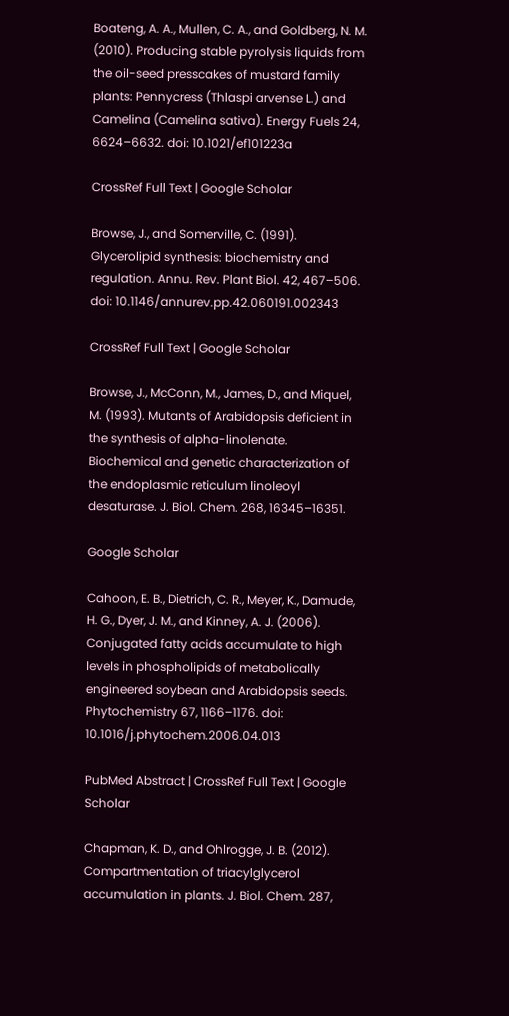Boateng, A. A., Mullen, C. A., and Goldberg, N. M. (2010). Producing stable pyrolysis liquids from the oil-seed presscakes of mustard family plants: Pennycress (Thlaspi arvense L.) and Camelina (Camelina sativa). Energy Fuels 24, 6624–6632. doi: 10.1021/ef101223a

CrossRef Full Text | Google Scholar

Browse, J., and Somerville, C. (1991). Glycerolipid synthesis: biochemistry and regulation. Annu. Rev. Plant Biol. 42, 467–506. doi: 10.1146/annurev.pp.42.060191.002343

CrossRef Full Text | Google Scholar

Browse, J., McConn, M., James, D., and Miquel, M. (1993). Mutants of Arabidopsis deficient in the synthesis of alpha-linolenate. Biochemical and genetic characterization of the endoplasmic reticulum linoleoyl desaturase. J. Biol. Chem. 268, 16345–16351.

Google Scholar

Cahoon, E. B., Dietrich, C. R., Meyer, K., Damude, H. G., Dyer, J. M., and Kinney, A. J. (2006). Conjugated fatty acids accumulate to high levels in phospholipids of metabolically engineered soybean and Arabidopsis seeds. Phytochemistry 67, 1166–1176. doi: 10.1016/j.phytochem.2006.04.013

PubMed Abstract | CrossRef Full Text | Google Scholar

Chapman, K. D., and Ohlrogge, J. B. (2012). Compartmentation of triacylglycerol accumulation in plants. J. Biol. Chem. 287,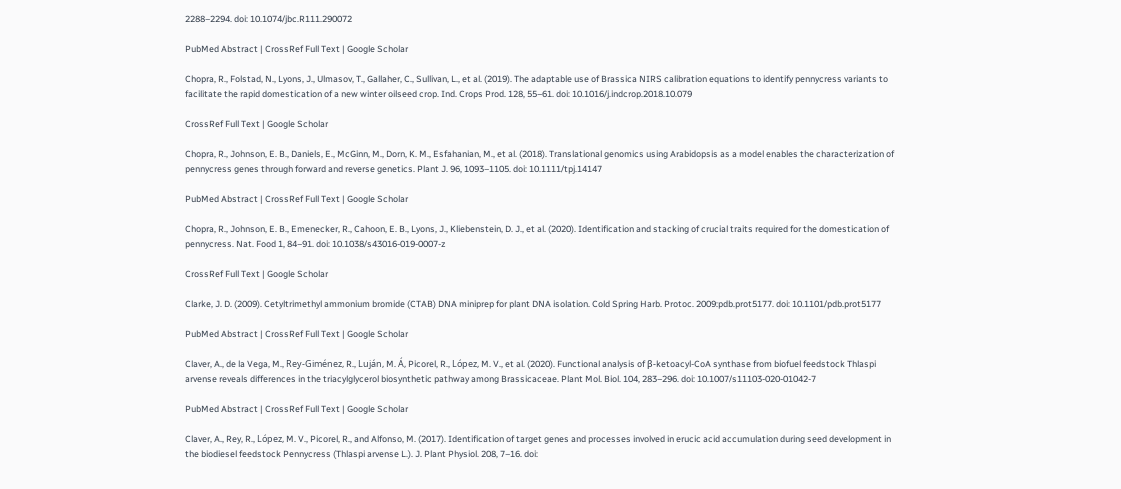2288–2294. doi: 10.1074/jbc.R111.290072

PubMed Abstract | CrossRef Full Text | Google Scholar

Chopra, R., Folstad, N., Lyons, J., Ulmasov, T., Gallaher, C., Sullivan, L., et al. (2019). The adaptable use of Brassica NIRS calibration equations to identify pennycress variants to facilitate the rapid domestication of a new winter oilseed crop. Ind. Crops Prod. 128, 55–61. doi: 10.1016/j.indcrop.2018.10.079

CrossRef Full Text | Google Scholar

Chopra, R., Johnson, E. B., Daniels, E., McGinn, M., Dorn, K. M., Esfahanian, M., et al. (2018). Translational genomics using Arabidopsis as a model enables the characterization of pennycress genes through forward and reverse genetics. Plant J. 96, 1093–1105. doi: 10.1111/tpj.14147

PubMed Abstract | CrossRef Full Text | Google Scholar

Chopra, R., Johnson, E. B., Emenecker, R., Cahoon, E. B., Lyons, J., Kliebenstein, D. J., et al. (2020). Identification and stacking of crucial traits required for the domestication of pennycress. Nat. Food 1, 84–91. doi: 10.1038/s43016-019-0007-z

CrossRef Full Text | Google Scholar

Clarke, J. D. (2009). Cetyltrimethyl ammonium bromide (CTAB) DNA miniprep for plant DNA isolation. Cold Spring Harb. Protoc. 2009:pdb.prot5177. doi: 10.1101/pdb.prot5177

PubMed Abstract | CrossRef Full Text | Google Scholar

Claver, A., de la Vega, M., Rey-Giménez, R., Luján, M. Á, Picorel, R., López, M. V., et al. (2020). Functional analysis of β-ketoacyl-CoA synthase from biofuel feedstock Thlaspi arvense reveals differences in the triacylglycerol biosynthetic pathway among Brassicaceae. Plant Mol. Biol. 104, 283–296. doi: 10.1007/s11103-020-01042-7

PubMed Abstract | CrossRef Full Text | Google Scholar

Claver, A., Rey, R., López, M. V., Picorel, R., and Alfonso, M. (2017). Identification of target genes and processes involved in erucic acid accumulation during seed development in the biodiesel feedstock Pennycress (Thlaspi arvense L.). J. Plant Physiol. 208, 7–16. doi: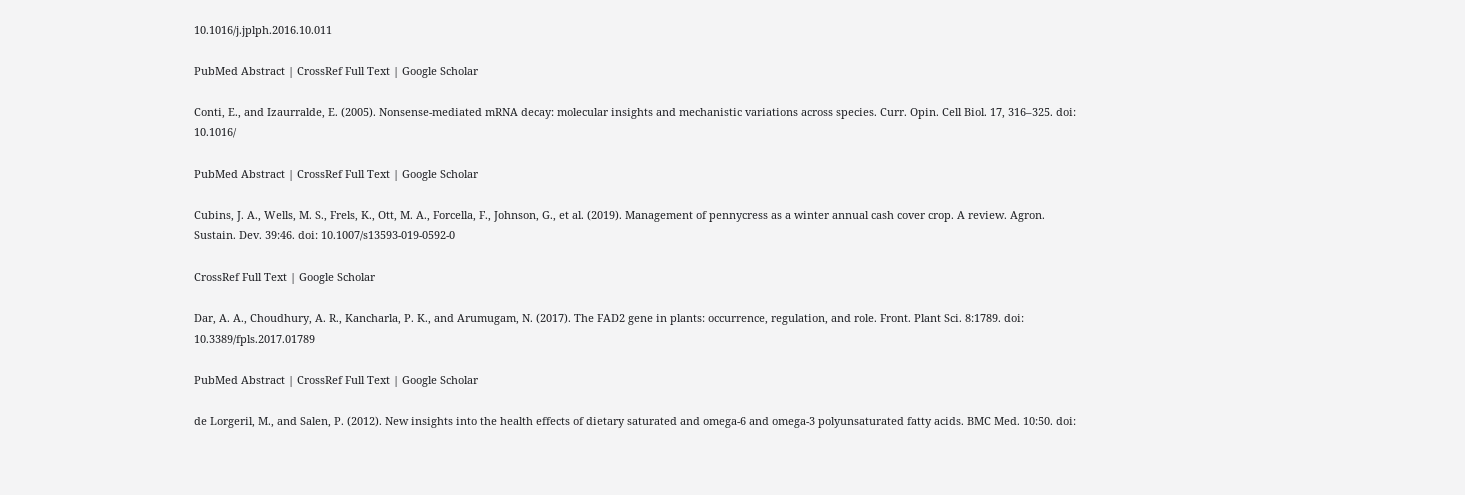10.1016/j.jplph.2016.10.011

PubMed Abstract | CrossRef Full Text | Google Scholar

Conti, E., and Izaurralde, E. (2005). Nonsense-mediated mRNA decay: molecular insights and mechanistic variations across species. Curr. Opin. Cell Biol. 17, 316–325. doi: 10.1016/

PubMed Abstract | CrossRef Full Text | Google Scholar

Cubins, J. A., Wells, M. S., Frels, K., Ott, M. A., Forcella, F., Johnson, G., et al. (2019). Management of pennycress as a winter annual cash cover crop. A review. Agron. Sustain. Dev. 39:46. doi: 10.1007/s13593-019-0592-0

CrossRef Full Text | Google Scholar

Dar, A. A., Choudhury, A. R., Kancharla, P. K., and Arumugam, N. (2017). The FAD2 gene in plants: occurrence, regulation, and role. Front. Plant Sci. 8:1789. doi: 10.3389/fpls.2017.01789

PubMed Abstract | CrossRef Full Text | Google Scholar

de Lorgeril, M., and Salen, P. (2012). New insights into the health effects of dietary saturated and omega-6 and omega-3 polyunsaturated fatty acids. BMC Med. 10:50. doi: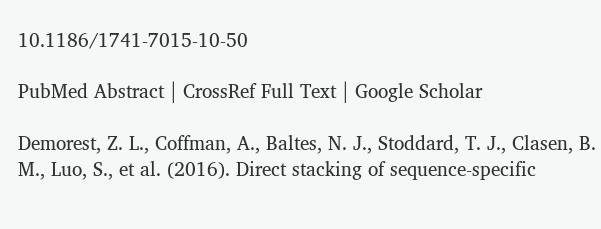10.1186/1741-7015-10-50

PubMed Abstract | CrossRef Full Text | Google Scholar

Demorest, Z. L., Coffman, A., Baltes, N. J., Stoddard, T. J., Clasen, B. M., Luo, S., et al. (2016). Direct stacking of sequence-specific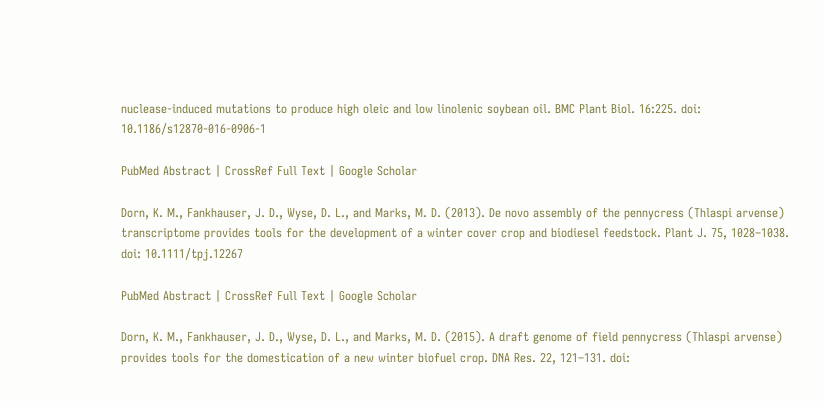nuclease-induced mutations to produce high oleic and low linolenic soybean oil. BMC Plant Biol. 16:225. doi: 10.1186/s12870-016-0906-1

PubMed Abstract | CrossRef Full Text | Google Scholar

Dorn, K. M., Fankhauser, J. D., Wyse, D. L., and Marks, M. D. (2013). De novo assembly of the pennycress (Thlaspi arvense) transcriptome provides tools for the development of a winter cover crop and biodiesel feedstock. Plant J. 75, 1028–1038. doi: 10.1111/tpj.12267

PubMed Abstract | CrossRef Full Text | Google Scholar

Dorn, K. M., Fankhauser, J. D., Wyse, D. L., and Marks, M. D. (2015). A draft genome of field pennycress (Thlaspi arvense) provides tools for the domestication of a new winter biofuel crop. DNA Res. 22, 121–131. doi: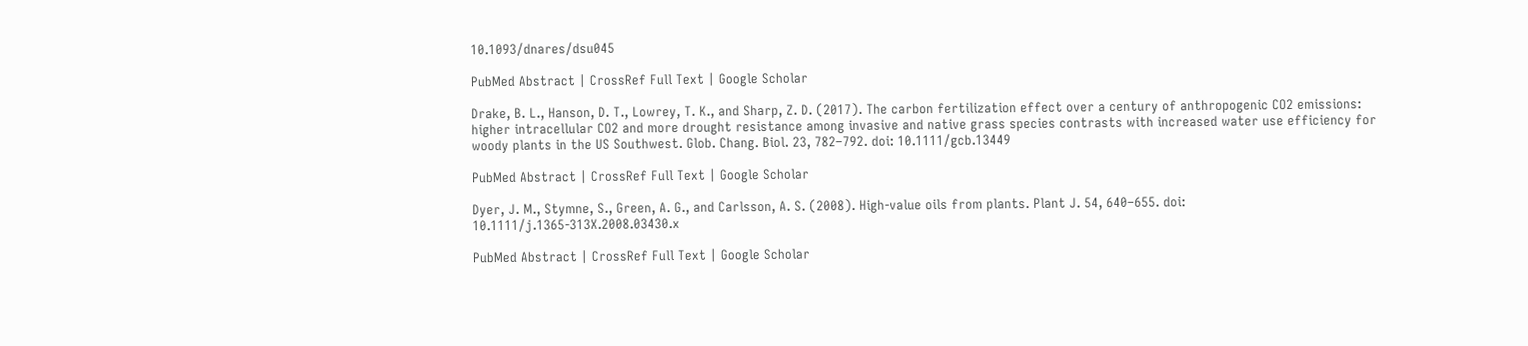10.1093/dnares/dsu045

PubMed Abstract | CrossRef Full Text | Google Scholar

Drake, B. L., Hanson, D. T., Lowrey, T. K., and Sharp, Z. D. (2017). The carbon fertilization effect over a century of anthropogenic CO2 emissions: higher intracellular CO2 and more drought resistance among invasive and native grass species contrasts with increased water use efficiency for woody plants in the US Southwest. Glob. Chang. Biol. 23, 782–792. doi: 10.1111/gcb.13449

PubMed Abstract | CrossRef Full Text | Google Scholar

Dyer, J. M., Stymne, S., Green, A. G., and Carlsson, A. S. (2008). High-value oils from plants. Plant J. 54, 640–655. doi: 10.1111/j.1365-313X.2008.03430.x

PubMed Abstract | CrossRef Full Text | Google Scholar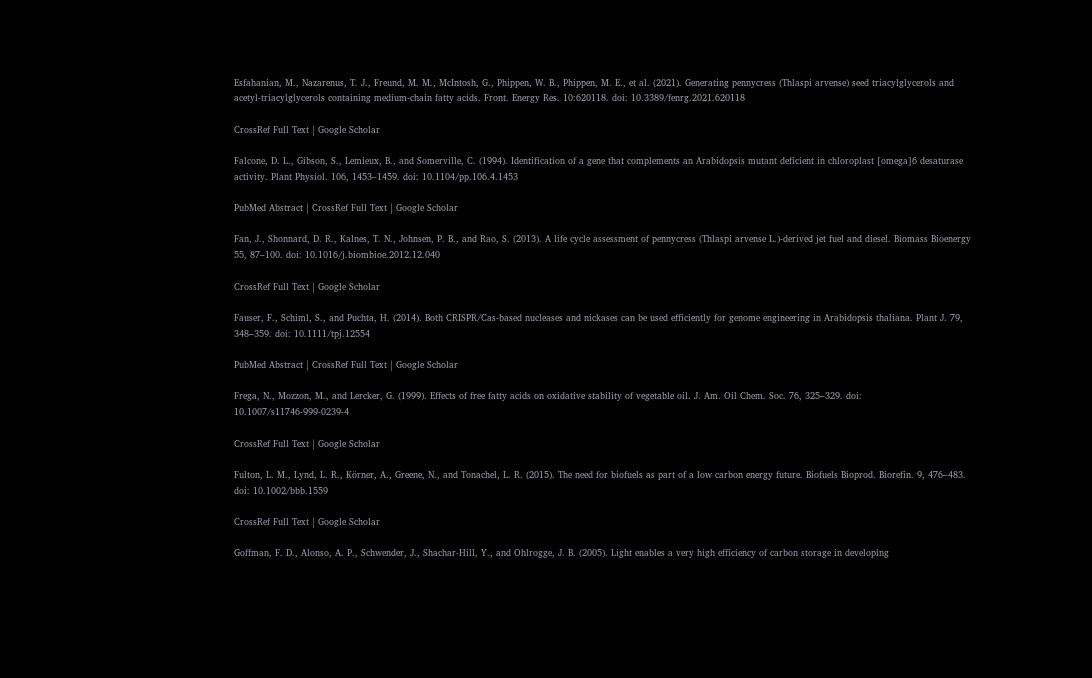Esfahanian, M., Nazarenus, T. J., Freund, M. M., McIntosh, G., Phippen, W. B., Phippen, M. E., et al. (2021). Generating pennycress (Thlaspi arvense) seed triacylglycerols and acetyl-triacylglycerols containing medium-chain fatty acids. Front. Energy Res. 10:620118. doi: 10.3389/fenrg.2021.620118

CrossRef Full Text | Google Scholar

Falcone, D. L., Gibson, S., Lemieux, B., and Somerville, C. (1994). Identification of a gene that complements an Arabidopsis mutant deficient in chloroplast [omega]6 desaturase activity. Plant Physiol. 106, 1453–1459. doi: 10.1104/pp.106.4.1453

PubMed Abstract | CrossRef Full Text | Google Scholar

Fan, J., Shonnard, D. R., Kalnes, T. N., Johnsen, P. B., and Rao, S. (2013). A life cycle assessment of pennycress (Thlaspi arvense L.)-derived jet fuel and diesel. Biomass Bioenergy 55, 87–100. doi: 10.1016/j.biombioe.2012.12.040

CrossRef Full Text | Google Scholar

Fauser, F., Schiml, S., and Puchta, H. (2014). Both CRISPR/Cas-based nucleases and nickases can be used efficiently for genome engineering in Arabidopsis thaliana. Plant J. 79, 348–359. doi: 10.1111/tpj.12554

PubMed Abstract | CrossRef Full Text | Google Scholar

Frega, N., Mozzon, M., and Lercker, G. (1999). Effects of free fatty acids on oxidative stability of vegetable oil. J. Am. Oil Chem. Soc. 76, 325–329. doi: 10.1007/s11746-999-0239-4

CrossRef Full Text | Google Scholar

Fulton, L. M., Lynd, L. R., Körner, A., Greene, N., and Tonachel, L. R. (2015). The need for biofuels as part of a low carbon energy future. Biofuels Bioprod. Biorefin. 9, 476–483. doi: 10.1002/bbb.1559

CrossRef Full Text | Google Scholar

Goffman, F. D., Alonso, A. P., Schwender, J., Shachar-Hill, Y., and Ohlrogge, J. B. (2005). Light enables a very high efficiency of carbon storage in developing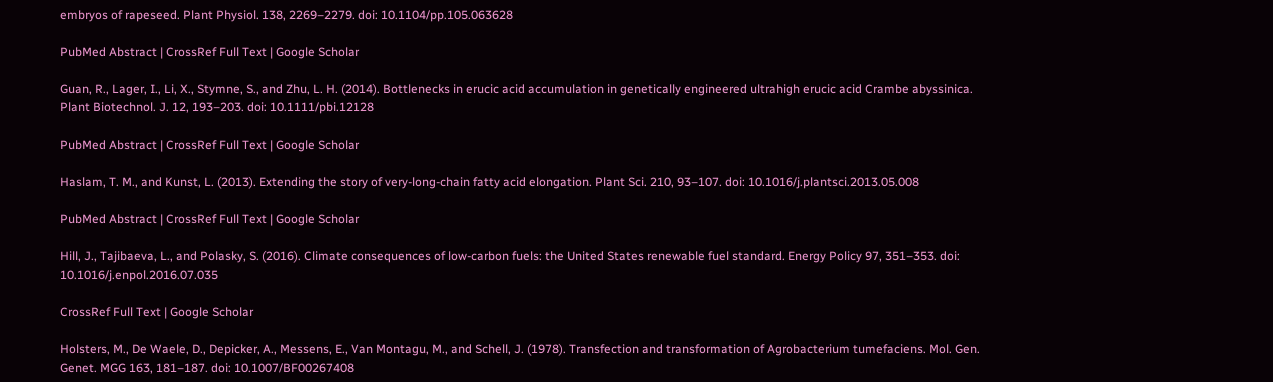embryos of rapeseed. Plant Physiol. 138, 2269–2279. doi: 10.1104/pp.105.063628

PubMed Abstract | CrossRef Full Text | Google Scholar

Guan, R., Lager, I., Li, X., Stymne, S., and Zhu, L. H. (2014). Bottlenecks in erucic acid accumulation in genetically engineered ultrahigh erucic acid Crambe abyssinica. Plant Biotechnol. J. 12, 193–203. doi: 10.1111/pbi.12128

PubMed Abstract | CrossRef Full Text | Google Scholar

Haslam, T. M., and Kunst, L. (2013). Extending the story of very-long-chain fatty acid elongation. Plant Sci. 210, 93–107. doi: 10.1016/j.plantsci.2013.05.008

PubMed Abstract | CrossRef Full Text | Google Scholar

Hill, J., Tajibaeva, L., and Polasky, S. (2016). Climate consequences of low-carbon fuels: the United States renewable fuel standard. Energy Policy 97, 351–353. doi: 10.1016/j.enpol.2016.07.035

CrossRef Full Text | Google Scholar

Holsters, M., De Waele, D., Depicker, A., Messens, E., Van Montagu, M., and Schell, J. (1978). Transfection and transformation of Agrobacterium tumefaciens. Mol. Gen. Genet. MGG 163, 181–187. doi: 10.1007/BF00267408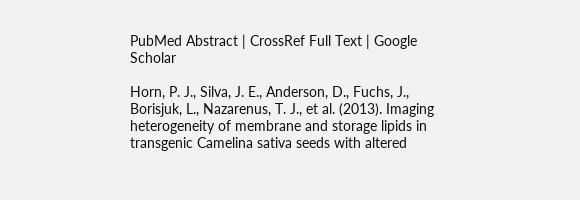PubMed Abstract | CrossRef Full Text | Google Scholar

Horn, P. J., Silva, J. E., Anderson, D., Fuchs, J., Borisjuk, L., Nazarenus, T. J., et al. (2013). Imaging heterogeneity of membrane and storage lipids in transgenic Camelina sativa seeds with altered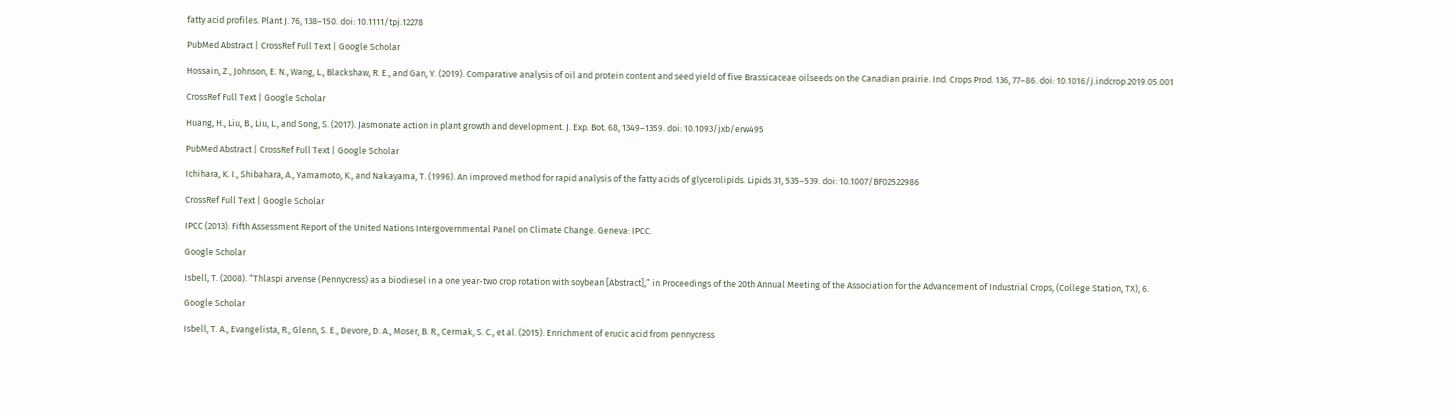fatty acid profiles. Plant J. 76, 138–150. doi: 10.1111/tpj.12278

PubMed Abstract | CrossRef Full Text | Google Scholar

Hossain, Z., Johnson, E. N., Wang, L., Blackshaw, R. E., and Gan, Y. (2019). Comparative analysis of oil and protein content and seed yield of five Brassicaceae oilseeds on the Canadian prairie. Ind. Crops Prod. 136, 77–86. doi: 10.1016/j.indcrop.2019.05.001

CrossRef Full Text | Google Scholar

Huang, H., Liu, B., Liu, L., and Song, S. (2017). Jasmonate action in plant growth and development. J. Exp. Bot. 68, 1349–1359. doi: 10.1093/jxb/erw495

PubMed Abstract | CrossRef Full Text | Google Scholar

Ichihara, K. I., Shibahara, A., Yamamoto, K., and Nakayama, T. (1996). An improved method for rapid analysis of the fatty acids of glycerolipids. Lipids 31, 535–539. doi: 10.1007/BF02522986

CrossRef Full Text | Google Scholar

IPCC (2013). Fifth Assessment Report of the United Nations Intergovernmental Panel on Climate Change. Geneva: IPCC.

Google Scholar

Isbell, T. (2008). “Thlaspi arvense (Pennycress) as a biodiesel in a one year-two crop rotation with soybean [Abstract],” in Proceedings of the 20th Annual Meeting of the Association for the Advancement of Industrial Crops, (College Station, TX), 6.

Google Scholar

Isbell, T. A., Evangelista, R., Glenn, S. E., Devore, D. A., Moser, B. R., Cermak, S. C., et al. (2015). Enrichment of erucic acid from pennycress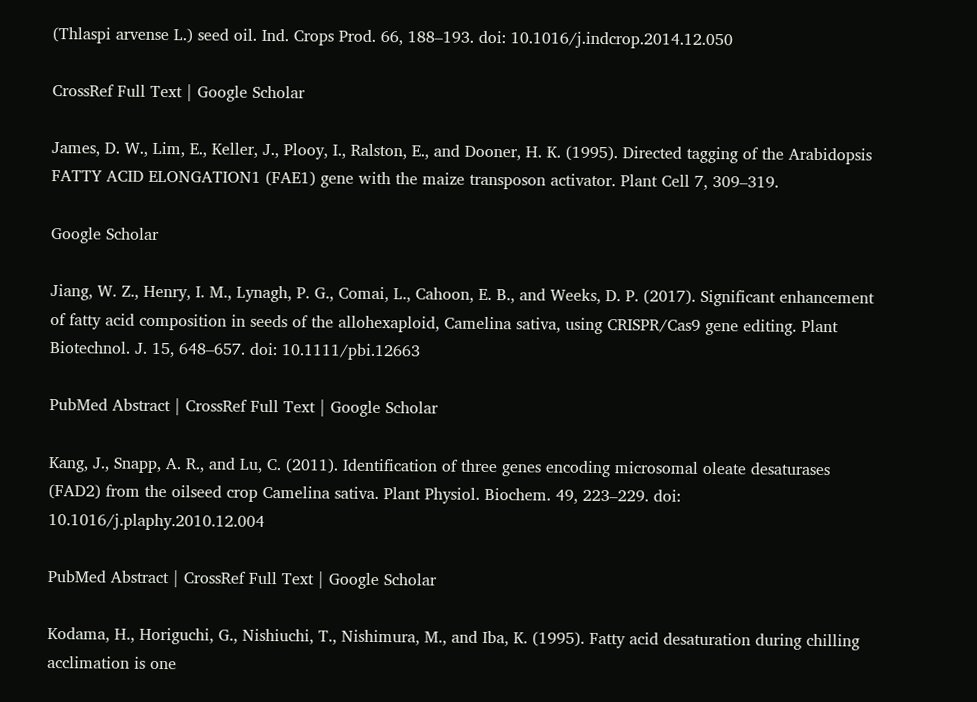(Thlaspi arvense L.) seed oil. Ind. Crops Prod. 66, 188–193. doi: 10.1016/j.indcrop.2014.12.050

CrossRef Full Text | Google Scholar

James, D. W., Lim, E., Keller, J., Plooy, I., Ralston, E., and Dooner, H. K. (1995). Directed tagging of the Arabidopsis FATTY ACID ELONGATION1 (FAE1) gene with the maize transposon activator. Plant Cell 7, 309–319.

Google Scholar

Jiang, W. Z., Henry, I. M., Lynagh, P. G., Comai, L., Cahoon, E. B., and Weeks, D. P. (2017). Significant enhancement of fatty acid composition in seeds of the allohexaploid, Camelina sativa, using CRISPR/Cas9 gene editing. Plant Biotechnol. J. 15, 648–657. doi: 10.1111/pbi.12663

PubMed Abstract | CrossRef Full Text | Google Scholar

Kang, J., Snapp, A. R., and Lu, C. (2011). Identification of three genes encoding microsomal oleate desaturases (FAD2) from the oilseed crop Camelina sativa. Plant Physiol. Biochem. 49, 223–229. doi: 10.1016/j.plaphy.2010.12.004

PubMed Abstract | CrossRef Full Text | Google Scholar

Kodama, H., Horiguchi, G., Nishiuchi, T., Nishimura, M., and Iba, K. (1995). Fatty acid desaturation during chilling acclimation is one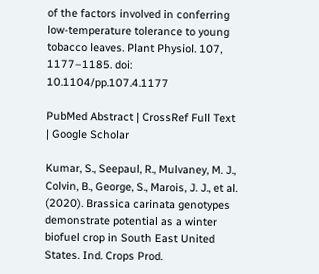of the factors involved in conferring low-temperature tolerance to young tobacco leaves. Plant Physiol. 107, 1177–1185. doi: 10.1104/pp.107.4.1177

PubMed Abstract | CrossRef Full Text | Google Scholar

Kumar, S., Seepaul, R., Mulvaney, M. J., Colvin, B., George, S., Marois, J. J., et al. (2020). Brassica carinata genotypes demonstrate potential as a winter biofuel crop in South East United States. Ind. Crops Prod.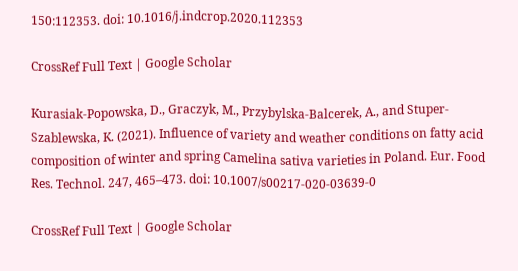150:112353. doi: 10.1016/j.indcrop.2020.112353

CrossRef Full Text | Google Scholar

Kurasiak-Popowska, D., Graczyk, M., Przybylska-Balcerek, A., and Stuper-Szablewska, K. (2021). Influence of variety and weather conditions on fatty acid composition of winter and spring Camelina sativa varieties in Poland. Eur. Food Res. Technol. 247, 465–473. doi: 10.1007/s00217-020-03639-0

CrossRef Full Text | Google Scholar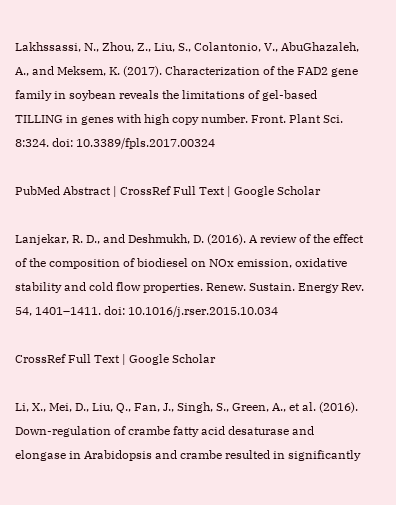Lakhssassi, N., Zhou, Z., Liu, S., Colantonio, V., AbuGhazaleh, A., and Meksem, K. (2017). Characterization of the FAD2 gene family in soybean reveals the limitations of gel-based TILLING in genes with high copy number. Front. Plant Sci. 8:324. doi: 10.3389/fpls.2017.00324

PubMed Abstract | CrossRef Full Text | Google Scholar

Lanjekar, R. D., and Deshmukh, D. (2016). A review of the effect of the composition of biodiesel on NOx emission, oxidative stability and cold flow properties. Renew. Sustain. Energy Rev. 54, 1401–1411. doi: 10.1016/j.rser.2015.10.034

CrossRef Full Text | Google Scholar

Li, X., Mei, D., Liu, Q., Fan, J., Singh, S., Green, A., et al. (2016). Down-regulation of crambe fatty acid desaturase and elongase in Arabidopsis and crambe resulted in significantly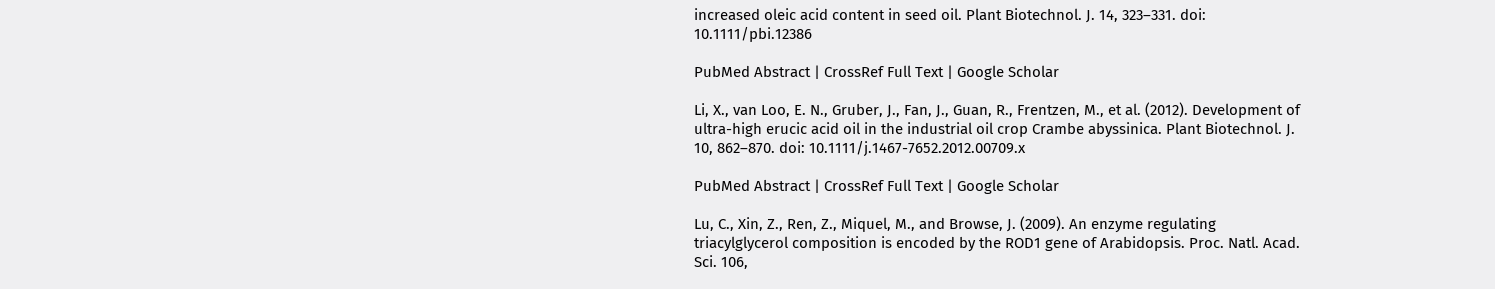increased oleic acid content in seed oil. Plant Biotechnol. J. 14, 323–331. doi: 10.1111/pbi.12386

PubMed Abstract | CrossRef Full Text | Google Scholar

Li, X., van Loo, E. N., Gruber, J., Fan, J., Guan, R., Frentzen, M., et al. (2012). Development of ultra-high erucic acid oil in the industrial oil crop Crambe abyssinica. Plant Biotechnol. J. 10, 862–870. doi: 10.1111/j.1467-7652.2012.00709.x

PubMed Abstract | CrossRef Full Text | Google Scholar

Lu, C., Xin, Z., Ren, Z., Miquel, M., and Browse, J. (2009). An enzyme regulating triacylglycerol composition is encoded by the ROD1 gene of Arabidopsis. Proc. Natl. Acad. Sci. 106,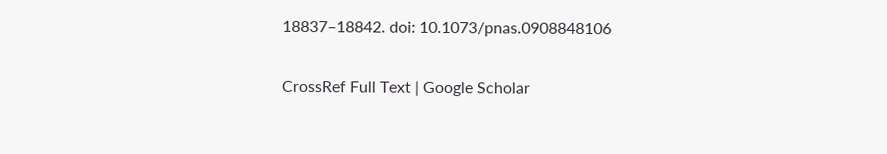18837–18842. doi: 10.1073/pnas.0908848106

CrossRef Full Text | Google Scholar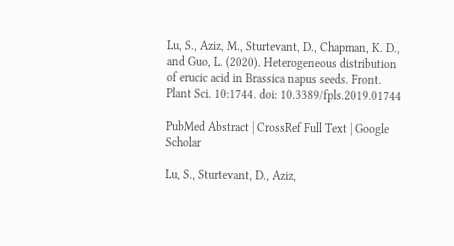Lu, S., Aziz, M., Sturtevant, D., Chapman, K. D., and Guo, L. (2020). Heterogeneous distribution of erucic acid in Brassica napus seeds. Front. Plant Sci. 10:1744. doi: 10.3389/fpls.2019.01744

PubMed Abstract | CrossRef Full Text | Google Scholar

Lu, S., Sturtevant, D., Aziz,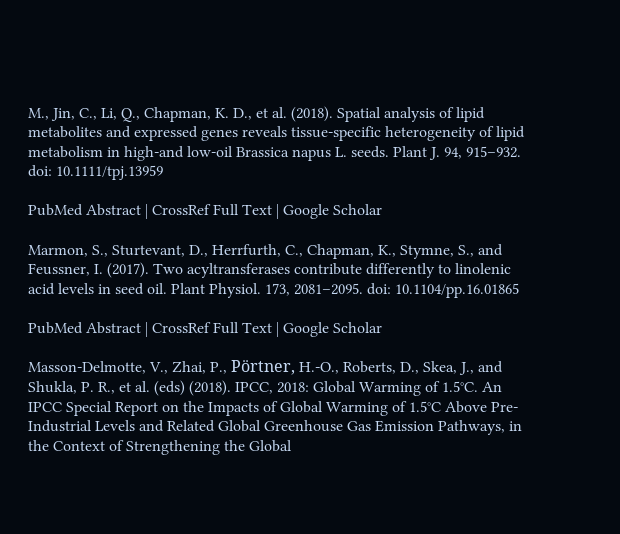M., Jin, C., Li, Q., Chapman, K. D., et al. (2018). Spatial analysis of lipid metabolites and expressed genes reveals tissue-specific heterogeneity of lipid metabolism in high-and low-oil Brassica napus L. seeds. Plant J. 94, 915–932. doi: 10.1111/tpj.13959

PubMed Abstract | CrossRef Full Text | Google Scholar

Marmon, S., Sturtevant, D., Herrfurth, C., Chapman, K., Stymne, S., and Feussner, I. (2017). Two acyltransferases contribute differently to linolenic acid levels in seed oil. Plant Physiol. 173, 2081–2095. doi: 10.1104/pp.16.01865

PubMed Abstract | CrossRef Full Text | Google Scholar

Masson-Delmotte, V., Zhai, P., Pörtner, H.-O., Roberts, D., Skea, J., and Shukla, P. R., et al. (eds) (2018). IPCC, 2018: Global Warming of 1.5°C. An IPCC Special Report on the Impacts of Global Warming of 1.5°C Above Pre-Industrial Levels and Related Global Greenhouse Gas Emission Pathways, in the Context of Strengthening the Global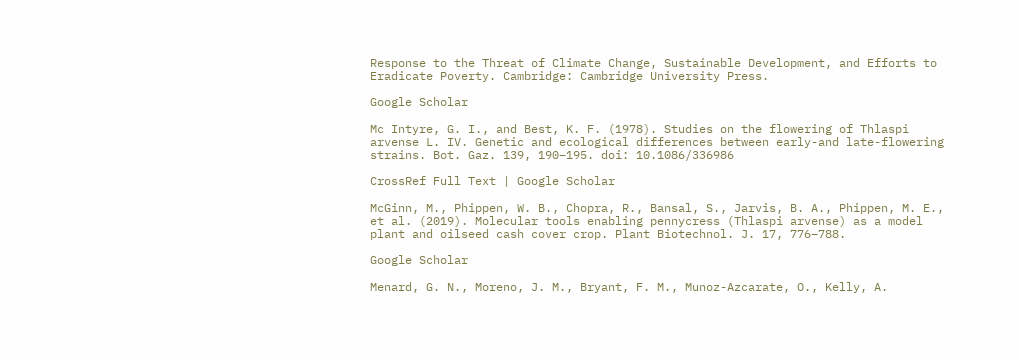Response to the Threat of Climate Change, Sustainable Development, and Efforts to Eradicate Poverty. Cambridge: Cambridge University Press.

Google Scholar

Mc Intyre, G. I., and Best, K. F. (1978). Studies on the flowering of Thlaspi arvense L. IV. Genetic and ecological differences between early-and late-flowering strains. Bot. Gaz. 139, 190–195. doi: 10.1086/336986

CrossRef Full Text | Google Scholar

McGinn, M., Phippen, W. B., Chopra, R., Bansal, S., Jarvis, B. A., Phippen, M. E., et al. (2019). Molecular tools enabling pennycress (Thlaspi arvense) as a model plant and oilseed cash cover crop. Plant Biotechnol. J. 17, 776–788.

Google Scholar

Menard, G. N., Moreno, J. M., Bryant, F. M., Munoz-Azcarate, O., Kelly, A.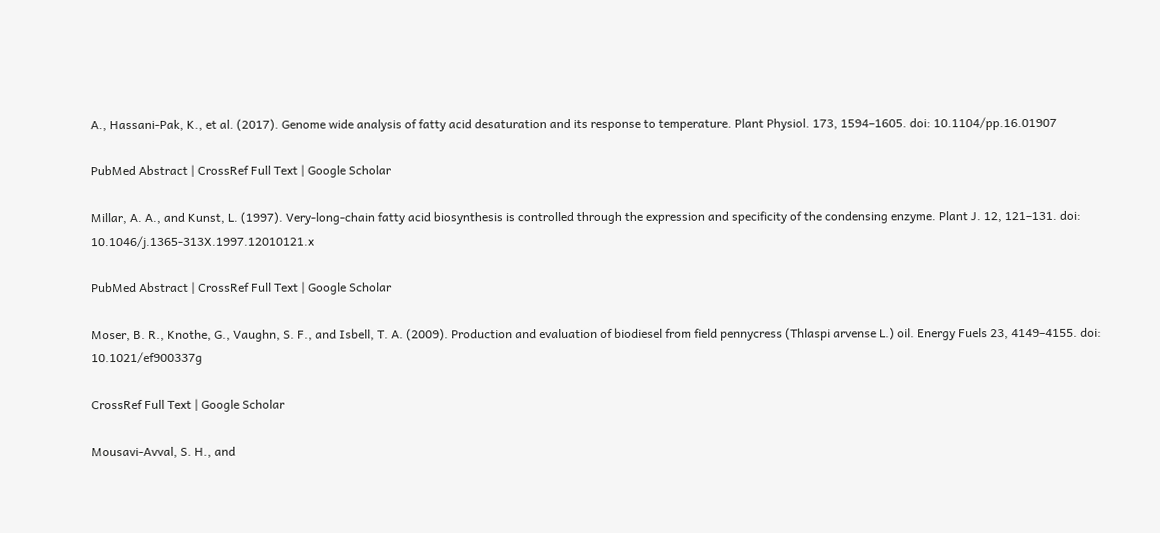A., Hassani-Pak, K., et al. (2017). Genome wide analysis of fatty acid desaturation and its response to temperature. Plant Physiol. 173, 1594–1605. doi: 10.1104/pp.16.01907

PubMed Abstract | CrossRef Full Text | Google Scholar

Millar, A. A., and Kunst, L. (1997). Very-long-chain fatty acid biosynthesis is controlled through the expression and specificity of the condensing enzyme. Plant J. 12, 121–131. doi: 10.1046/j.1365-313X.1997.12010121.x

PubMed Abstract | CrossRef Full Text | Google Scholar

Moser, B. R., Knothe, G., Vaughn, S. F., and Isbell, T. A. (2009). Production and evaluation of biodiesel from field pennycress (Thlaspi arvense L.) oil. Energy Fuels 23, 4149–4155. doi: 10.1021/ef900337g

CrossRef Full Text | Google Scholar

Mousavi-Avval, S. H., and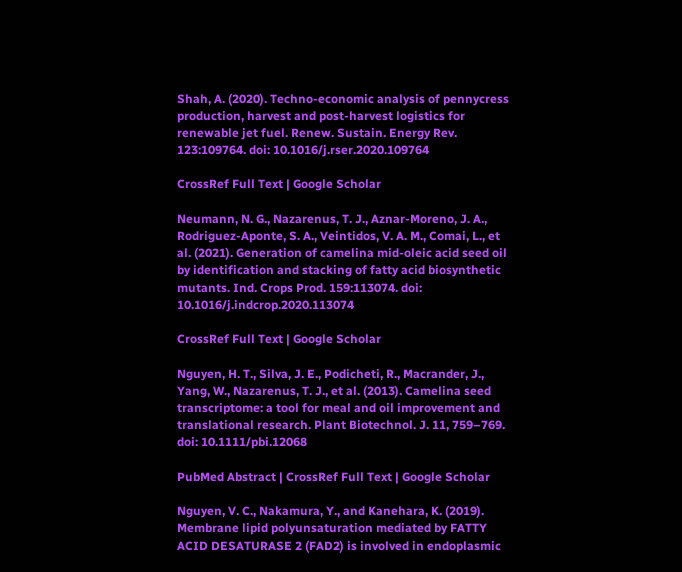Shah, A. (2020). Techno-economic analysis of pennycress production, harvest and post-harvest logistics for renewable jet fuel. Renew. Sustain. Energy Rev. 123:109764. doi: 10.1016/j.rser.2020.109764

CrossRef Full Text | Google Scholar

Neumann, N. G., Nazarenus, T. J., Aznar-Moreno, J. A., Rodriguez-Aponte, S. A., Veintidos, V. A. M., Comai, L., et al. (2021). Generation of camelina mid-oleic acid seed oil by identification and stacking of fatty acid biosynthetic mutants. Ind. Crops Prod. 159:113074. doi: 10.1016/j.indcrop.2020.113074

CrossRef Full Text | Google Scholar

Nguyen, H. T., Silva, J. E., Podicheti, R., Macrander, J., Yang, W., Nazarenus, T. J., et al. (2013). Camelina seed transcriptome: a tool for meal and oil improvement and translational research. Plant Biotechnol. J. 11, 759–769. doi: 10.1111/pbi.12068

PubMed Abstract | CrossRef Full Text | Google Scholar

Nguyen, V. C., Nakamura, Y., and Kanehara, K. (2019). Membrane lipid polyunsaturation mediated by FATTY ACID DESATURASE 2 (FAD2) is involved in endoplasmic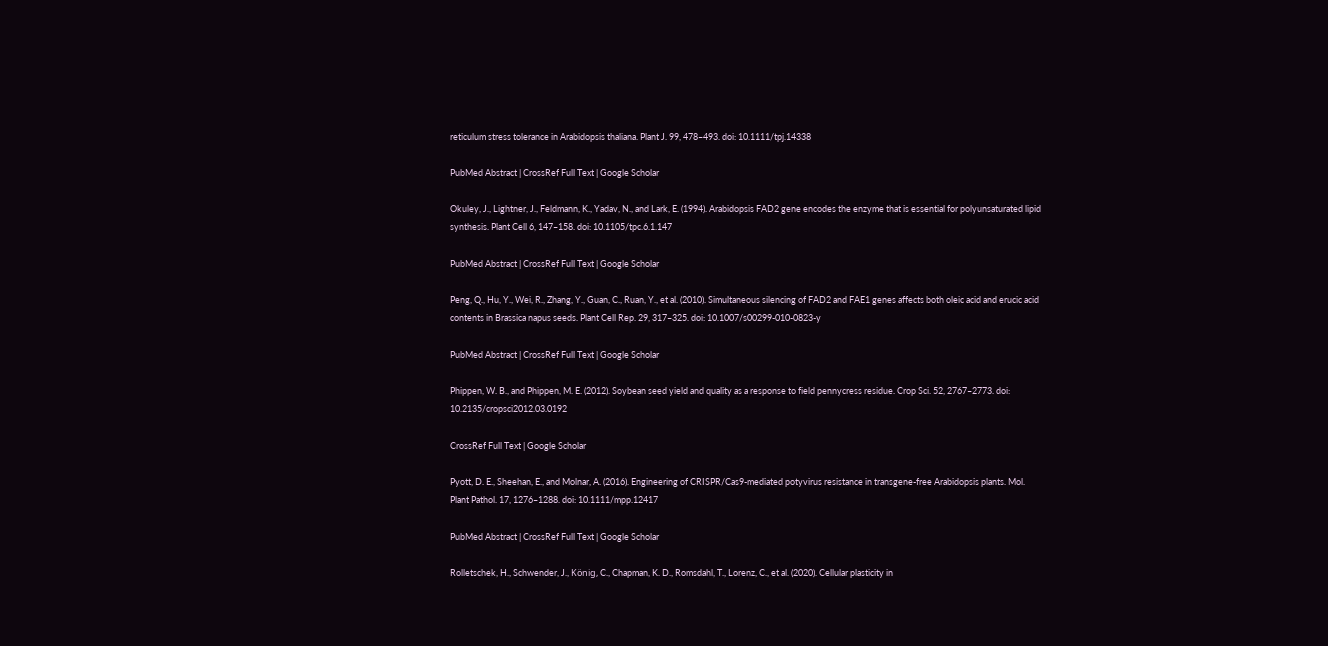reticulum stress tolerance in Arabidopsis thaliana. Plant J. 99, 478–493. doi: 10.1111/tpj.14338

PubMed Abstract | CrossRef Full Text | Google Scholar

Okuley, J., Lightner, J., Feldmann, K., Yadav, N., and Lark, E. (1994). Arabidopsis FAD2 gene encodes the enzyme that is essential for polyunsaturated lipid synthesis. Plant Cell 6, 147–158. doi: 10.1105/tpc.6.1.147

PubMed Abstract | CrossRef Full Text | Google Scholar

Peng, Q., Hu, Y., Wei, R., Zhang, Y., Guan, C., Ruan, Y., et al. (2010). Simultaneous silencing of FAD2 and FAE1 genes affects both oleic acid and erucic acid contents in Brassica napus seeds. Plant Cell Rep. 29, 317–325. doi: 10.1007/s00299-010-0823-y

PubMed Abstract | CrossRef Full Text | Google Scholar

Phippen, W. B., and Phippen, M. E. (2012). Soybean seed yield and quality as a response to field pennycress residue. Crop Sci. 52, 2767–2773. doi: 10.2135/cropsci2012.03.0192

CrossRef Full Text | Google Scholar

Pyott, D. E., Sheehan, E., and Molnar, A. (2016). Engineering of CRISPR/Cas9-mediated potyvirus resistance in transgene-free Arabidopsis plants. Mol. Plant Pathol. 17, 1276–1288. doi: 10.1111/mpp.12417

PubMed Abstract | CrossRef Full Text | Google Scholar

Rolletschek, H., Schwender, J., König, C., Chapman, K. D., Romsdahl, T., Lorenz, C., et al. (2020). Cellular plasticity in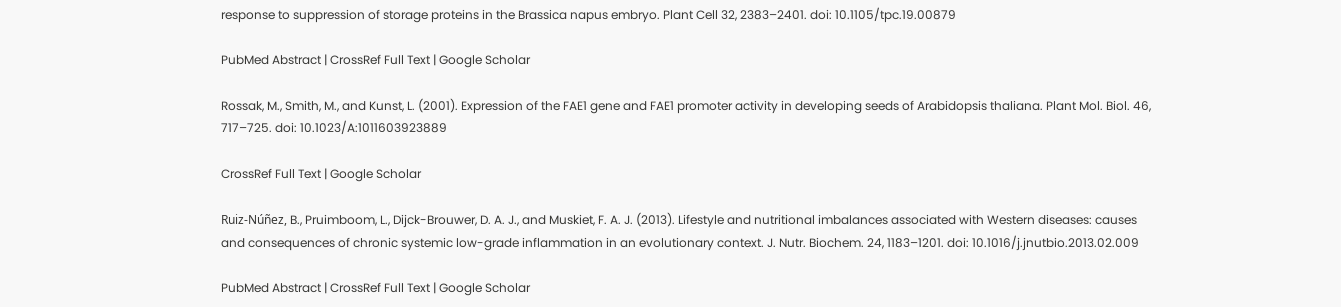response to suppression of storage proteins in the Brassica napus embryo. Plant Cell 32, 2383–2401. doi: 10.1105/tpc.19.00879

PubMed Abstract | CrossRef Full Text | Google Scholar

Rossak, M., Smith, M., and Kunst, L. (2001). Expression of the FAE1 gene and FAE1 promoter activity in developing seeds of Arabidopsis thaliana. Plant Mol. Biol. 46, 717–725. doi: 10.1023/A:1011603923889

CrossRef Full Text | Google Scholar

Ruiz-Núñez, B., Pruimboom, L., Dijck-Brouwer, D. A. J., and Muskiet, F. A. J. (2013). Lifestyle and nutritional imbalances associated with Western diseases: causes and consequences of chronic systemic low-grade inflammation in an evolutionary context. J. Nutr. Biochem. 24, 1183–1201. doi: 10.1016/j.jnutbio.2013.02.009

PubMed Abstract | CrossRef Full Text | Google Scholar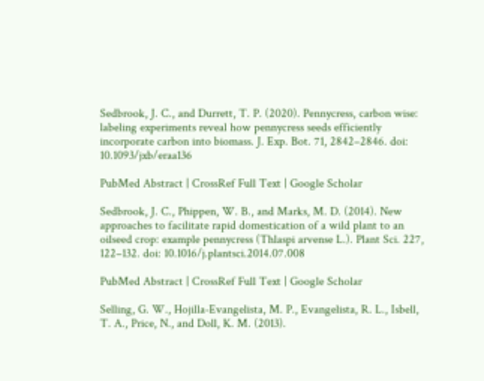Sedbrook, J. C., and Durrett, T. P. (2020). Pennycress, carbon wise: labeling experiments reveal how pennycress seeds efficiently incorporate carbon into biomass. J. Exp. Bot. 71, 2842–2846. doi: 10.1093/jxb/eraa136

PubMed Abstract | CrossRef Full Text | Google Scholar

Sedbrook, J. C., Phippen, W. B., and Marks, M. D. (2014). New approaches to facilitate rapid domestication of a wild plant to an oilseed crop: example pennycress (Thlaspi arvense L.). Plant Sci. 227, 122–132. doi: 10.1016/j.plantsci.2014.07.008

PubMed Abstract | CrossRef Full Text | Google Scholar

Selling, G. W., Hojilla-Evangelista, M. P., Evangelista, R. L., Isbell, T. A., Price, N., and Doll, K. M. (2013).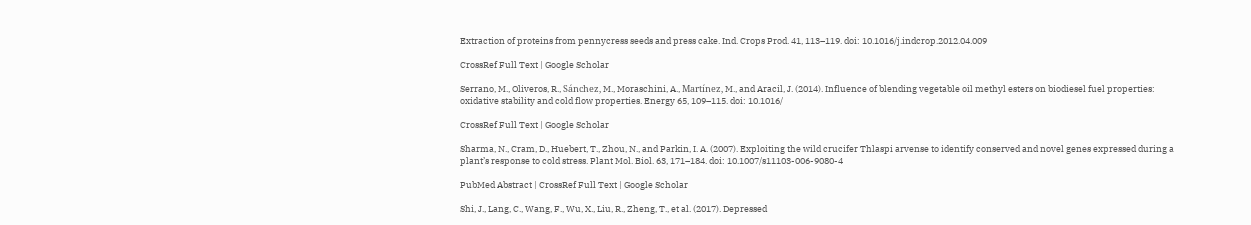Extraction of proteins from pennycress seeds and press cake. Ind. Crops Prod. 41, 113–119. doi: 10.1016/j.indcrop.2012.04.009

CrossRef Full Text | Google Scholar

Serrano, M., Oliveros, R., Sánchez, M., Moraschini, A., Martínez, M., and Aracil, J. (2014). Influence of blending vegetable oil methyl esters on biodiesel fuel properties: oxidative stability and cold flow properties. Energy 65, 109–115. doi: 10.1016/

CrossRef Full Text | Google Scholar

Sharma, N., Cram, D., Huebert, T., Zhou, N., and Parkin, I. A. (2007). Exploiting the wild crucifer Thlaspi arvense to identify conserved and novel genes expressed during a plant’s response to cold stress. Plant Mol. Biol. 63, 171–184. doi: 10.1007/s11103-006-9080-4

PubMed Abstract | CrossRef Full Text | Google Scholar

Shi, J., Lang, C., Wang, F., Wu, X., Liu, R., Zheng, T., et al. (2017). Depressed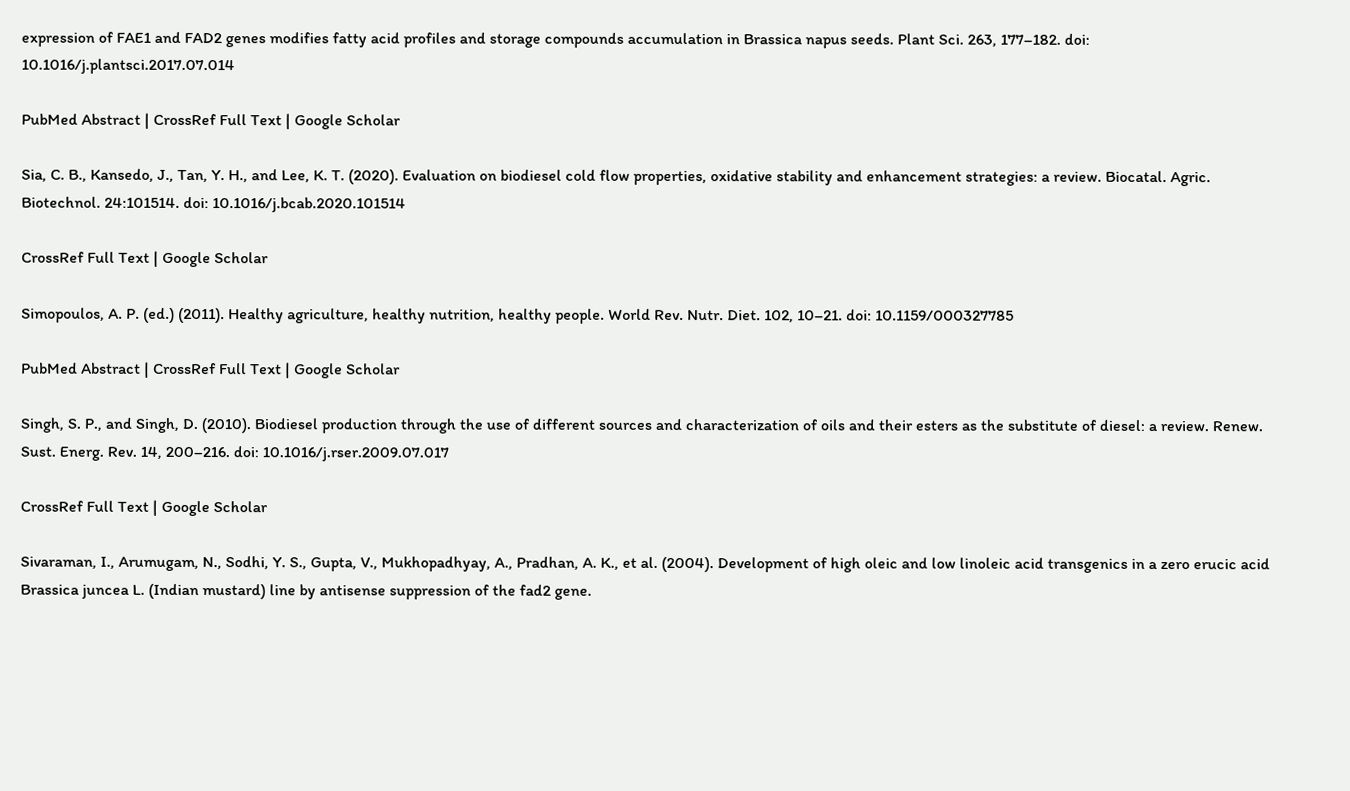expression of FAE1 and FAD2 genes modifies fatty acid profiles and storage compounds accumulation in Brassica napus seeds. Plant Sci. 263, 177–182. doi: 10.1016/j.plantsci.2017.07.014

PubMed Abstract | CrossRef Full Text | Google Scholar

Sia, C. B., Kansedo, J., Tan, Y. H., and Lee, K. T. (2020). Evaluation on biodiesel cold flow properties, oxidative stability and enhancement strategies: a review. Biocatal. Agric. Biotechnol. 24:101514. doi: 10.1016/j.bcab.2020.101514

CrossRef Full Text | Google Scholar

Simopoulos, A. P. (ed.) (2011). Healthy agriculture, healthy nutrition, healthy people. World Rev. Nutr. Diet. 102, 10–21. doi: 10.1159/000327785

PubMed Abstract | CrossRef Full Text | Google Scholar

Singh, S. P., and Singh, D. (2010). Biodiesel production through the use of different sources and characterization of oils and their esters as the substitute of diesel: a review. Renew. Sust. Energ. Rev. 14, 200–216. doi: 10.1016/j.rser.2009.07.017

CrossRef Full Text | Google Scholar

Sivaraman, I., Arumugam, N., Sodhi, Y. S., Gupta, V., Mukhopadhyay, A., Pradhan, A. K., et al. (2004). Development of high oleic and low linoleic acid transgenics in a zero erucic acid Brassica juncea L. (Indian mustard) line by antisense suppression of the fad2 gene.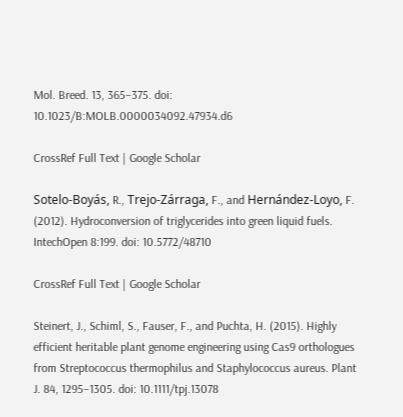Mol. Breed. 13, 365–375. doi: 10.1023/B:MOLB.0000034092.47934.d6

CrossRef Full Text | Google Scholar

Sotelo-Boyás, R., Trejo-Zárraga, F., and Hernández-Loyo, F. (2012). Hydroconversion of triglycerides into green liquid fuels. IntechOpen 8:199. doi: 10.5772/48710

CrossRef Full Text | Google Scholar

Steinert, J., Schiml, S., Fauser, F., and Puchta, H. (2015). Highly efficient heritable plant genome engineering using Cas9 orthologues from Streptococcus thermophilus and Staphylococcus aureus. Plant J. 84, 1295–1305. doi: 10.1111/tpj.13078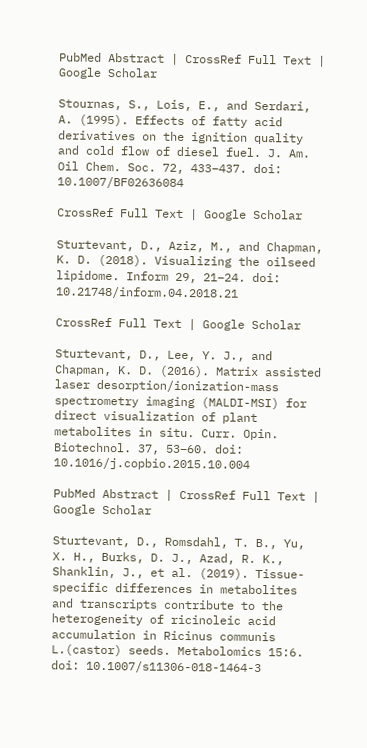PubMed Abstract | CrossRef Full Text | Google Scholar

Stournas, S., Lois, E., and Serdari, A. (1995). Effects of fatty acid derivatives on the ignition quality and cold flow of diesel fuel. J. Am. Oil Chem. Soc. 72, 433–437. doi: 10.1007/BF02636084

CrossRef Full Text | Google Scholar

Sturtevant, D., Aziz, M., and Chapman, K. D. (2018). Visualizing the oilseed lipidome. Inform 29, 21–24. doi: 10.21748/inform.04.2018.21

CrossRef Full Text | Google Scholar

Sturtevant, D., Lee, Y. J., and Chapman, K. D. (2016). Matrix assisted laser desorption/ionization-mass spectrometry imaging (MALDI-MSI) for direct visualization of plant metabolites in situ. Curr. Opin. Biotechnol. 37, 53–60. doi: 10.1016/j.copbio.2015.10.004

PubMed Abstract | CrossRef Full Text | Google Scholar

Sturtevant, D., Romsdahl, T. B., Yu, X. H., Burks, D. J., Azad, R. K., Shanklin, J., et al. (2019). Tissue-specific differences in metabolites and transcripts contribute to the heterogeneity of ricinoleic acid accumulation in Ricinus communis L.(castor) seeds. Metabolomics 15:6. doi: 10.1007/s11306-018-1464-3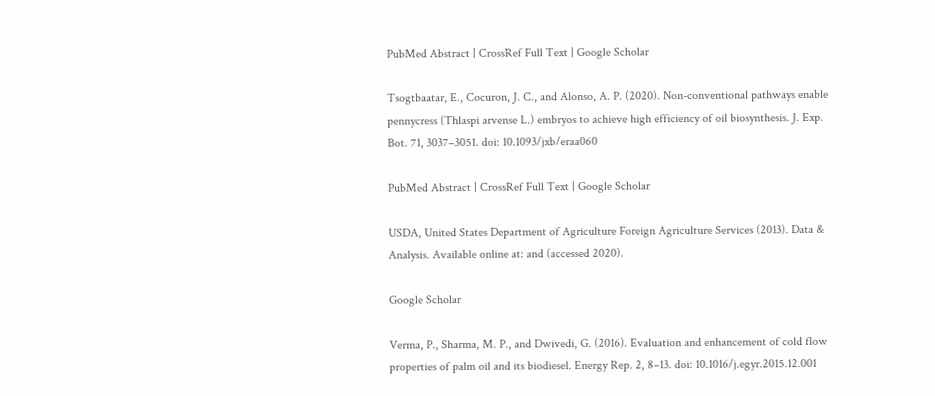PubMed Abstract | CrossRef Full Text | Google Scholar

Tsogtbaatar, E., Cocuron, J. C., and Alonso, A. P. (2020). Non-conventional pathways enable pennycress (Thlaspi arvense L.) embryos to achieve high efficiency of oil biosynthesis. J. Exp. Bot. 71, 3037–3051. doi: 10.1093/jxb/eraa060

PubMed Abstract | CrossRef Full Text | Google Scholar

USDA, United States Department of Agriculture Foreign Agriculture Services (2013). Data & Analysis. Available online at: and (accessed 2020).

Google Scholar

Verma, P., Sharma, M. P., and Dwivedi, G. (2016). Evaluation and enhancement of cold flow properties of palm oil and its biodiesel. Energy Rep. 2, 8–13. doi: 10.1016/j.egyr.2015.12.001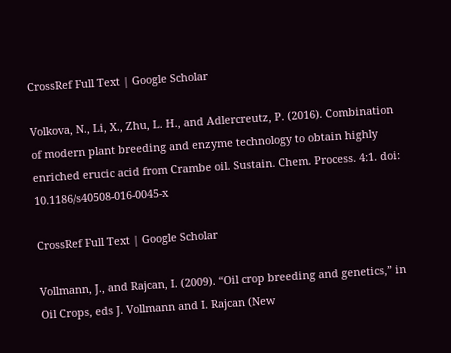CrossRef Full Text | Google Scholar

Volkova, N., Li, X., Zhu, L. H., and Adlercreutz, P. (2016). Combination of modern plant breeding and enzyme technology to obtain highly enriched erucic acid from Crambe oil. Sustain. Chem. Process. 4:1. doi: 10.1186/s40508-016-0045-x

CrossRef Full Text | Google Scholar

Vollmann, J., and Rajcan, I. (2009). “Oil crop breeding and genetics,” in Oil Crops, eds J. Vollmann and I. Rajcan (New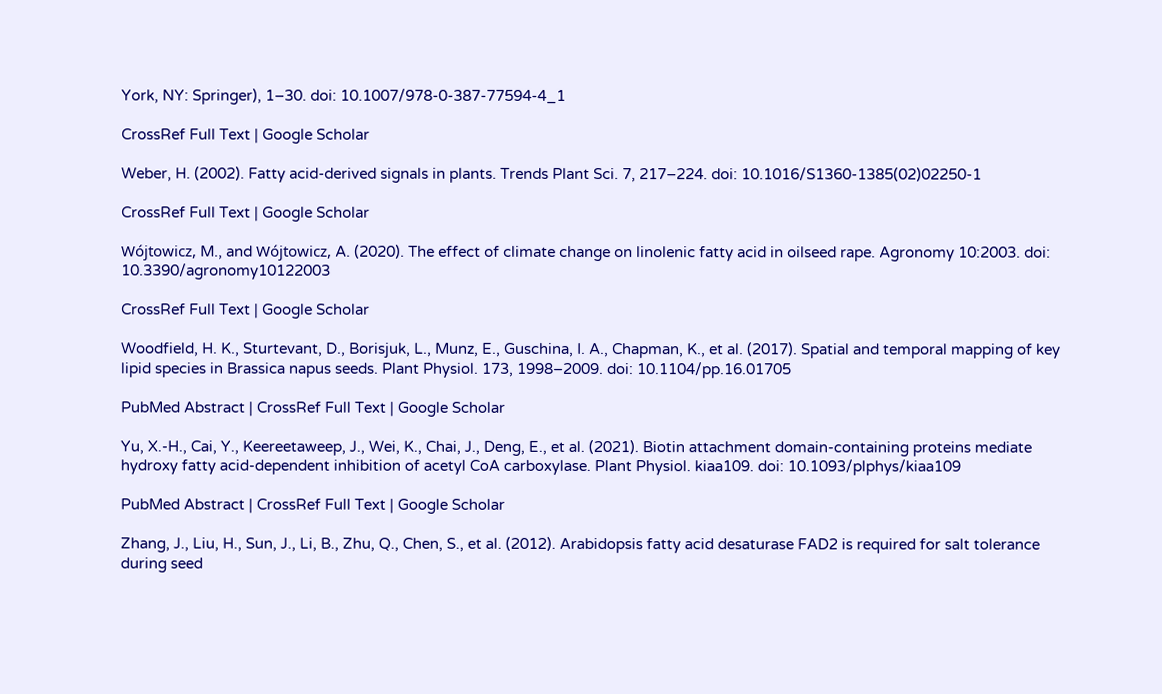York, NY: Springer), 1–30. doi: 10.1007/978-0-387-77594-4_1

CrossRef Full Text | Google Scholar

Weber, H. (2002). Fatty acid-derived signals in plants. Trends Plant Sci. 7, 217–224. doi: 10.1016/S1360-1385(02)02250-1

CrossRef Full Text | Google Scholar

Wójtowicz, M., and Wójtowicz, A. (2020). The effect of climate change on linolenic fatty acid in oilseed rape. Agronomy 10:2003. doi: 10.3390/agronomy10122003

CrossRef Full Text | Google Scholar

Woodfield, H. K., Sturtevant, D., Borisjuk, L., Munz, E., Guschina, I. A., Chapman, K., et al. (2017). Spatial and temporal mapping of key lipid species in Brassica napus seeds. Plant Physiol. 173, 1998–2009. doi: 10.1104/pp.16.01705

PubMed Abstract | CrossRef Full Text | Google Scholar

Yu, X.-H., Cai, Y., Keereetaweep, J., Wei, K., Chai, J., Deng, E., et al. (2021). Biotin attachment domain-containing proteins mediate hydroxy fatty acid-dependent inhibition of acetyl CoA carboxylase. Plant Physiol. kiaa109. doi: 10.1093/plphys/kiaa109

PubMed Abstract | CrossRef Full Text | Google Scholar

Zhang, J., Liu, H., Sun, J., Li, B., Zhu, Q., Chen, S., et al. (2012). Arabidopsis fatty acid desaturase FAD2 is required for salt tolerance during seed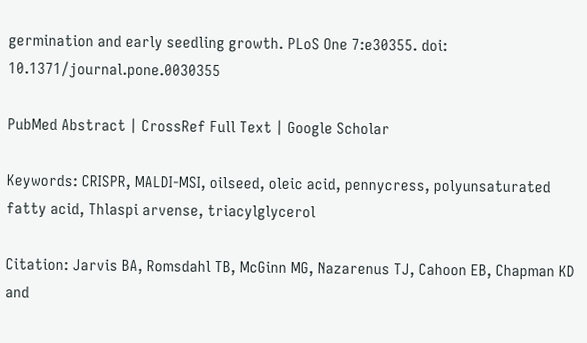germination and early seedling growth. PLoS One 7:e30355. doi: 10.1371/journal.pone.0030355

PubMed Abstract | CrossRef Full Text | Google Scholar

Keywords: CRISPR, MALDI-MSI, oilseed, oleic acid, pennycress, polyunsaturated fatty acid, Thlaspi arvense, triacylglycerol

Citation: Jarvis BA, Romsdahl TB, McGinn MG, Nazarenus TJ, Cahoon EB, Chapman KD and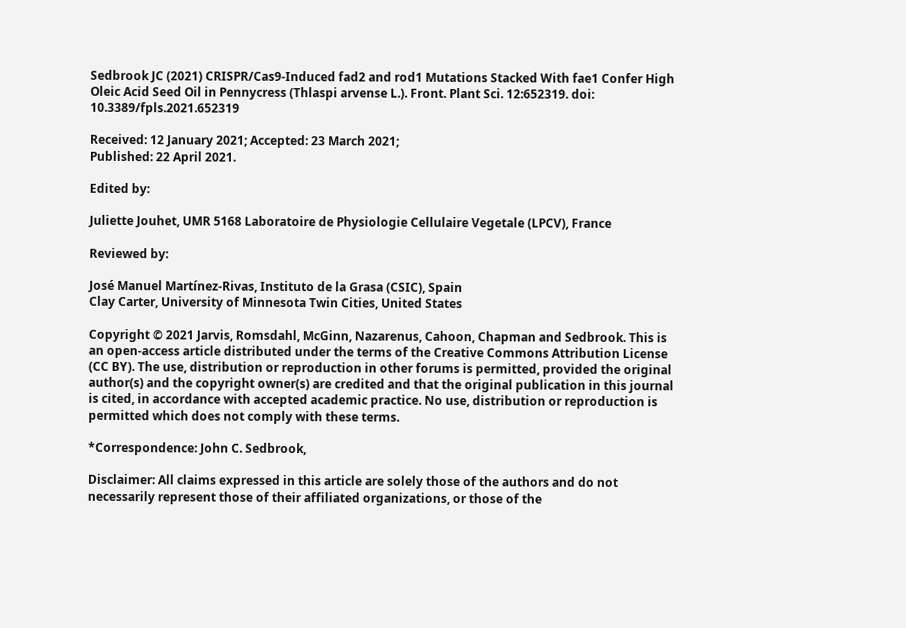Sedbrook JC (2021) CRISPR/Cas9-Induced fad2 and rod1 Mutations Stacked With fae1 Confer High Oleic Acid Seed Oil in Pennycress (Thlaspi arvense L.). Front. Plant Sci. 12:652319. doi: 10.3389/fpls.2021.652319

Received: 12 January 2021; Accepted: 23 March 2021;
Published: 22 April 2021.

Edited by:

Juliette Jouhet, UMR 5168 Laboratoire de Physiologie Cellulaire Vegetale (LPCV), France

Reviewed by:

José Manuel Martínez-Rivas, Instituto de la Grasa (CSIC), Spain
Clay Carter, University of Minnesota Twin Cities, United States

Copyright © 2021 Jarvis, Romsdahl, McGinn, Nazarenus, Cahoon, Chapman and Sedbrook. This is an open-access article distributed under the terms of the Creative Commons Attribution License (CC BY). The use, distribution or reproduction in other forums is permitted, provided the original author(s) and the copyright owner(s) are credited and that the original publication in this journal is cited, in accordance with accepted academic practice. No use, distribution or reproduction is permitted which does not comply with these terms.

*Correspondence: John C. Sedbrook,

Disclaimer: All claims expressed in this article are solely those of the authors and do not necessarily represent those of their affiliated organizations, or those of the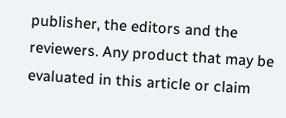publisher, the editors and the reviewers. Any product that may be evaluated in this article or claim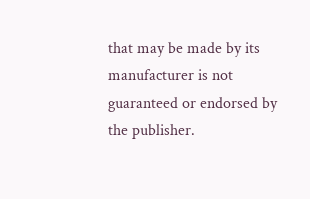that may be made by its manufacturer is not guaranteed or endorsed by the publisher.